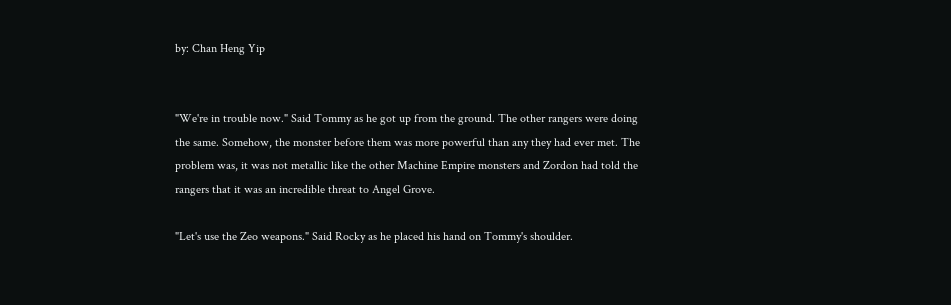by: Chan Heng Yip


"We're in trouble now." Said Tommy as he got up from the ground. The other rangers were doing the same. Somehow, the monster before them was more powerful than any they had ever met. The problem was, it was not metallic like the other Machine Empire monsters and Zordon had told the rangers that it was an incredible threat to Angel Grove.

"Let's use the Zeo weapons." Said Rocky as he placed his hand on Tommy's shoulder.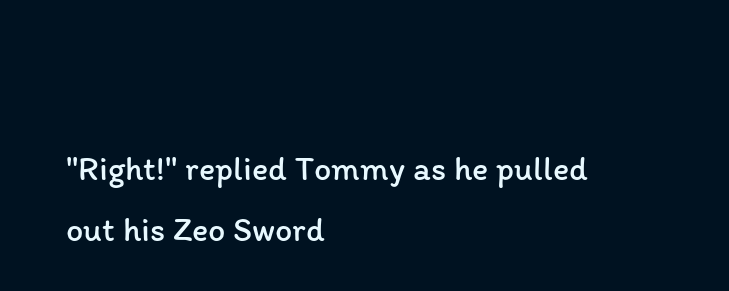"Right!" replied Tommy as he pulled out his Zeo Sword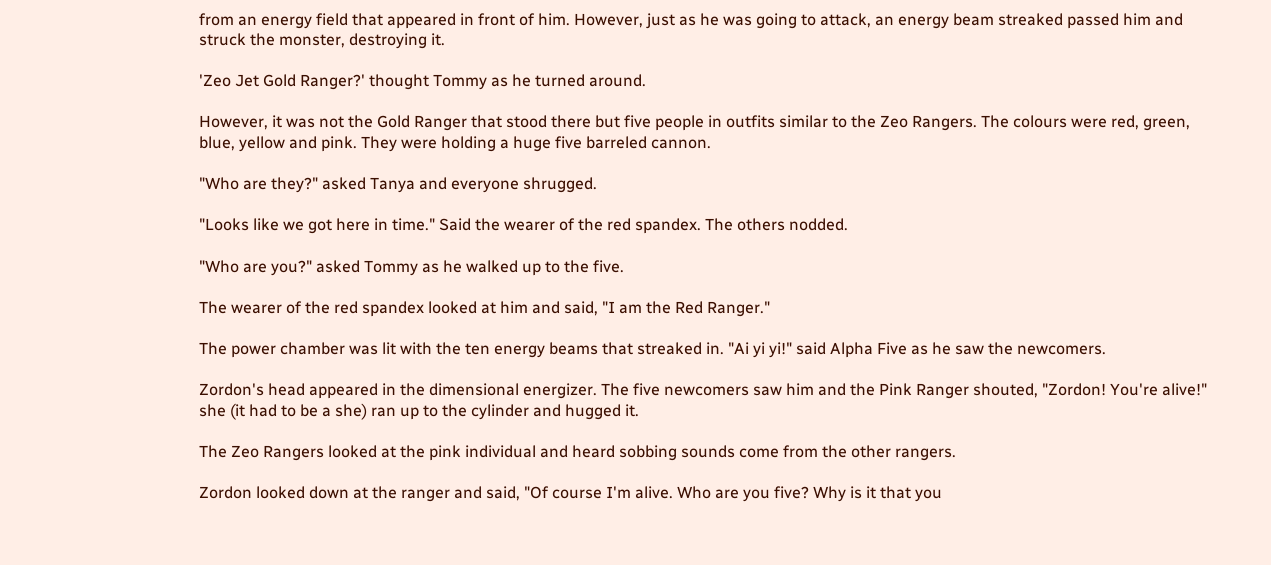from an energy field that appeared in front of him. However, just as he was going to attack, an energy beam streaked passed him and struck the monster, destroying it.

'Zeo Jet Gold Ranger?' thought Tommy as he turned around.

However, it was not the Gold Ranger that stood there but five people in outfits similar to the Zeo Rangers. The colours were red, green, blue, yellow and pink. They were holding a huge five barreled cannon.

"Who are they?" asked Tanya and everyone shrugged.

"Looks like we got here in time." Said the wearer of the red spandex. The others nodded.

"Who are you?" asked Tommy as he walked up to the five.

The wearer of the red spandex looked at him and said, "I am the Red Ranger."

The power chamber was lit with the ten energy beams that streaked in. "Ai yi yi!" said Alpha Five as he saw the newcomers.

Zordon's head appeared in the dimensional energizer. The five newcomers saw him and the Pink Ranger shouted, "Zordon! You're alive!" she (it had to be a she) ran up to the cylinder and hugged it.

The Zeo Rangers looked at the pink individual and heard sobbing sounds come from the other rangers.

Zordon looked down at the ranger and said, "Of course I'm alive. Who are you five? Why is it that you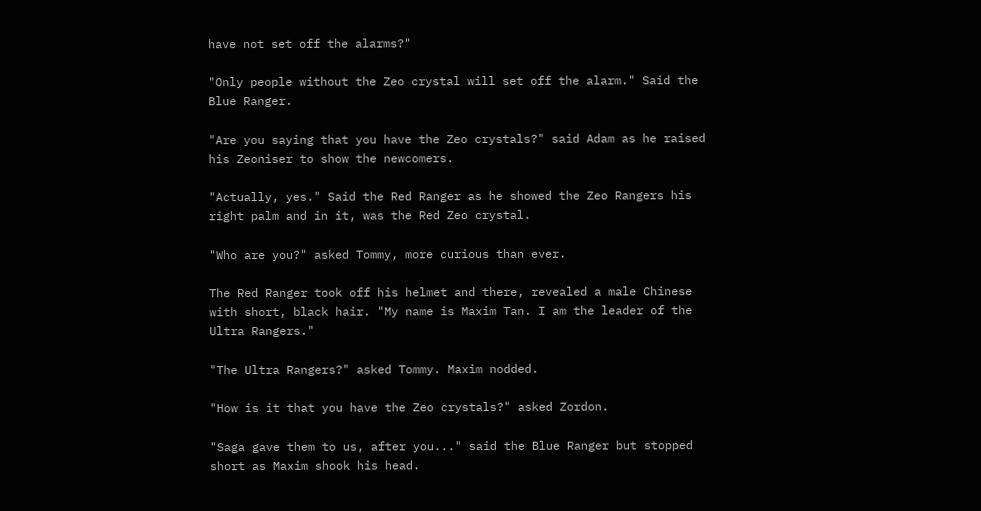have not set off the alarms?"

"Only people without the Zeo crystal will set off the alarm." Said the Blue Ranger.

"Are you saying that you have the Zeo crystals?" said Adam as he raised his Zeoniser to show the newcomers.

"Actually, yes." Said the Red Ranger as he showed the Zeo Rangers his right palm and in it, was the Red Zeo crystal.

"Who are you?" asked Tommy, more curious than ever.

The Red Ranger took off his helmet and there, revealed a male Chinese with short, black hair. "My name is Maxim Tan. I am the leader of the Ultra Rangers."

"The Ultra Rangers?" asked Tommy. Maxim nodded.

"How is it that you have the Zeo crystals?" asked Zordon.

"Saga gave them to us, after you..." said the Blue Ranger but stopped short as Maxim shook his head.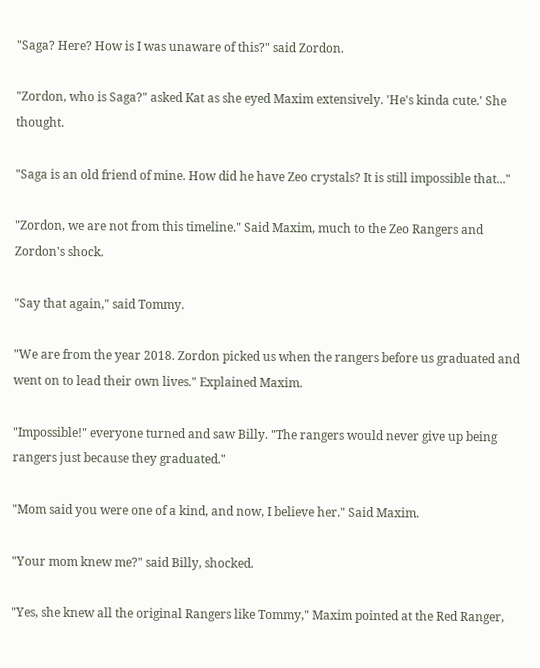"Saga? Here? How is I was unaware of this?" said Zordon.

"Zordon, who is Saga?" asked Kat as she eyed Maxim extensively. 'He's kinda cute.' She thought.

"Saga is an old friend of mine. How did he have Zeo crystals? It is still impossible that..."

"Zordon, we are not from this timeline." Said Maxim, much to the Zeo Rangers and Zordon's shock.

"Say that again," said Tommy.

"We are from the year 2018. Zordon picked us when the rangers before us graduated and went on to lead their own lives." Explained Maxim.

"Impossible!" everyone turned and saw Billy. "The rangers would never give up being rangers just because they graduated."

"Mom said you were one of a kind, and now, I believe her." Said Maxim.

"Your mom knew me?" said Billy, shocked.

"Yes, she knew all the original Rangers like Tommy," Maxim pointed at the Red Ranger,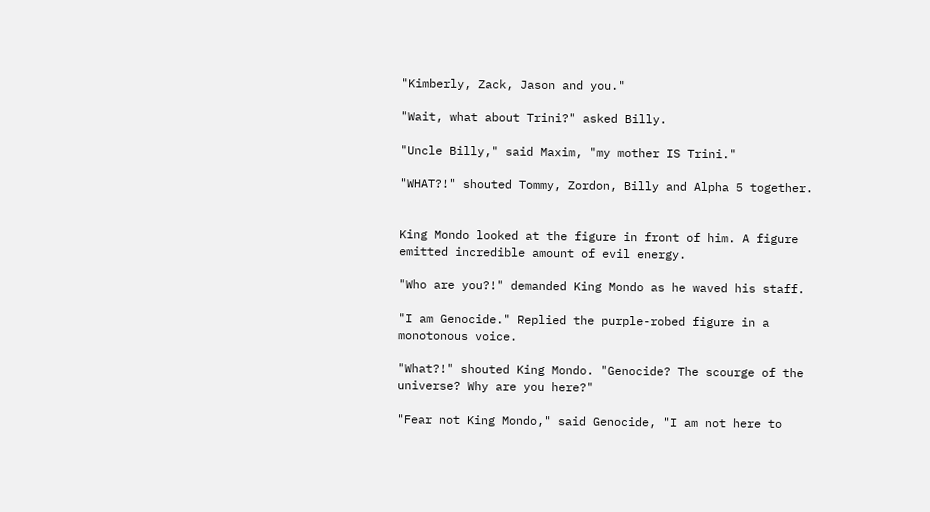"Kimberly, Zack, Jason and you."

"Wait, what about Trini?" asked Billy.

"Uncle Billy," said Maxim, "my mother IS Trini."

"WHAT?!" shouted Tommy, Zordon, Billy and Alpha 5 together.


King Mondo looked at the figure in front of him. A figure emitted incredible amount of evil energy.

"Who are you?!" demanded King Mondo as he waved his staff.

"I am Genocide." Replied the purple-robed figure in a monotonous voice.

"What?!" shouted King Mondo. "Genocide? The scourge of the universe? Why are you here?"

"Fear not King Mondo," said Genocide, "I am not here to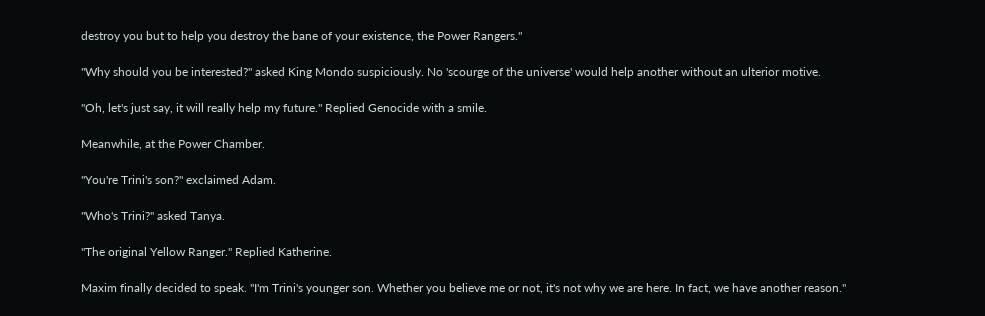destroy you but to help you destroy the bane of your existence, the Power Rangers."

"Why should you be interested?" asked King Mondo suspiciously. No 'scourge of the universe' would help another without an ulterior motive.

"Oh, let's just say, it will really help my future." Replied Genocide with a smile.

Meanwhile, at the Power Chamber.

"You're Trini's son?" exclaimed Adam.

"Who's Trini?" asked Tanya.

"The original Yellow Ranger." Replied Katherine.

Maxim finally decided to speak. "I'm Trini's younger son. Whether you believe me or not, it's not why we are here. In fact, we have another reason."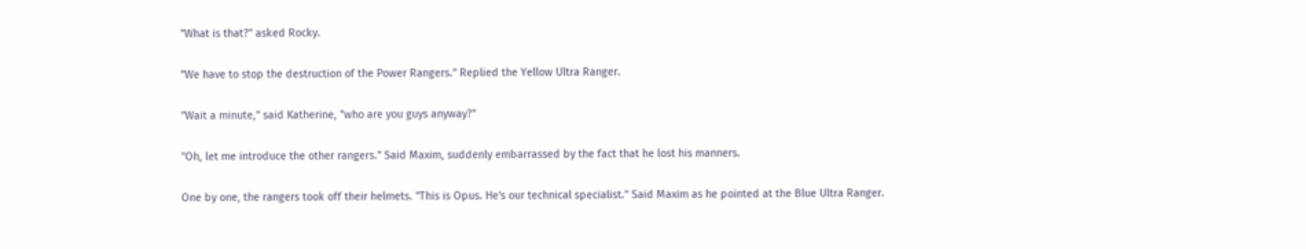"What is that?" asked Rocky.

"We have to stop the destruction of the Power Rangers." Replied the Yellow Ultra Ranger.

"Wait a minute," said Katherine, "who are you guys anyway?"

"Oh, let me introduce the other rangers." Said Maxim, suddenly embarrassed by the fact that he lost his manners.

One by one, the rangers took off their helmets. "This is Opus. He's our technical specialist." Said Maxim as he pointed at the Blue Ultra Ranger.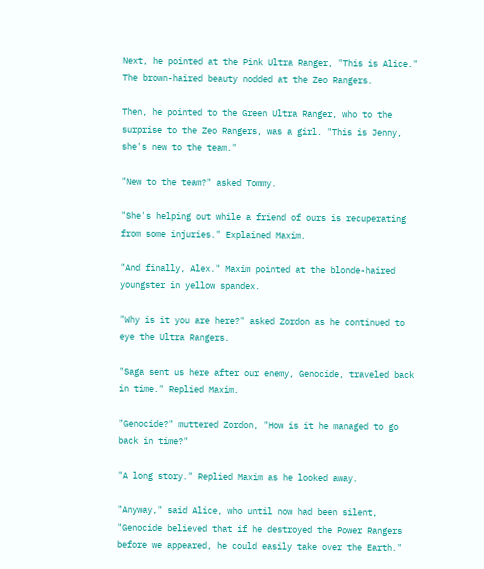Next, he pointed at the Pink Ultra Ranger, "This is Alice." The brown-haired beauty nodded at the Zeo Rangers.

Then, he pointed to the Green Ultra Ranger, who to the surprise to the Zeo Rangers, was a girl. "This is Jenny, she's new to the team."

"New to the team?" asked Tommy.

"She's helping out while a friend of ours is recuperating from some injuries." Explained Maxim.

"And finally, Alex." Maxim pointed at the blonde-haired youngster in yellow spandex.

"Why is it you are here?" asked Zordon as he continued to eye the Ultra Rangers.

"Saga sent us here after our enemy, Genocide, traveled back in time." Replied Maxim.

"Genocide?" muttered Zordon, "How is it he managed to go back in time?"

"A long story." Replied Maxim as he looked away.

"Anyway," said Alice, who until now had been silent, "Genocide believed that if he destroyed the Power Rangers before we appeared, he could easily take over the Earth."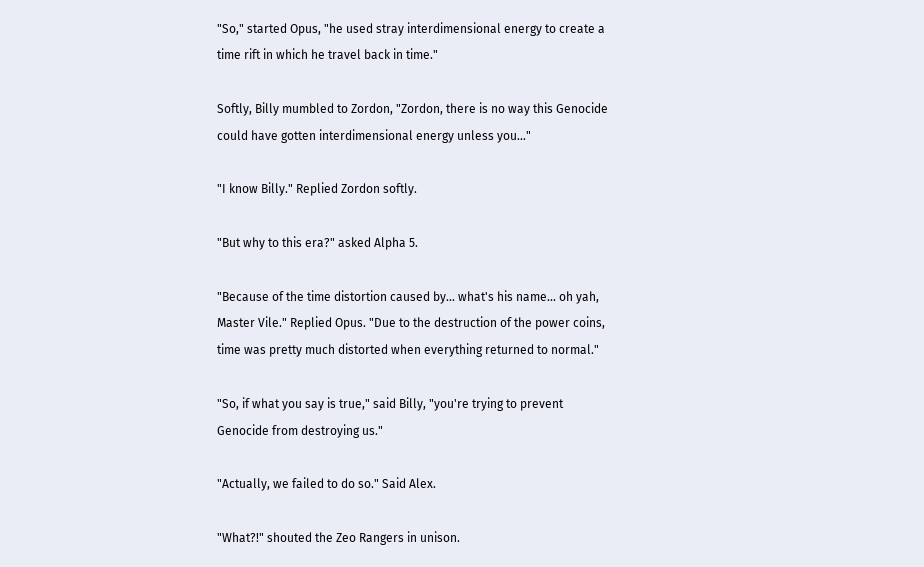"So," started Opus, "he used stray interdimensional energy to create a time rift in which he travel back in time."

Softly, Billy mumbled to Zordon, "Zordon, there is no way this Genocide could have gotten interdimensional energy unless you..."

"I know Billy." Replied Zordon softly.

"But why to this era?" asked Alpha 5.

"Because of the time distortion caused by... what's his name... oh yah, Master Vile." Replied Opus. "Due to the destruction of the power coins, time was pretty much distorted when everything returned to normal."

"So, if what you say is true," said Billy, "you're trying to prevent Genocide from destroying us."

"Actually, we failed to do so." Said Alex.

"What?!" shouted the Zeo Rangers in unison.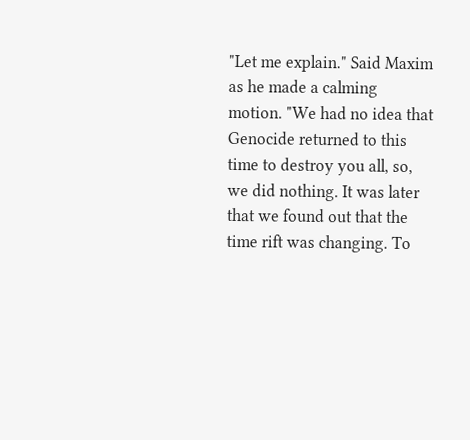"Let me explain." Said Maxim as he made a calming motion. "We had no idea that Genocide returned to this time to destroy you all, so, we did nothing. It was later that we found out that the time rift was changing. To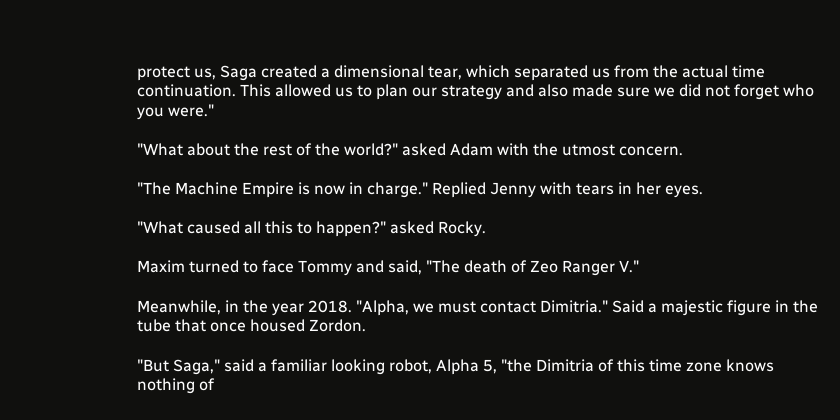protect us, Saga created a dimensional tear, which separated us from the actual time continuation. This allowed us to plan our strategy and also made sure we did not forget who you were."

"What about the rest of the world?" asked Adam with the utmost concern.

"The Machine Empire is now in charge." Replied Jenny with tears in her eyes.

"What caused all this to happen?" asked Rocky.

Maxim turned to face Tommy and said, "The death of Zeo Ranger V."

Meanwhile, in the year 2018. "Alpha, we must contact Dimitria." Said a majestic figure in the tube that once housed Zordon.

"But Saga," said a familiar looking robot, Alpha 5, "the Dimitria of this time zone knows nothing of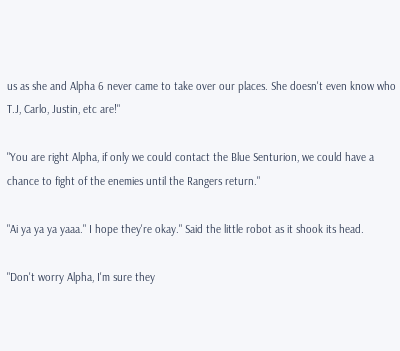us as she and Alpha 6 never came to take over our places. She doesn't even know who T.J, Carlo, Justin, etc are!"

"You are right Alpha, if only we could contact the Blue Senturion, we could have a chance to fight of the enemies until the Rangers return."

"Ai ya ya ya yaaa." I hope they're okay." Said the little robot as it shook its head.

"Don't worry Alpha, I'm sure they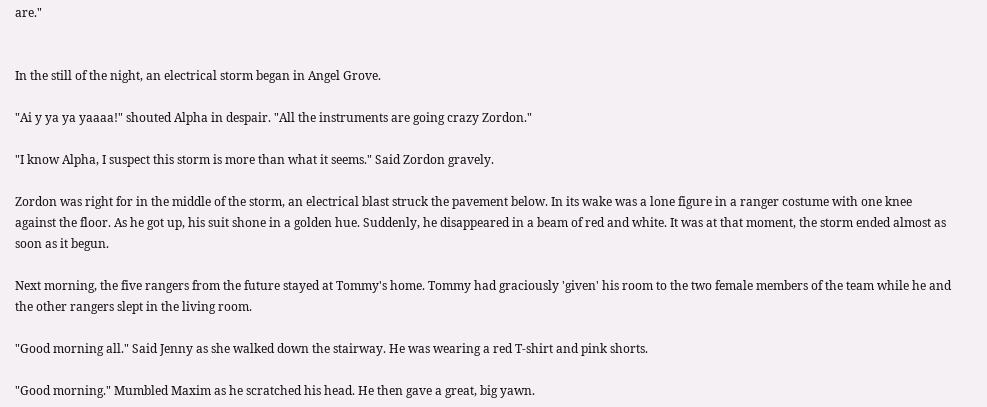are."


In the still of the night, an electrical storm began in Angel Grove.

"Ai y ya ya yaaaa!" shouted Alpha in despair. "All the instruments are going crazy Zordon."

"I know Alpha, I suspect this storm is more than what it seems." Said Zordon gravely.

Zordon was right for in the middle of the storm, an electrical blast struck the pavement below. In its wake was a lone figure in a ranger costume with one knee against the floor. As he got up, his suit shone in a golden hue. Suddenly, he disappeared in a beam of red and white. It was at that moment, the storm ended almost as soon as it begun.

Next morning, the five rangers from the future stayed at Tommy's home. Tommy had graciously 'given' his room to the two female members of the team while he and the other rangers slept in the living room.

"Good morning all." Said Jenny as she walked down the stairway. He was wearing a red T-shirt and pink shorts.

"Good morning." Mumbled Maxim as he scratched his head. He then gave a great, big yawn.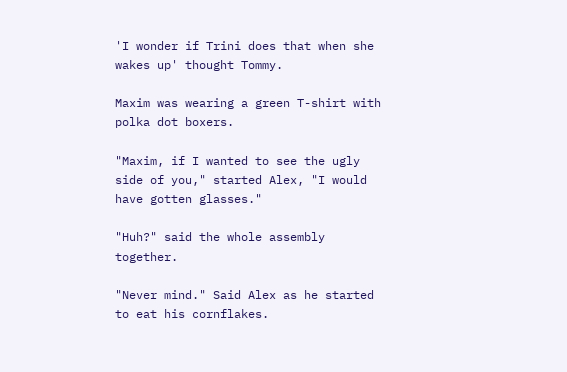'I wonder if Trini does that when she wakes up' thought Tommy.

Maxim was wearing a green T-shirt with polka dot boxers.

"Maxim, if I wanted to see the ugly side of you," started Alex, "I would have gotten glasses."

"Huh?" said the whole assembly together.

"Never mind." Said Alex as he started to eat his cornflakes.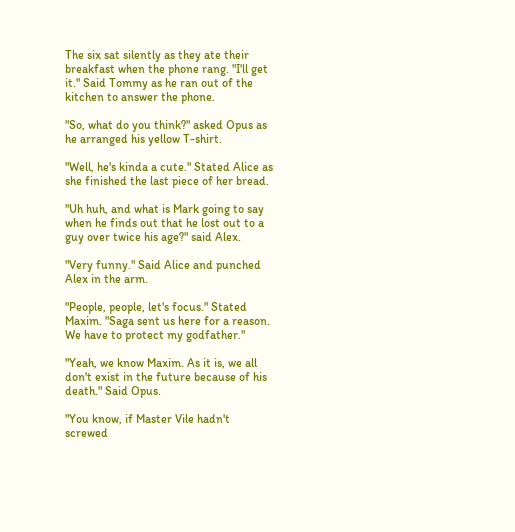The six sat silently as they ate their breakfast when the phone rang. "I'll get it." Said Tommy as he ran out of the kitchen to answer the phone.

"So, what do you think?" asked Opus as he arranged his yellow T-shirt.

"Well, he's kinda a cute." Stated Alice as she finished the last piece of her bread.

"Uh huh, and what is Mark going to say when he finds out that he lost out to a guy over twice his age?" said Alex.

"Very funny." Said Alice and punched Alex in the arm.

"People, people, let's focus." Stated Maxim. "Saga sent us here for a reason. We have to protect my godfather."

"Yeah, we know Maxim. As it is, we all don't exist in the future because of his death." Said Opus.

"You know, if Master Vile hadn't screwed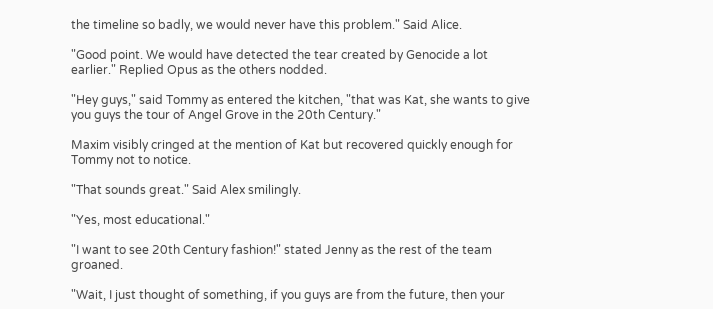the timeline so badly, we would never have this problem." Said Alice.

"Good point. We would have detected the tear created by Genocide a lot earlier." Replied Opus as the others nodded.

"Hey guys," said Tommy as entered the kitchen, "that was Kat, she wants to give you guys the tour of Angel Grove in the 20th Century."

Maxim visibly cringed at the mention of Kat but recovered quickly enough for Tommy not to notice.

"That sounds great." Said Alex smilingly.

"Yes, most educational."

"I want to see 20th Century fashion!" stated Jenny as the rest of the team groaned.

"Wait, I just thought of something, if you guys are from the future, then your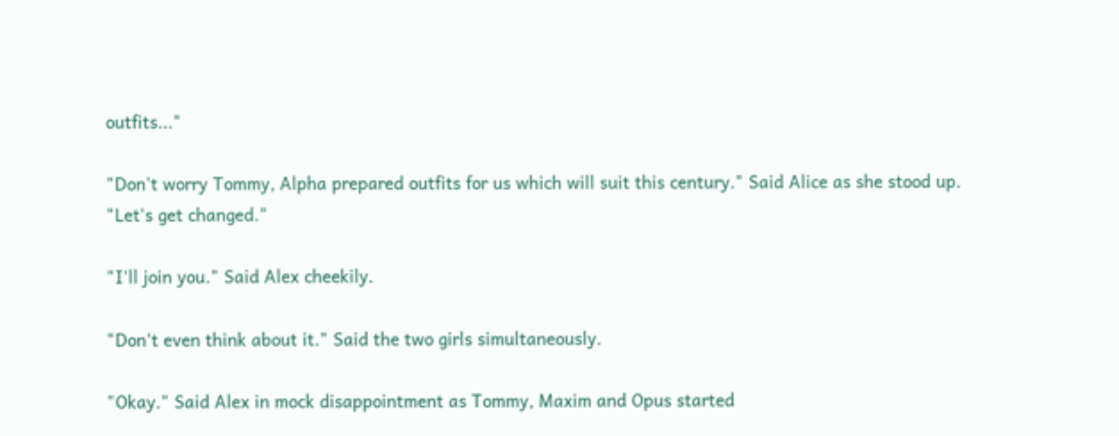outfits..."

"Don't worry Tommy, Alpha prepared outfits for us which will suit this century." Said Alice as she stood up. "Let's get changed."

"I'll join you." Said Alex cheekily.

"Don't even think about it." Said the two girls simultaneously.

"Okay." Said Alex in mock disappointment as Tommy, Maxim and Opus started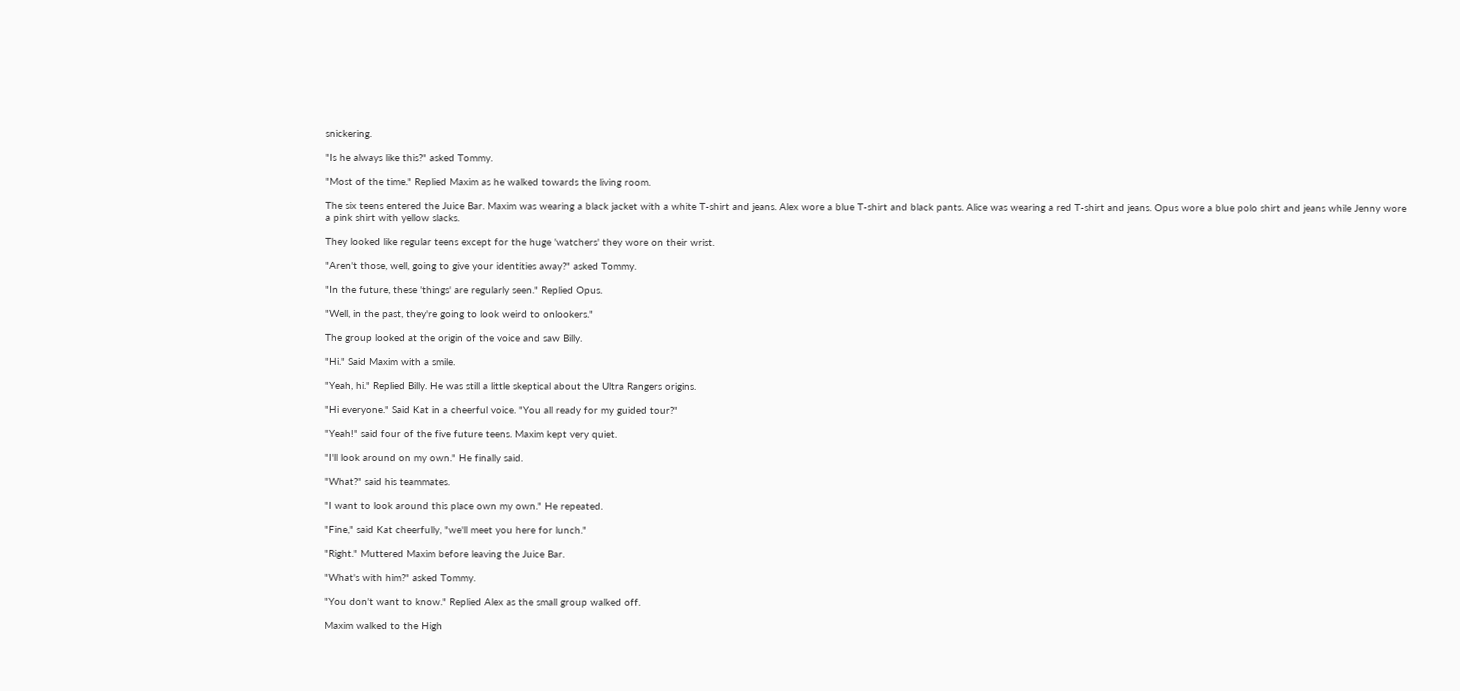snickering.

"Is he always like this?" asked Tommy.

"Most of the time." Replied Maxim as he walked towards the living room.

The six teens entered the Juice Bar. Maxim was wearing a black jacket with a white T-shirt and jeans. Alex wore a blue T-shirt and black pants. Alice was wearing a red T-shirt and jeans. Opus wore a blue polo shirt and jeans while Jenny wore a pink shirt with yellow slacks.

They looked like regular teens except for the huge 'watchers' they wore on their wrist.

"Aren't those, well, going to give your identities away?" asked Tommy.

"In the future, these 'things' are regularly seen." Replied Opus.

"Well, in the past, they're going to look weird to onlookers."

The group looked at the origin of the voice and saw Billy.

"Hi." Said Maxim with a smile.

"Yeah, hi." Replied Billy. He was still a little skeptical about the Ultra Rangers origins.

"Hi everyone." Said Kat in a cheerful voice. "You all ready for my guided tour?"

"Yeah!" said four of the five future teens. Maxim kept very quiet.

"I'll look around on my own." He finally said.

"What?" said his teammates.

"I want to look around this place own my own." He repeated.

"Fine," said Kat cheerfully, "we'll meet you here for lunch."

"Right." Muttered Maxim before leaving the Juice Bar.

"What's with him?" asked Tommy.

"You don't want to know." Replied Alex as the small group walked off.

Maxim walked to the High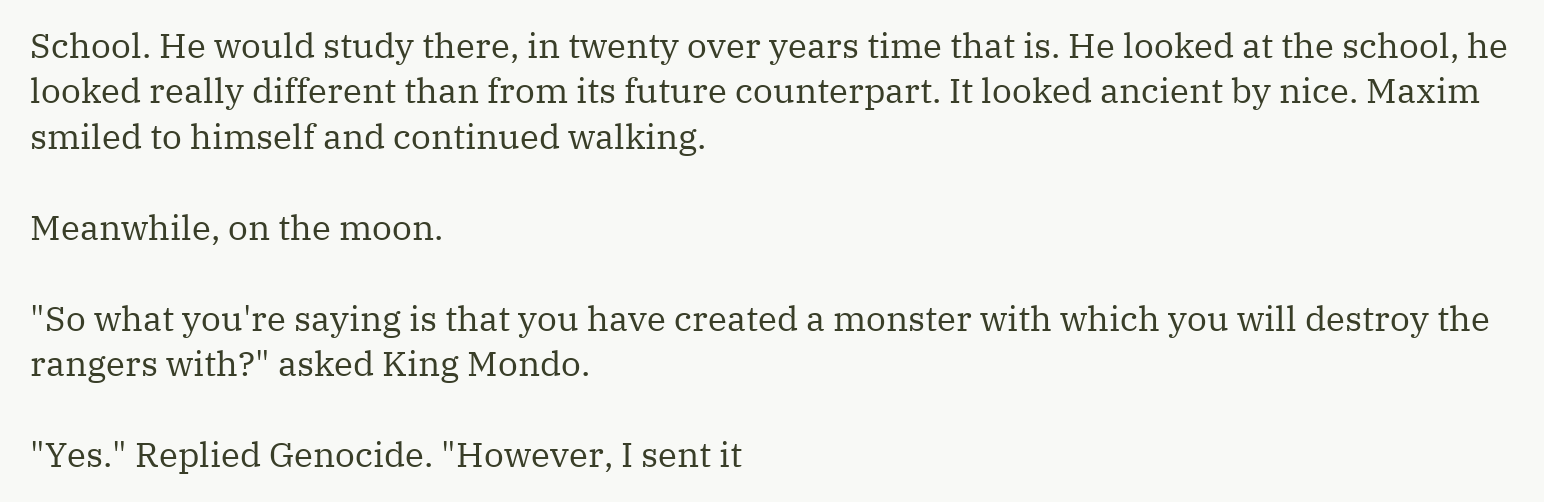School. He would study there, in twenty over years time that is. He looked at the school, he looked really different than from its future counterpart. It looked ancient by nice. Maxim smiled to himself and continued walking.

Meanwhile, on the moon.

"So what you're saying is that you have created a monster with which you will destroy the rangers with?" asked King Mondo.

"Yes." Replied Genocide. "However, I sent it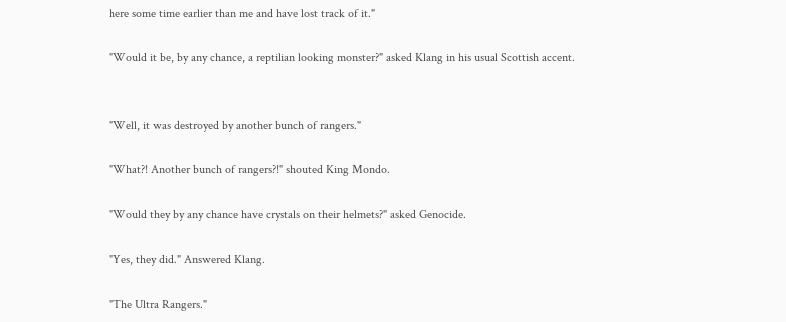here some time earlier than me and have lost track of it."

"Would it be, by any chance, a reptilian looking monster?" asked Klang in his usual Scottish accent.


"Well, it was destroyed by another bunch of rangers."

"What?! Another bunch of rangers?!" shouted King Mondo.

"Would they by any chance have crystals on their helmets?" asked Genocide.

"Yes, they did." Answered Klang.

"The Ultra Rangers."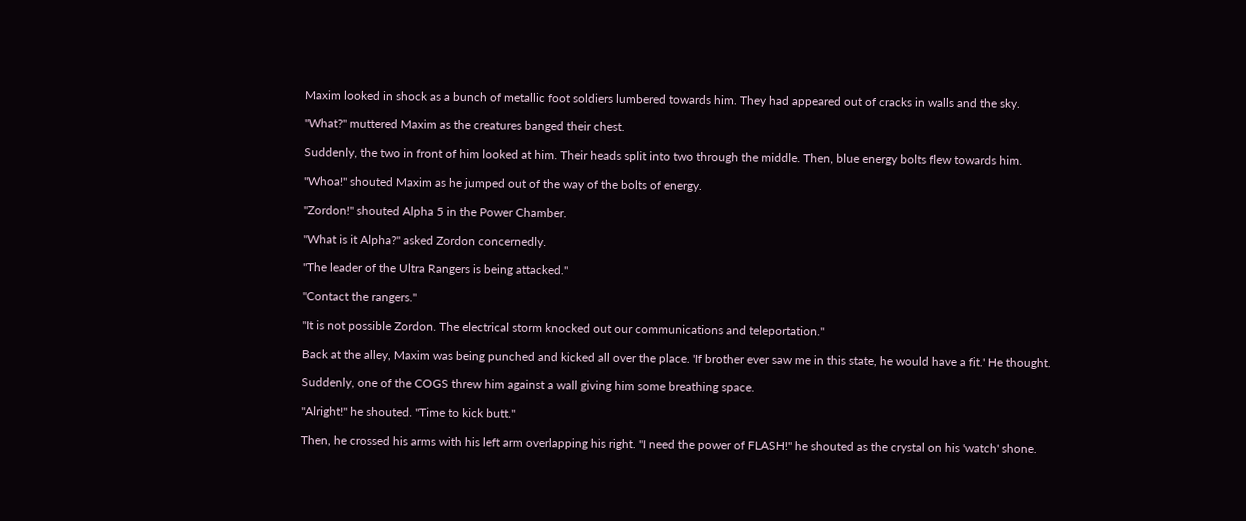Maxim looked in shock as a bunch of metallic foot soldiers lumbered towards him. They had appeared out of cracks in walls and the sky.

"What?" muttered Maxim as the creatures banged their chest.

Suddenly, the two in front of him looked at him. Their heads split into two through the middle. Then, blue energy bolts flew towards him.

"Whoa!" shouted Maxim as he jumped out of the way of the bolts of energy.

"Zordon!" shouted Alpha 5 in the Power Chamber.

"What is it Alpha?" asked Zordon concernedly.

"The leader of the Ultra Rangers is being attacked."

"Contact the rangers."

"It is not possible Zordon. The electrical storm knocked out our communications and teleportation."

Back at the alley, Maxim was being punched and kicked all over the place. 'If brother ever saw me in this state, he would have a fit.' He thought.

Suddenly, one of the COGS threw him against a wall giving him some breathing space.

"Alright!" he shouted. "Time to kick butt."

Then, he crossed his arms with his left arm overlapping his right. "I need the power of FLASH!" he shouted as the crystal on his 'watch' shone.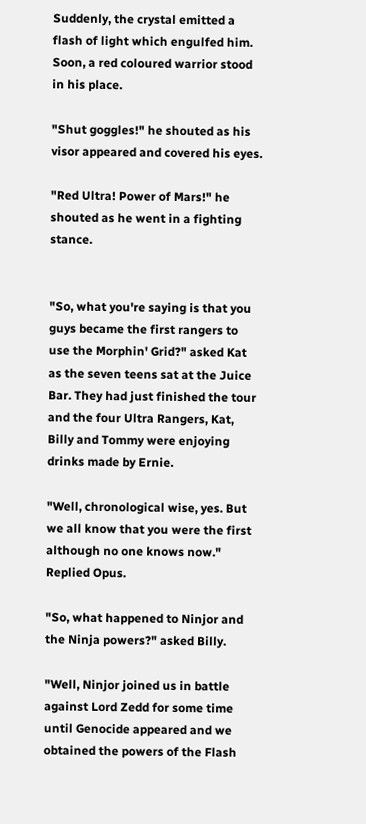Suddenly, the crystal emitted a flash of light which engulfed him. Soon, a red coloured warrior stood in his place.

"Shut goggles!" he shouted as his visor appeared and covered his eyes.

"Red Ultra! Power of Mars!" he shouted as he went in a fighting stance.


"So, what you're saying is that you guys became the first rangers to use the Morphin' Grid?" asked Kat as the seven teens sat at the Juice Bar. They had just finished the tour and the four Ultra Rangers, Kat, Billy and Tommy were enjoying drinks made by Ernie.

"Well, chronological wise, yes. But we all know that you were the first although no one knows now." Replied Opus.

"So, what happened to Ninjor and the Ninja powers?" asked Billy.

"Well, Ninjor joined us in battle against Lord Zedd for some time until Genocide appeared and we obtained the powers of the Flash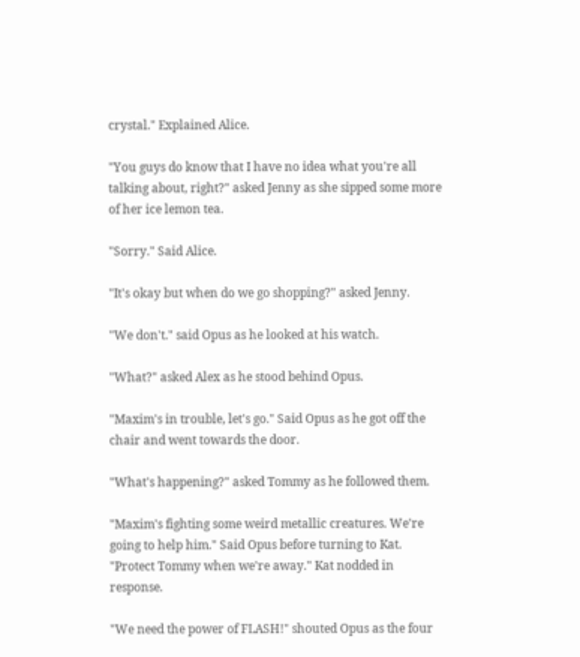crystal." Explained Alice.

"You guys do know that I have no idea what you're all talking about, right?" asked Jenny as she sipped some more of her ice lemon tea.

"Sorry." Said Alice.

"It's okay but when do we go shopping?" asked Jenny.

"We don't." said Opus as he looked at his watch.

"What?" asked Alex as he stood behind Opus.

"Maxim's in trouble, let's go." Said Opus as he got off the chair and went towards the door.

"What's happening?" asked Tommy as he followed them.

"Maxim's fighting some weird metallic creatures. We're going to help him." Said Opus before turning to Kat. "Protect Tommy when we're away." Kat nodded in response.

"We need the power of FLASH!" shouted Opus as the four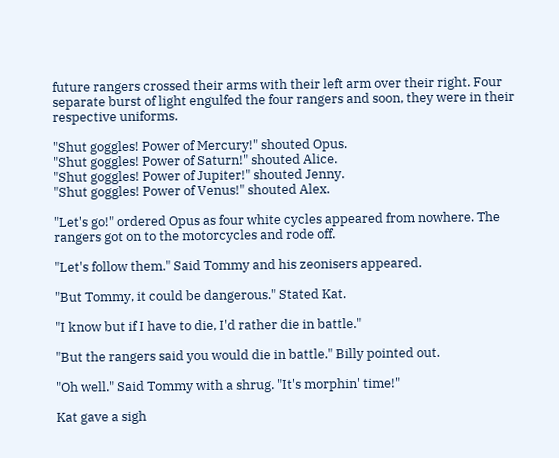future rangers crossed their arms with their left arm over their right. Four separate burst of light engulfed the four rangers and soon, they were in their respective uniforms.

"Shut goggles! Power of Mercury!" shouted Opus.
"Shut goggles! Power of Saturn!" shouted Alice.
"Shut goggles! Power of Jupiter!" shouted Jenny.
"Shut goggles! Power of Venus!" shouted Alex.

"Let's go!" ordered Opus as four white cycles appeared from nowhere. The rangers got on to the motorcycles and rode off.

"Let's follow them." Said Tommy and his zeonisers appeared.

"But Tommy, it could be dangerous." Stated Kat.

"I know but if I have to die, I'd rather die in battle."

"But the rangers said you would die in battle." Billy pointed out.

"Oh well." Said Tommy with a shrug. "It's morphin' time!"

Kat gave a sigh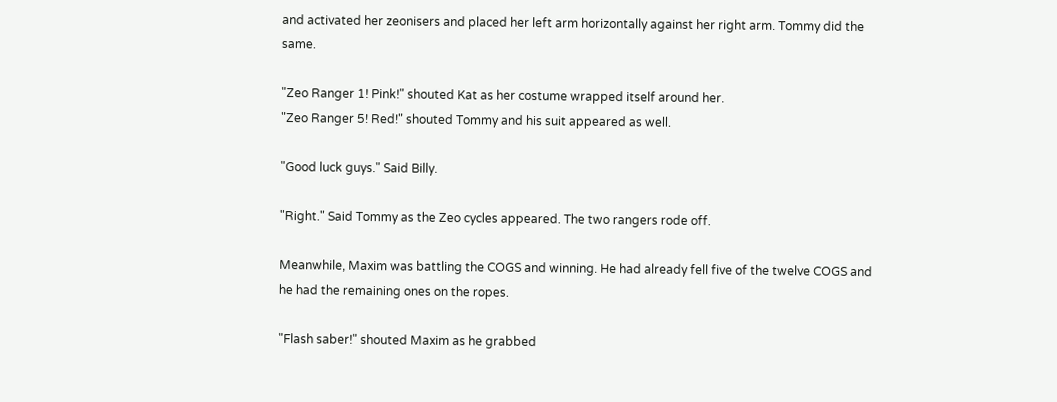and activated her zeonisers and placed her left arm horizontally against her right arm. Tommy did the same.

"Zeo Ranger 1! Pink!" shouted Kat as her costume wrapped itself around her.
"Zeo Ranger 5! Red!" shouted Tommy and his suit appeared as well.

"Good luck guys." Said Billy.

"Right." Said Tommy as the Zeo cycles appeared. The two rangers rode off.

Meanwhile, Maxim was battling the COGS and winning. He had already fell five of the twelve COGS and he had the remaining ones on the ropes.

"Flash saber!" shouted Maxim as he grabbed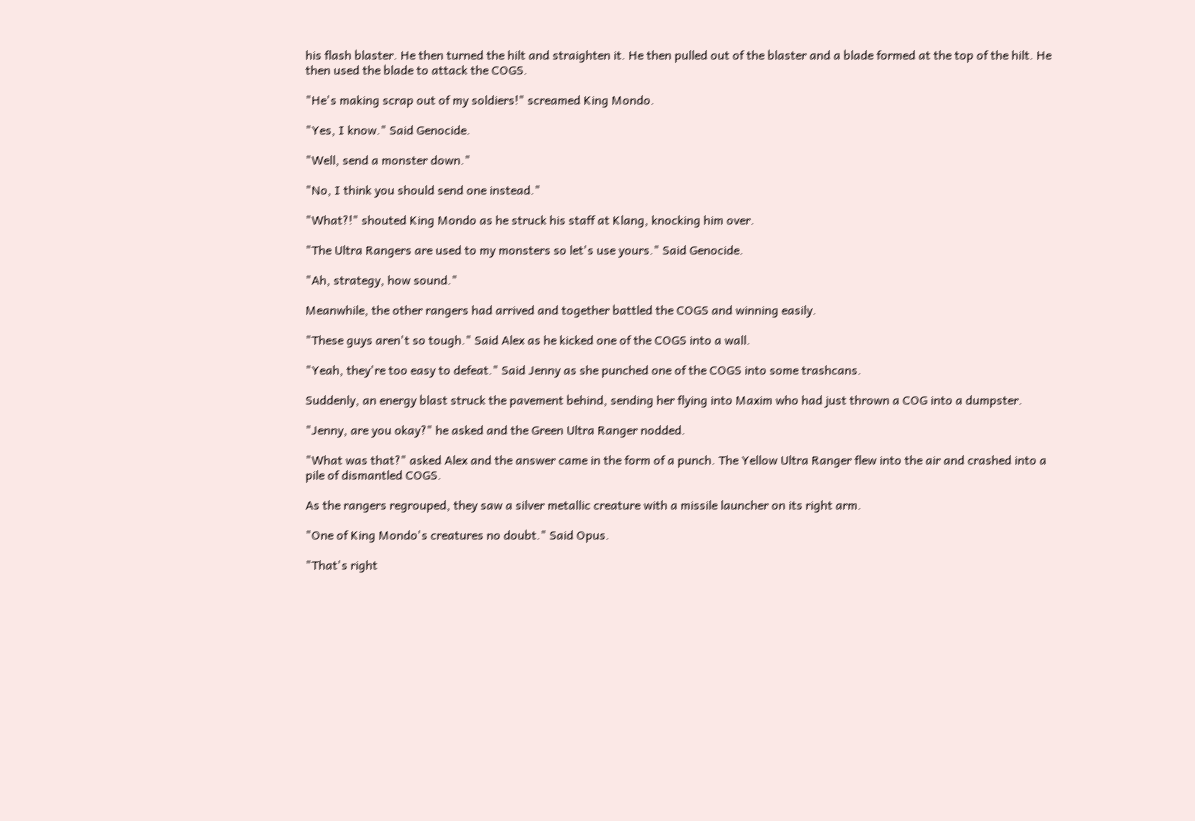his flash blaster. He then turned the hilt and straighten it. He then pulled out of the blaster and a blade formed at the top of the hilt. He then used the blade to attack the COGS.

"He's making scrap out of my soldiers!" screamed King Mondo.

"Yes, I know." Said Genocide.

"Well, send a monster down."

"No, I think you should send one instead."

"What?!" shouted King Mondo as he struck his staff at Klang, knocking him over.

"The Ultra Rangers are used to my monsters so let's use yours." Said Genocide.

"Ah, strategy, how sound."

Meanwhile, the other rangers had arrived and together battled the COGS and winning easily.

"These guys aren't so tough." Said Alex as he kicked one of the COGS into a wall.

"Yeah, they're too easy to defeat." Said Jenny as she punched one of the COGS into some trashcans.

Suddenly, an energy blast struck the pavement behind, sending her flying into Maxim who had just thrown a COG into a dumpster.

"Jenny, are you okay?" he asked and the Green Ultra Ranger nodded.

"What was that?" asked Alex and the answer came in the form of a punch. The Yellow Ultra Ranger flew into the air and crashed into a pile of dismantled COGS.

As the rangers regrouped, they saw a silver metallic creature with a missile launcher on its right arm.

"One of King Mondo's creatures no doubt." Said Opus.

"That's right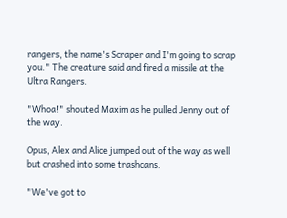rangers, the name's Scraper and I'm going to scrap you." The creature said and fired a missile at the Ultra Rangers.

"Whoa!" shouted Maxim as he pulled Jenny out of the way.

Opus, Alex and Alice jumped out of the way as well but crashed into some trashcans.

"We've got to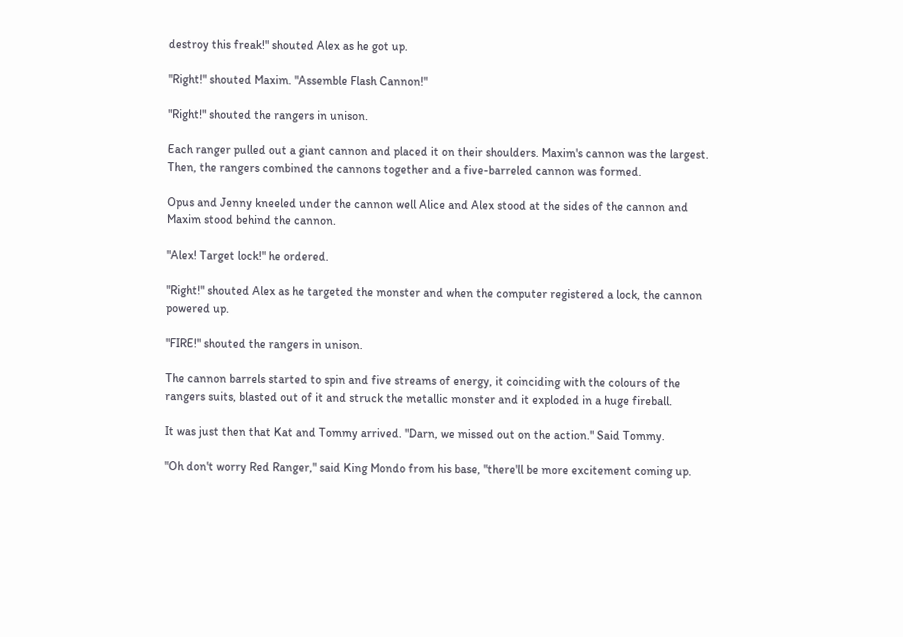destroy this freak!" shouted Alex as he got up.

"Right!" shouted Maxim. "Assemble Flash Cannon!"

"Right!" shouted the rangers in unison.

Each ranger pulled out a giant cannon and placed it on their shoulders. Maxim's cannon was the largest. Then, the rangers combined the cannons together and a five-barreled cannon was formed.

Opus and Jenny kneeled under the cannon well Alice and Alex stood at the sides of the cannon and Maxim stood behind the cannon.

"Alex! Target lock!" he ordered.

"Right!" shouted Alex as he targeted the monster and when the computer registered a lock, the cannon powered up.

"FIRE!" shouted the rangers in unison.

The cannon barrels started to spin and five streams of energy, it coinciding with the colours of the rangers suits, blasted out of it and struck the metallic monster and it exploded in a huge fireball.

It was just then that Kat and Tommy arrived. "Darn, we missed out on the action." Said Tommy.

"Oh don't worry Red Ranger," said King Mondo from his base, "there'll be more excitement coming up.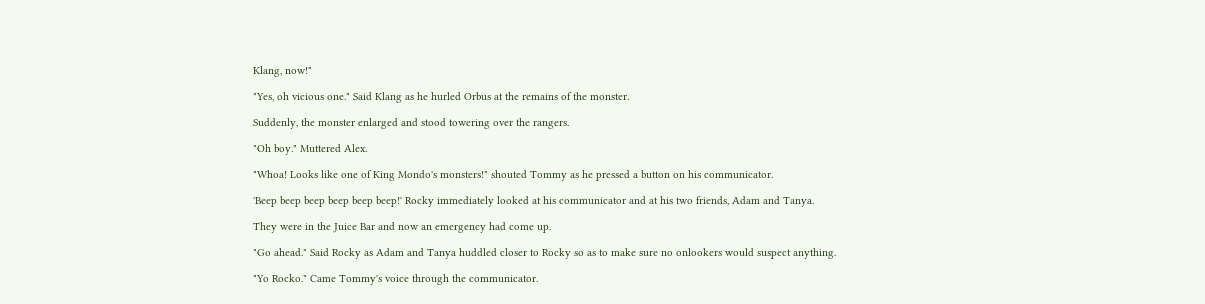Klang, now!"

"Yes, oh vicious one." Said Klang as he hurled Orbus at the remains of the monster.

Suddenly, the monster enlarged and stood towering over the rangers.

"Oh boy." Muttered Alex.

"Whoa! Looks like one of King Mondo's monsters!" shouted Tommy as he pressed a button on his communicator.

'Beep beep beep beep beep beep!' Rocky immediately looked at his communicator and at his two friends, Adam and Tanya.

They were in the Juice Bar and now an emergency had come up.

"Go ahead." Said Rocky as Adam and Tanya huddled closer to Rocky so as to make sure no onlookers would suspect anything.

"Yo Rocko." Came Tommy's voice through the communicator.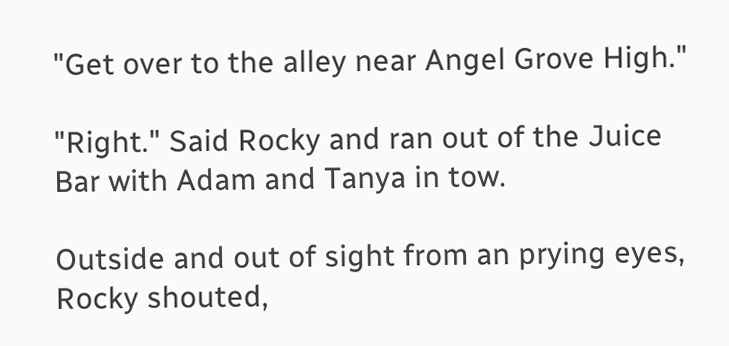"Get over to the alley near Angel Grove High."

"Right." Said Rocky and ran out of the Juice Bar with Adam and Tanya in tow.

Outside and out of sight from an prying eyes, Rocky shouted,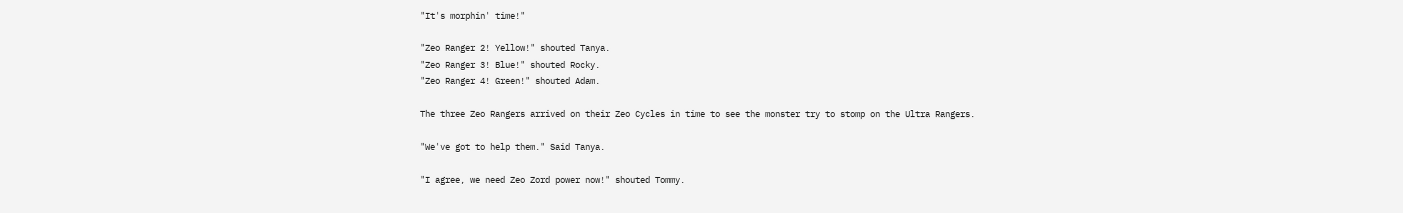"It's morphin' time!"

"Zeo Ranger 2! Yellow!" shouted Tanya.
"Zeo Ranger 3! Blue!" shouted Rocky.
"Zeo Ranger 4! Green!" shouted Adam.

The three Zeo Rangers arrived on their Zeo Cycles in time to see the monster try to stomp on the Ultra Rangers.

"We've got to help them." Said Tanya.

"I agree, we need Zeo Zord power now!" shouted Tommy.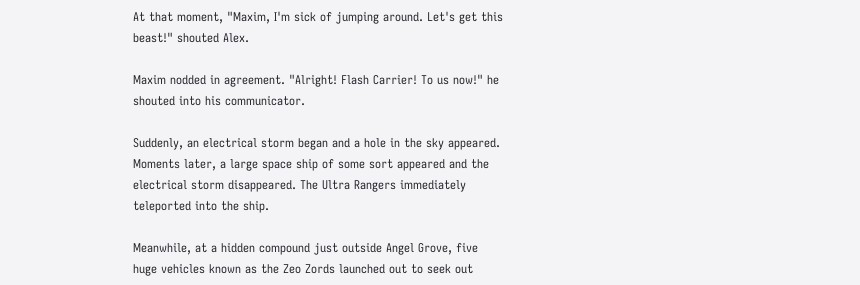At that moment, "Maxim, I'm sick of jumping around. Let's get this beast!" shouted Alex.

Maxim nodded in agreement. "Alright! Flash Carrier! To us now!" he shouted into his communicator.

Suddenly, an electrical storm began and a hole in the sky appeared. Moments later, a large space ship of some sort appeared and the electrical storm disappeared. The Ultra Rangers immediately teleported into the ship.

Meanwhile, at a hidden compound just outside Angel Grove, five huge vehicles known as the Zeo Zords launched out to seek out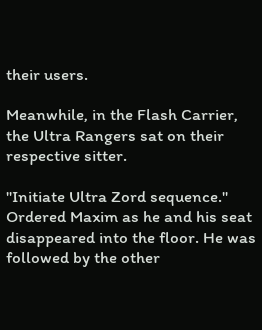their users.

Meanwhile, in the Flash Carrier, the Ultra Rangers sat on their respective sitter.

"Initiate Ultra Zord sequence." Ordered Maxim as he and his seat disappeared into the floor. He was followed by the other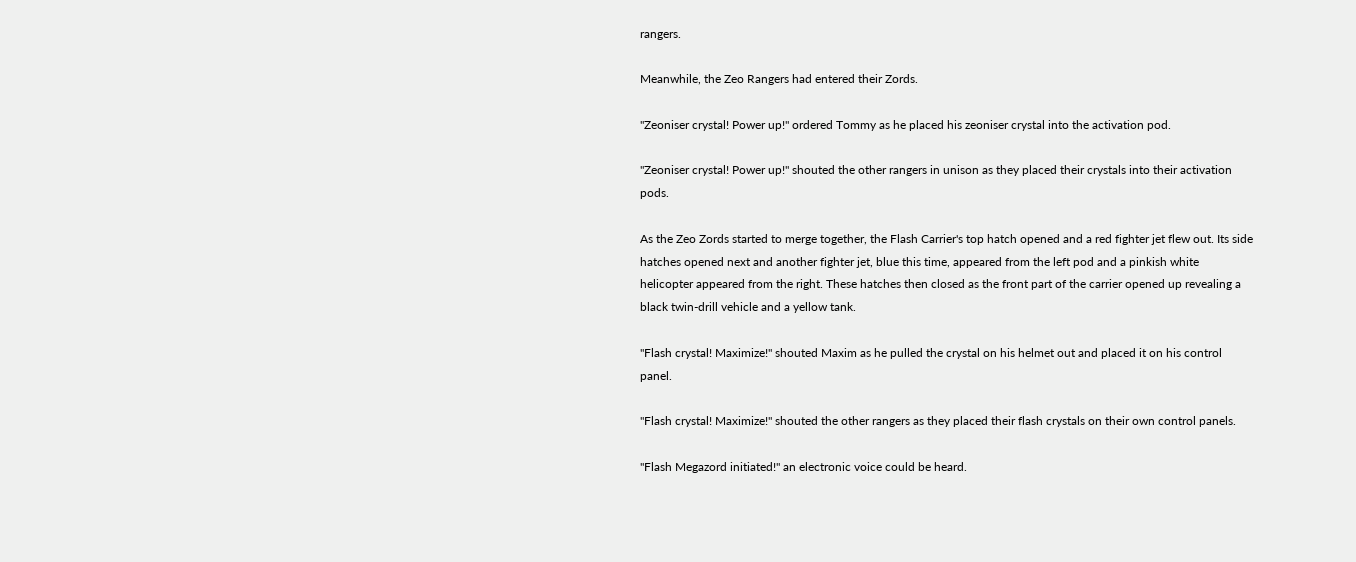rangers.

Meanwhile, the Zeo Rangers had entered their Zords.

"Zeoniser crystal! Power up!" ordered Tommy as he placed his zeoniser crystal into the activation pod.

"Zeoniser crystal! Power up!" shouted the other rangers in unison as they placed their crystals into their activation pods.

As the Zeo Zords started to merge together, the Flash Carrier's top hatch opened and a red fighter jet flew out. Its side hatches opened next and another fighter jet, blue this time, appeared from the left pod and a pinkish white helicopter appeared from the right. These hatches then closed as the front part of the carrier opened up revealing a black twin-drill vehicle and a yellow tank.

"Flash crystal! Maximize!" shouted Maxim as he pulled the crystal on his helmet out and placed it on his control panel.

"Flash crystal! Maximize!" shouted the other rangers as they placed their flash crystals on their own control panels.

"Flash Megazord initiated!" an electronic voice could be heard.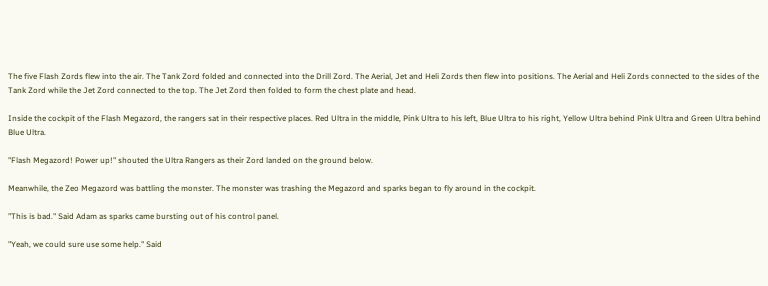The five Flash Zords flew into the air. The Tank Zord folded and connected into the Drill Zord. The Aerial, Jet and Heli Zords then flew into positions. The Aerial and Heli Zords connected to the sides of the Tank Zord while the Jet Zord connected to the top. The Jet Zord then folded to form the chest plate and head.

Inside the cockpit of the Flash Megazord, the rangers sat in their respective places. Red Ultra in the middle, Pink Ultra to his left, Blue Ultra to his right, Yellow Ultra behind Pink Ultra and Green Ultra behind Blue Ultra.

"Flash Megazord! Power up!" shouted the Ultra Rangers as their Zord landed on the ground below.

Meanwhile, the Zeo Megazord was battling the monster. The monster was trashing the Megazord and sparks began to fly around in the cockpit.

"This is bad." Said Adam as sparks came bursting out of his control panel.

"Yeah, we could sure use some help." Said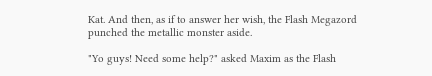Kat. And then, as if to answer her wish, the Flash Megazord punched the metallic monster aside.

"Yo guys! Need some help?" asked Maxim as the Flash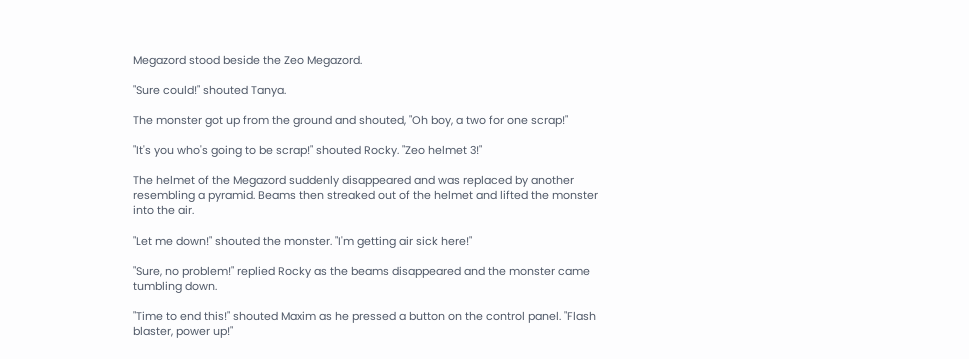Megazord stood beside the Zeo Megazord.

"Sure could!" shouted Tanya.

The monster got up from the ground and shouted, "Oh boy, a two for one scrap!"

"It's you who's going to be scrap!" shouted Rocky. "Zeo helmet 3!"

The helmet of the Megazord suddenly disappeared and was replaced by another resembling a pyramid. Beams then streaked out of the helmet and lifted the monster into the air.

"Let me down!" shouted the monster. "I'm getting air sick here!"

"Sure, no problem!" replied Rocky as the beams disappeared and the monster came tumbling down.

"Time to end this!" shouted Maxim as he pressed a button on the control panel. "Flash blaster, power up!"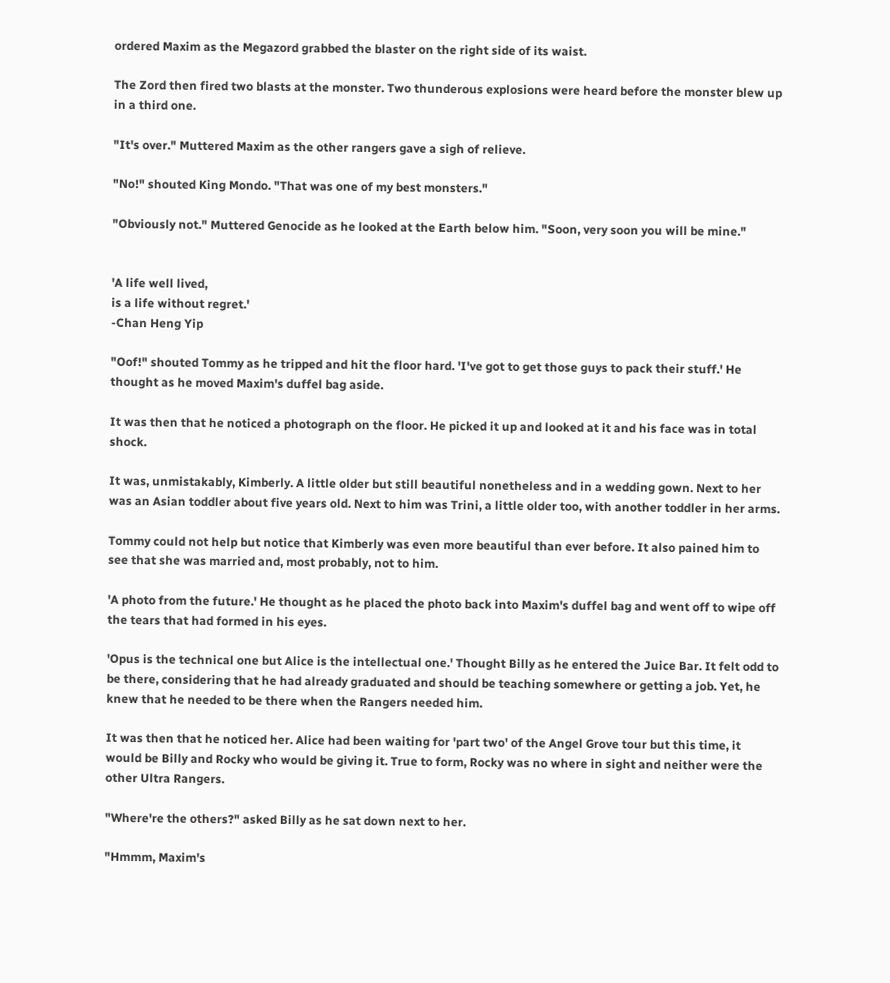ordered Maxim as the Megazord grabbed the blaster on the right side of its waist.

The Zord then fired two blasts at the monster. Two thunderous explosions were heard before the monster blew up in a third one.

"It's over." Muttered Maxim as the other rangers gave a sigh of relieve.

"No!" shouted King Mondo. "That was one of my best monsters."

"Obviously not." Muttered Genocide as he looked at the Earth below him. "Soon, very soon you will be mine."


'A life well lived,
is a life without regret.'
-Chan Heng Yip

"Oof!" shouted Tommy as he tripped and hit the floor hard. 'I've got to get those guys to pack their stuff.' He thought as he moved Maxim's duffel bag aside.

It was then that he noticed a photograph on the floor. He picked it up and looked at it and his face was in total shock.

It was, unmistakably, Kimberly. A little older but still beautiful nonetheless and in a wedding gown. Next to her was an Asian toddler about five years old. Next to him was Trini, a little older too, with another toddler in her arms.

Tommy could not help but notice that Kimberly was even more beautiful than ever before. It also pained him to see that she was married and, most probably, not to him.

'A photo from the future.' He thought as he placed the photo back into Maxim's duffel bag and went off to wipe off the tears that had formed in his eyes.

'Opus is the technical one but Alice is the intellectual one.' Thought Billy as he entered the Juice Bar. It felt odd to be there, considering that he had already graduated and should be teaching somewhere or getting a job. Yet, he knew that he needed to be there when the Rangers needed him.

It was then that he noticed her. Alice had been waiting for 'part two' of the Angel Grove tour but this time, it would be Billy and Rocky who would be giving it. True to form, Rocky was no where in sight and neither were the other Ultra Rangers.

"Where're the others?" asked Billy as he sat down next to her.

"Hmmm, Maxim's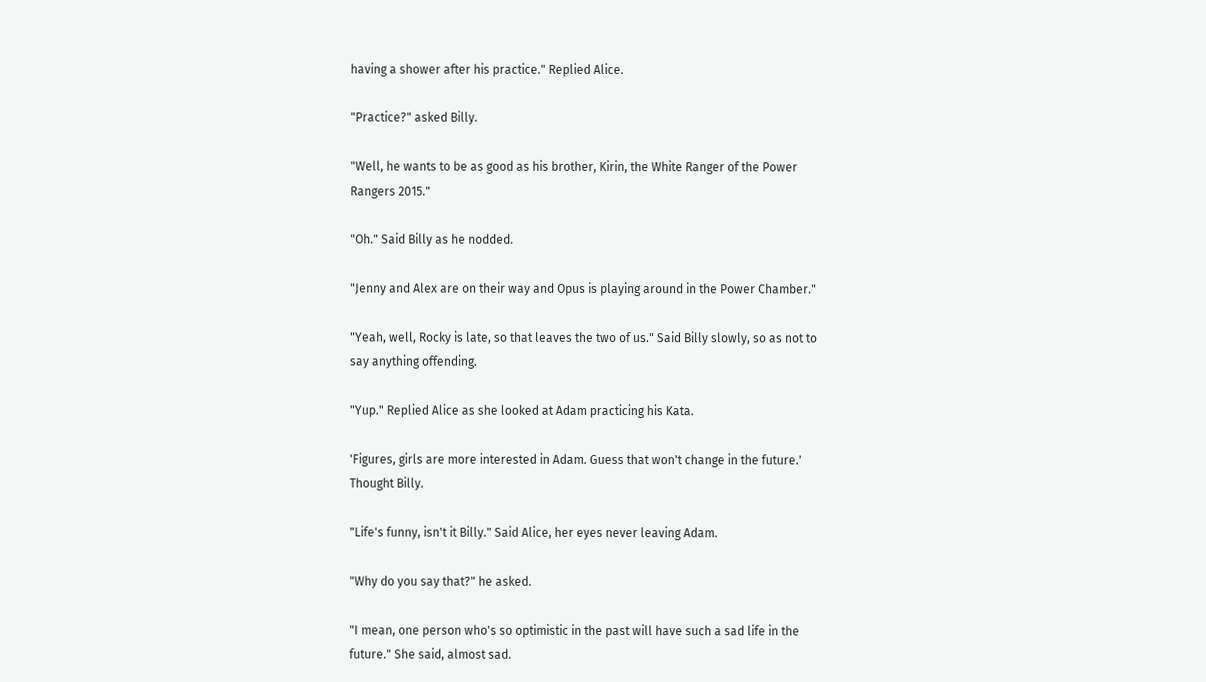having a shower after his practice." Replied Alice.

"Practice?" asked Billy.

"Well, he wants to be as good as his brother, Kirin, the White Ranger of the Power Rangers 2015."

"Oh." Said Billy as he nodded.

"Jenny and Alex are on their way and Opus is playing around in the Power Chamber."

"Yeah, well, Rocky is late, so that leaves the two of us." Said Billy slowly, so as not to say anything offending.

"Yup." Replied Alice as she looked at Adam practicing his Kata.

'Figures, girls are more interested in Adam. Guess that won't change in the future.' Thought Billy.

"Life's funny, isn't it Billy." Said Alice, her eyes never leaving Adam.

"Why do you say that?" he asked.

"I mean, one person who's so optimistic in the past will have such a sad life in the future." She said, almost sad.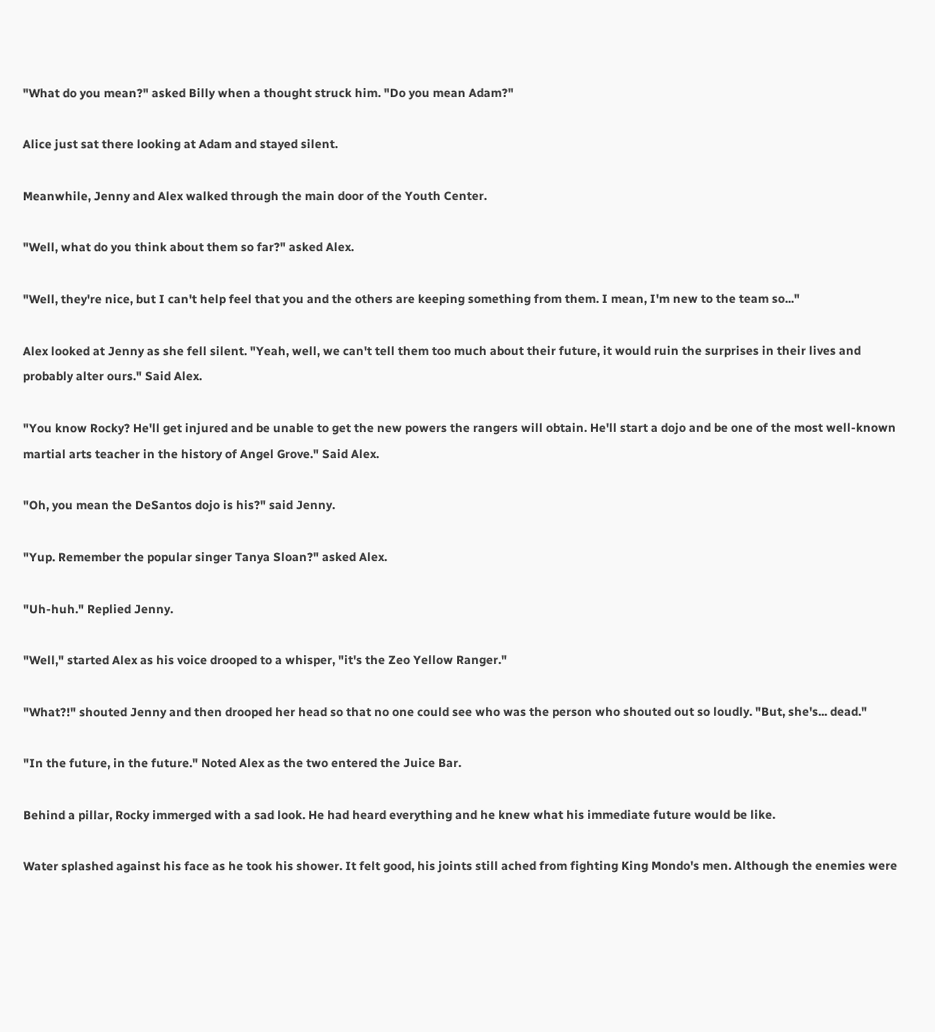"What do you mean?" asked Billy when a thought struck him. "Do you mean Adam?"

Alice just sat there looking at Adam and stayed silent.

Meanwhile, Jenny and Alex walked through the main door of the Youth Center.

"Well, what do you think about them so far?" asked Alex.

"Well, they're nice, but I can't help feel that you and the others are keeping something from them. I mean, I'm new to the team so..."

Alex looked at Jenny as she fell silent. "Yeah, well, we can't tell them too much about their future, it would ruin the surprises in their lives and probably alter ours." Said Alex.

"You know Rocky? He'll get injured and be unable to get the new powers the rangers will obtain. He'll start a dojo and be one of the most well-known martial arts teacher in the history of Angel Grove." Said Alex.

"Oh, you mean the DeSantos dojo is his?" said Jenny.

"Yup. Remember the popular singer Tanya Sloan?" asked Alex.

"Uh-huh." Replied Jenny.

"Well," started Alex as his voice drooped to a whisper, "it's the Zeo Yellow Ranger."

"What?!" shouted Jenny and then drooped her head so that no one could see who was the person who shouted out so loudly. "But, she's... dead."

"In the future, in the future." Noted Alex as the two entered the Juice Bar.

Behind a pillar, Rocky immerged with a sad look. He had heard everything and he knew what his immediate future would be like.

Water splashed against his face as he took his shower. It felt good, his joints still ached from fighting King Mondo's men. Although the enemies were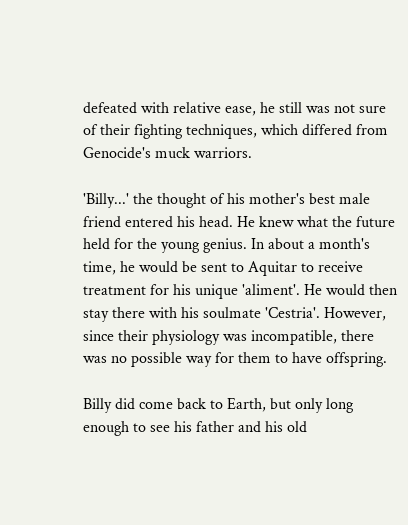defeated with relative ease, he still was not sure of their fighting techniques, which differed from Genocide's muck warriors.

'Billy...' the thought of his mother's best male friend entered his head. He knew what the future held for the young genius. In about a month's time, he would be sent to Aquitar to receive treatment for his unique 'aliment'. He would then stay there with his soulmate 'Cestria'. However, since their physiology was incompatible, there was no possible way for them to have offspring.

Billy did come back to Earth, but only long enough to see his father and his old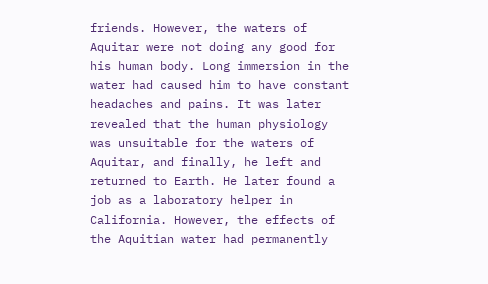friends. However, the waters of Aquitar were not doing any good for his human body. Long immersion in the water had caused him to have constant headaches and pains. It was later revealed that the human physiology was unsuitable for the waters of Aquitar, and finally, he left and returned to Earth. He later found a job as a laboratory helper in California. However, the effects of the Aquitian water had permanently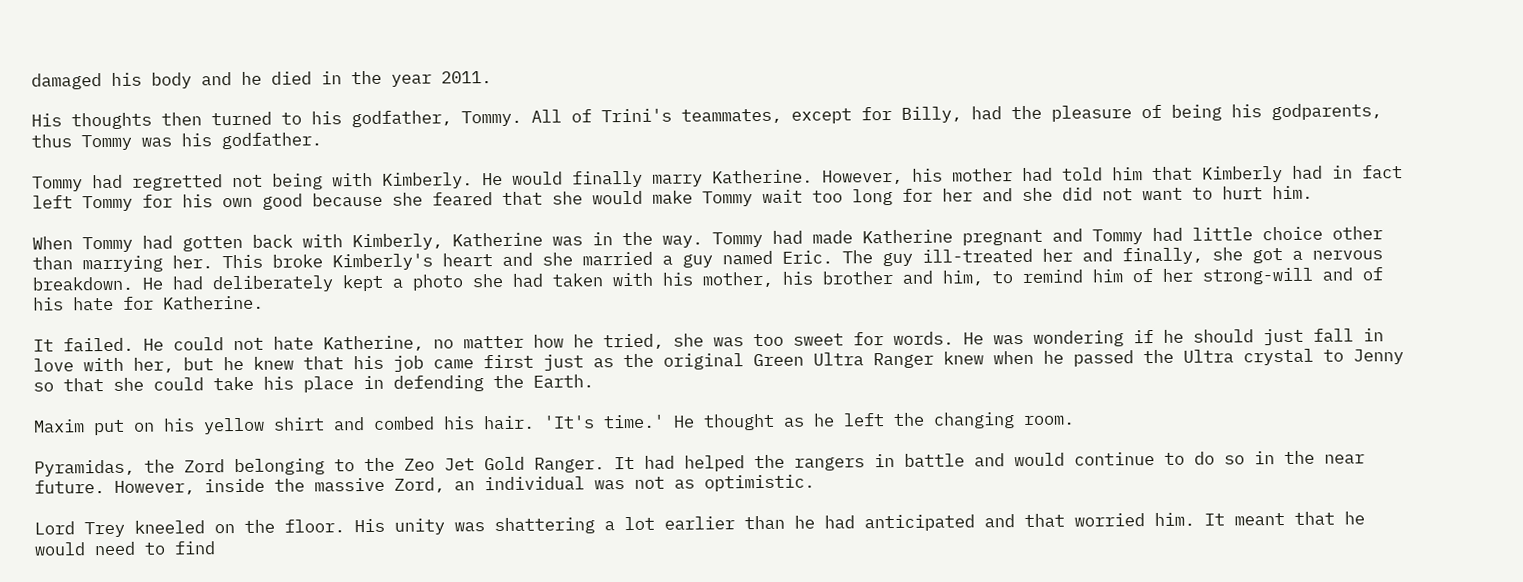damaged his body and he died in the year 2011.

His thoughts then turned to his godfather, Tommy. All of Trini's teammates, except for Billy, had the pleasure of being his godparents, thus Tommy was his godfather.

Tommy had regretted not being with Kimberly. He would finally marry Katherine. However, his mother had told him that Kimberly had in fact left Tommy for his own good because she feared that she would make Tommy wait too long for her and she did not want to hurt him.

When Tommy had gotten back with Kimberly, Katherine was in the way. Tommy had made Katherine pregnant and Tommy had little choice other than marrying her. This broke Kimberly's heart and she married a guy named Eric. The guy ill-treated her and finally, she got a nervous breakdown. He had deliberately kept a photo she had taken with his mother, his brother and him, to remind him of her strong-will and of his hate for Katherine.

It failed. He could not hate Katherine, no matter how he tried, she was too sweet for words. He was wondering if he should just fall in love with her, but he knew that his job came first just as the original Green Ultra Ranger knew when he passed the Ultra crystal to Jenny so that she could take his place in defending the Earth.

Maxim put on his yellow shirt and combed his hair. 'It's time.' He thought as he left the changing room.

Pyramidas, the Zord belonging to the Zeo Jet Gold Ranger. It had helped the rangers in battle and would continue to do so in the near future. However, inside the massive Zord, an individual was not as optimistic.

Lord Trey kneeled on the floor. His unity was shattering a lot earlier than he had anticipated and that worried him. It meant that he would need to find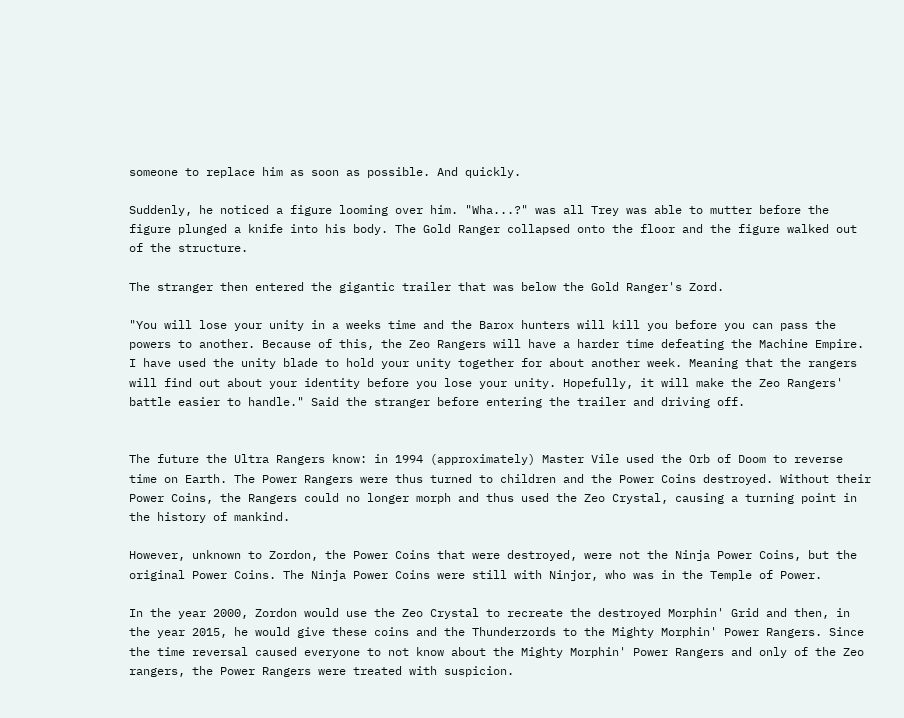someone to replace him as soon as possible. And quickly.

Suddenly, he noticed a figure looming over him. "Wha...?" was all Trey was able to mutter before the figure plunged a knife into his body. The Gold Ranger collapsed onto the floor and the figure walked out of the structure.

The stranger then entered the gigantic trailer that was below the Gold Ranger's Zord.

"You will lose your unity in a weeks time and the Barox hunters will kill you before you can pass the powers to another. Because of this, the Zeo Rangers will have a harder time defeating the Machine Empire. I have used the unity blade to hold your unity together for about another week. Meaning that the rangers will find out about your identity before you lose your unity. Hopefully, it will make the Zeo Rangers' battle easier to handle." Said the stranger before entering the trailer and driving off.


The future the Ultra Rangers know: in 1994 (approximately) Master Vile used the Orb of Doom to reverse time on Earth. The Power Rangers were thus turned to children and the Power Coins destroyed. Without their Power Coins, the Rangers could no longer morph and thus used the Zeo Crystal, causing a turning point in the history of mankind.

However, unknown to Zordon, the Power Coins that were destroyed, were not the Ninja Power Coins, but the original Power Coins. The Ninja Power Coins were still with Ninjor, who was in the Temple of Power.

In the year 2000, Zordon would use the Zeo Crystal to recreate the destroyed Morphin' Grid and then, in the year 2015, he would give these coins and the Thunderzords to the Mighty Morphin' Power Rangers. Since the time reversal caused everyone to not know about the Mighty Morphin' Power Rangers and only of the Zeo rangers, the Power Rangers were treated with suspicion.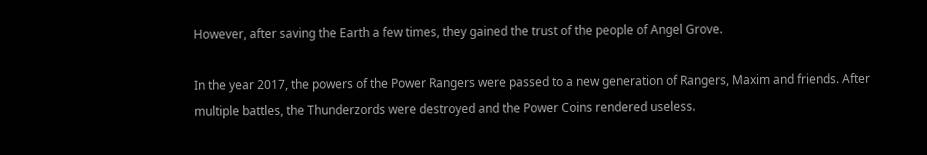However, after saving the Earth a few times, they gained the trust of the people of Angel Grove.

In the year 2017, the powers of the Power Rangers were passed to a new generation of Rangers, Maxim and friends. After multiple battles, the Thunderzords were destroyed and the Power Coins rendered useless.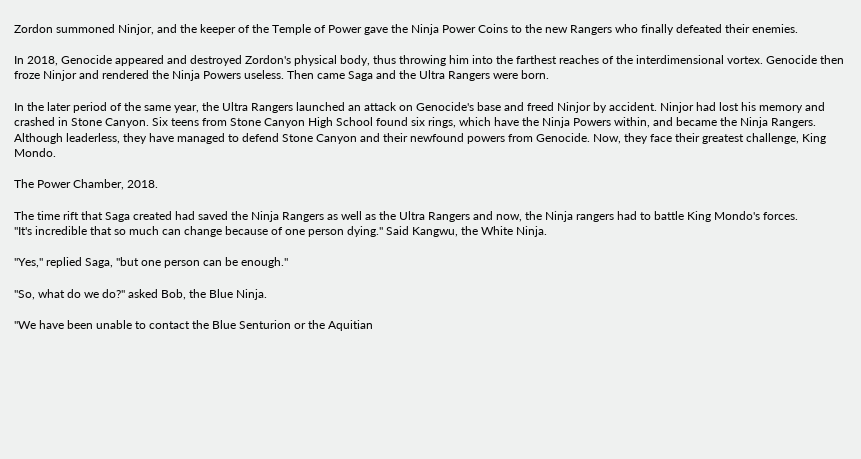Zordon summoned Ninjor, and the keeper of the Temple of Power gave the Ninja Power Coins to the new Rangers who finally defeated their enemies.

In 2018, Genocide appeared and destroyed Zordon's physical body, thus throwing him into the farthest reaches of the interdimensional vortex. Genocide then froze Ninjor and rendered the Ninja Powers useless. Then came Saga and the Ultra Rangers were born.

In the later period of the same year, the Ultra Rangers launched an attack on Genocide's base and freed Ninjor by accident. Ninjor had lost his memory and crashed in Stone Canyon. Six teens from Stone Canyon High School found six rings, which have the Ninja Powers within, and became the Ninja Rangers. Although leaderless, they have managed to defend Stone Canyon and their newfound powers from Genocide. Now, they face their greatest challenge, King Mondo.

The Power Chamber, 2018.

The time rift that Saga created had saved the Ninja Rangers as well as the Ultra Rangers and now, the Ninja rangers had to battle King Mondo's forces.
"It's incredible that so much can change because of one person dying." Said Kangwu, the White Ninja.

"Yes," replied Saga, "but one person can be enough."

"So, what do we do?" asked Bob, the Blue Ninja.

"We have been unable to contact the Blue Senturion or the Aquitian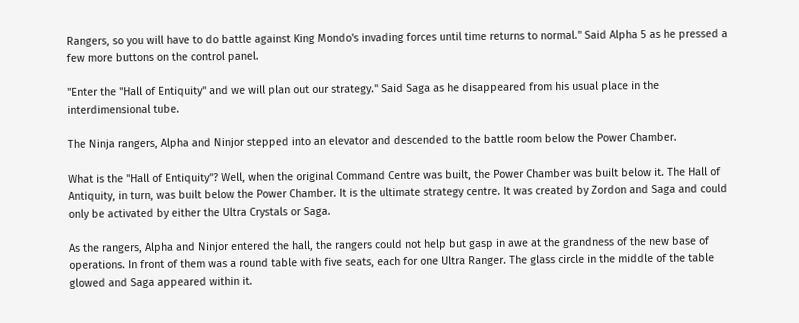Rangers, so you will have to do battle against King Mondo's invading forces until time returns to normal." Said Alpha 5 as he pressed a few more buttons on the control panel.

"Enter the "Hall of Entiquity" and we will plan out our strategy." Said Saga as he disappeared from his usual place in the interdimensional tube.

The Ninja rangers, Alpha and Ninjor stepped into an elevator and descended to the battle room below the Power Chamber.

What is the "Hall of Entiquity"? Well, when the original Command Centre was built, the Power Chamber was built below it. The Hall of Antiquity, in turn, was built below the Power Chamber. It is the ultimate strategy centre. It was created by Zordon and Saga and could only be activated by either the Ultra Crystals or Saga.

As the rangers, Alpha and Ninjor entered the hall, the rangers could not help but gasp in awe at the grandness of the new base of operations. In front of them was a round table with five seats, each for one Ultra Ranger. The glass circle in the middle of the table glowed and Saga appeared within it.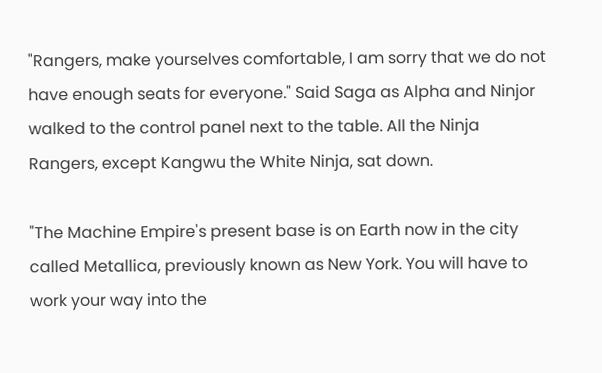"Rangers, make yourselves comfortable, I am sorry that we do not have enough seats for everyone." Said Saga as Alpha and Ninjor walked to the control panel next to the table. All the Ninja Rangers, except Kangwu the White Ninja, sat down.

"The Machine Empire's present base is on Earth now in the city called Metallica, previously known as New York. You will have to work your way into the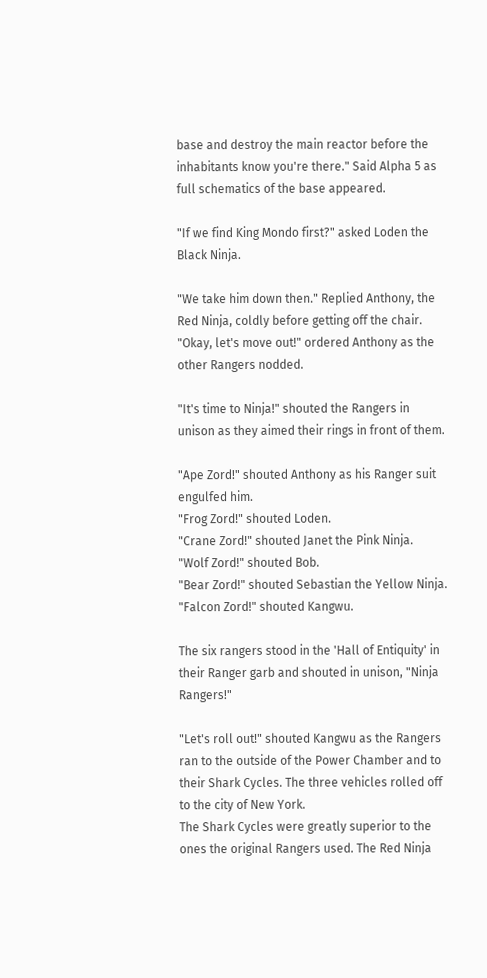base and destroy the main reactor before the inhabitants know you're there." Said Alpha 5 as full schematics of the base appeared.

"If we find King Mondo first?" asked Loden the Black Ninja.

"We take him down then." Replied Anthony, the Red Ninja, coldly before getting off the chair. "Okay, let's move out!" ordered Anthony as the other Rangers nodded.

"It's time to Ninja!" shouted the Rangers in unison as they aimed their rings in front of them.

"Ape Zord!" shouted Anthony as his Ranger suit engulfed him.
"Frog Zord!" shouted Loden.
"Crane Zord!" shouted Janet the Pink Ninja.
"Wolf Zord!" shouted Bob.
"Bear Zord!" shouted Sebastian the Yellow Ninja.
"Falcon Zord!" shouted Kangwu.

The six rangers stood in the 'Hall of Entiquity' in their Ranger garb and shouted in unison, "Ninja Rangers!"

"Let's roll out!" shouted Kangwu as the Rangers ran to the outside of the Power Chamber and to their Shark Cycles. The three vehicles rolled off to the city of New York.
The Shark Cycles were greatly superior to the ones the original Rangers used. The Red Ninja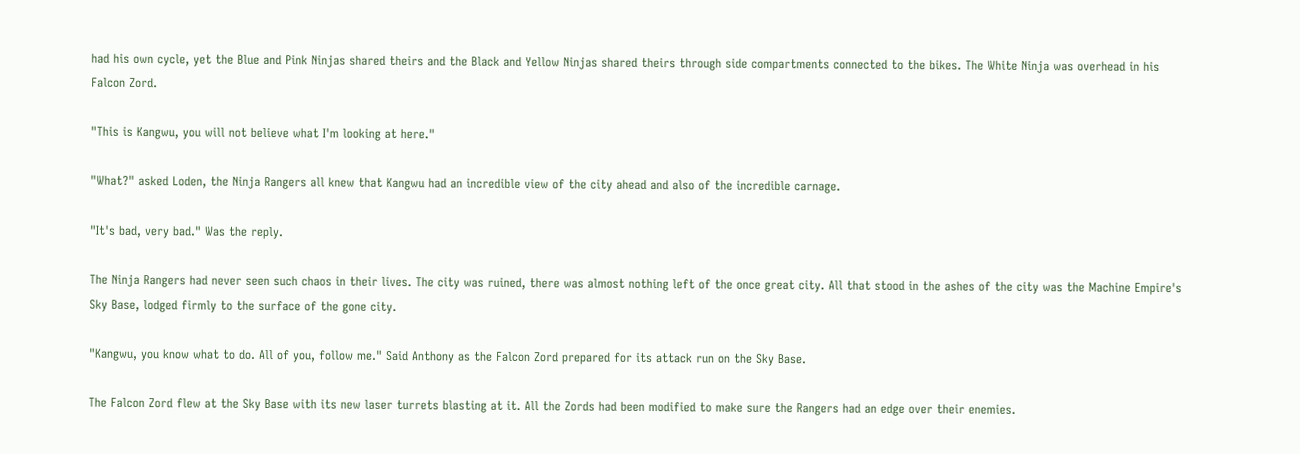had his own cycle, yet the Blue and Pink Ninjas shared theirs and the Black and Yellow Ninjas shared theirs through side compartments connected to the bikes. The White Ninja was overhead in his Falcon Zord.

"This is Kangwu, you will not believe what I'm looking at here."

"What?" asked Loden, the Ninja Rangers all knew that Kangwu had an incredible view of the city ahead and also of the incredible carnage.

"It's bad, very bad." Was the reply.

The Ninja Rangers had never seen such chaos in their lives. The city was ruined, there was almost nothing left of the once great city. All that stood in the ashes of the city was the Machine Empire's Sky Base, lodged firmly to the surface of the gone city.

"Kangwu, you know what to do. All of you, follow me." Said Anthony as the Falcon Zord prepared for its attack run on the Sky Base.

The Falcon Zord flew at the Sky Base with its new laser turrets blasting at it. All the Zords had been modified to make sure the Rangers had an edge over their enemies.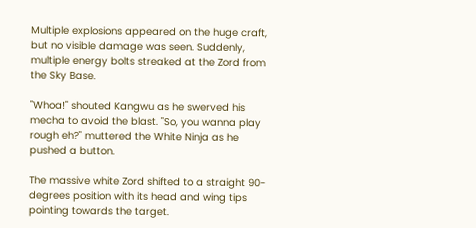Multiple explosions appeared on the huge craft, but no visible damage was seen. Suddenly, multiple energy bolts streaked at the Zord from the Sky Base.

"Whoa!" shouted Kangwu as he swerved his mecha to avoid the blast. "So, you wanna play rough eh?" muttered the White Ninja as he pushed a button.

The massive white Zord shifted to a straight 90-degrees position with its head and wing tips pointing towards the target.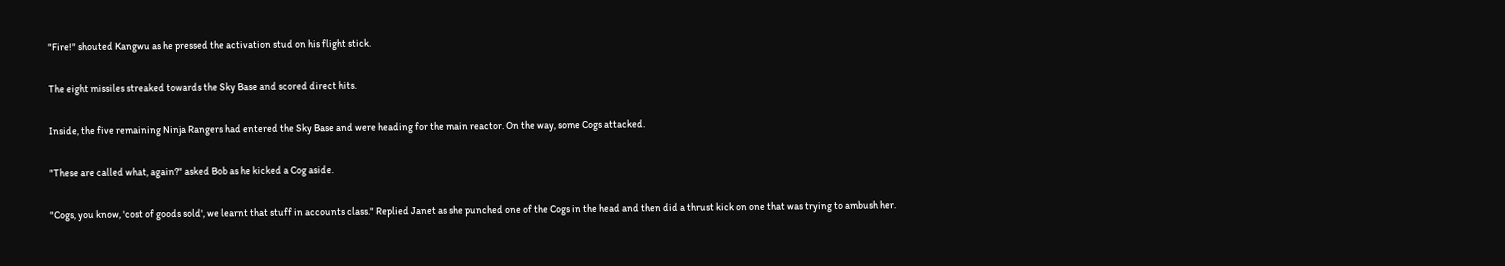"Fire!" shouted Kangwu as he pressed the activation stud on his flight stick.

The eight missiles streaked towards the Sky Base and scored direct hits.

Inside, the five remaining Ninja Rangers had entered the Sky Base and were heading for the main reactor. On the way, some Cogs attacked.

"These are called what, again?" asked Bob as he kicked a Cog aside.

"Cogs, you know, 'cost of goods sold', we learnt that stuff in accounts class." Replied Janet as she punched one of the Cogs in the head and then did a thrust kick on one that was trying to ambush her.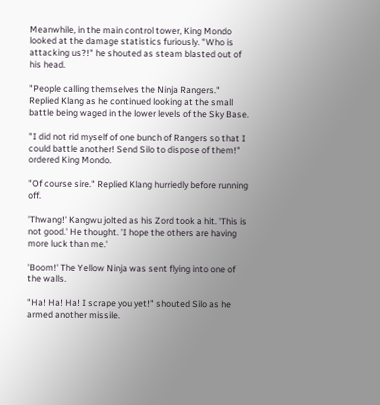Meanwhile, in the main control tower, King Mondo looked at the damage statistics furiously. "Who is attacking us?!" he shouted as steam blasted out of his head.

"People calling themselves the Ninja Rangers." Replied Klang as he continued looking at the small battle being waged in the lower levels of the Sky Base.

"I did not rid myself of one bunch of Rangers so that I could battle another! Send Silo to dispose of them!" ordered King Mondo.

"Of course sire." Replied Klang hurriedly before running off.

'Thwang!' Kangwu jolted as his Zord took a hit. 'This is not good.' He thought. 'I hope the others are having more luck than me.'

'Boom!' The Yellow Ninja was sent flying into one of the walls.

"Ha! Ha! Ha! I scrape you yet!" shouted Silo as he armed another missile.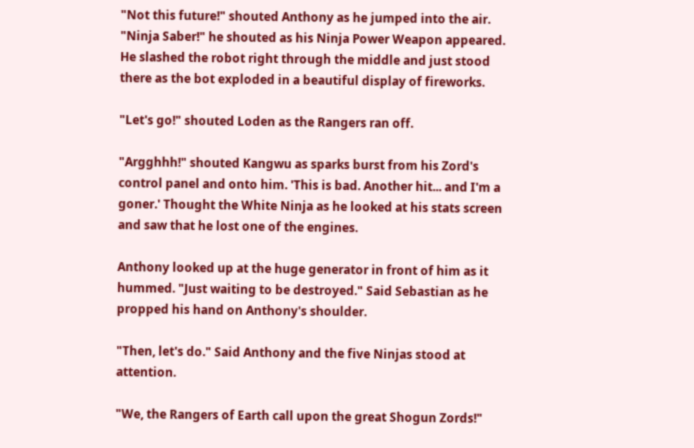"Not this future!" shouted Anthony as he jumped into the air. "Ninja Saber!" he shouted as his Ninja Power Weapon appeared. He slashed the robot right through the middle and just stood there as the bot exploded in a beautiful display of fireworks.

"Let's go!" shouted Loden as the Rangers ran off.

"Argghhh!" shouted Kangwu as sparks burst from his Zord's control panel and onto him. 'This is bad. Another hit... and I'm a goner.' Thought the White Ninja as he looked at his stats screen and saw that he lost one of the engines.

Anthony looked up at the huge generator in front of him as it hummed. "Just waiting to be destroyed." Said Sebastian as he propped his hand on Anthony's shoulder.

"Then, let's do." Said Anthony and the five Ninjas stood at attention.

"We, the Rangers of Earth call upon the great Shogun Zords!"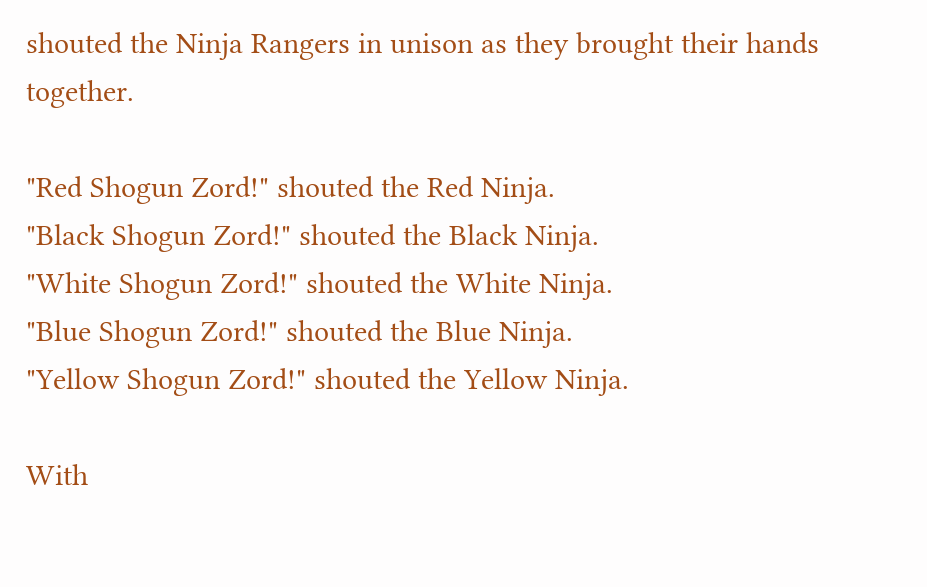shouted the Ninja Rangers in unison as they brought their hands together.

"Red Shogun Zord!" shouted the Red Ninja.
"Black Shogun Zord!" shouted the Black Ninja.
"White Shogun Zord!" shouted the White Ninja.
"Blue Shogun Zord!" shouted the Blue Ninja.
"Yellow Shogun Zord!" shouted the Yellow Ninja.

With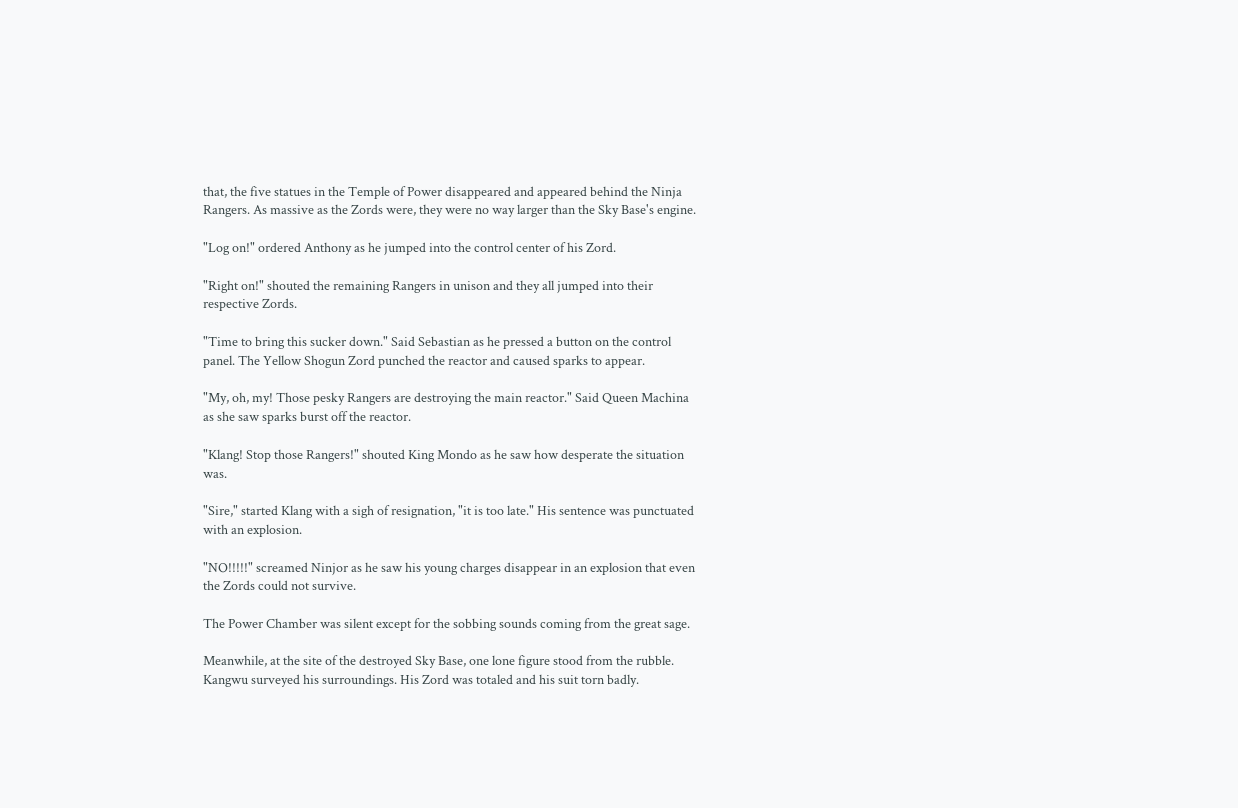that, the five statues in the Temple of Power disappeared and appeared behind the Ninja Rangers. As massive as the Zords were, they were no way larger than the Sky Base's engine.

"Log on!" ordered Anthony as he jumped into the control center of his Zord.

"Right on!" shouted the remaining Rangers in unison and they all jumped into their respective Zords.

"Time to bring this sucker down." Said Sebastian as he pressed a button on the control panel. The Yellow Shogun Zord punched the reactor and caused sparks to appear.

"My, oh, my! Those pesky Rangers are destroying the main reactor." Said Queen Machina as she saw sparks burst off the reactor.

"Klang! Stop those Rangers!" shouted King Mondo as he saw how desperate the situation was.

"Sire," started Klang with a sigh of resignation, "it is too late." His sentence was punctuated with an explosion.

"NO!!!!!" screamed Ninjor as he saw his young charges disappear in an explosion that even the Zords could not survive.

The Power Chamber was silent except for the sobbing sounds coming from the great sage.

Meanwhile, at the site of the destroyed Sky Base, one lone figure stood from the rubble. Kangwu surveyed his surroundings. His Zord was totaled and his suit torn badly.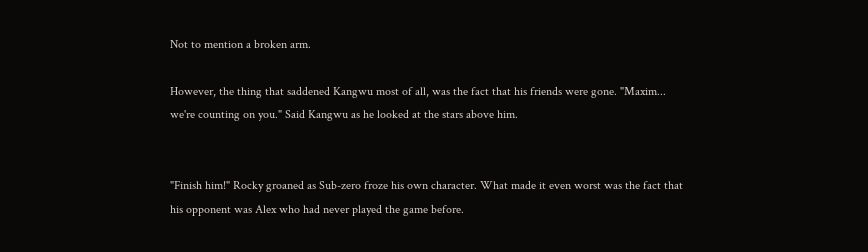Not to mention a broken arm.

However, the thing that saddened Kangwu most of all, was the fact that his friends were gone. "Maxim... we're counting on you." Said Kangwu as he looked at the stars above him.


"Finish him!" Rocky groaned as Sub-zero froze his own character. What made it even worst was the fact that his opponent was Alex who had never played the game before.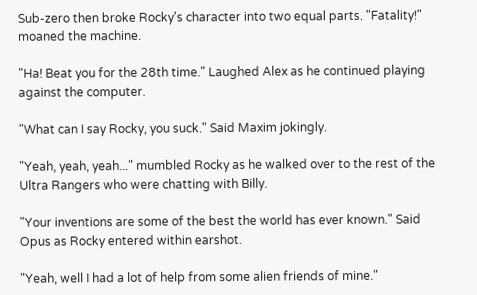Sub-zero then broke Rocky's character into two equal parts. "Fatality!" moaned the machine.

"Ha! Beat you for the 28th time." Laughed Alex as he continued playing against the computer.

"What can I say Rocky, you suck." Said Maxim jokingly.

"Yeah, yeah, yeah..." mumbled Rocky as he walked over to the rest of the Ultra Rangers who were chatting with Billy.

"Your inventions are some of the best the world has ever known." Said Opus as Rocky entered within earshot.

"Yeah, well I had a lot of help from some alien friends of mine."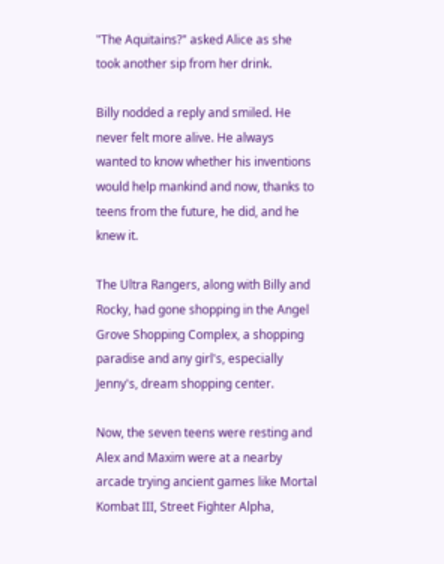"The Aquitains?" asked Alice as she took another sip from her drink.

Billy nodded a reply and smiled. He never felt more alive. He always wanted to know whether his inventions would help mankind and now, thanks to teens from the future, he did, and he knew it.

The Ultra Rangers, along with Billy and Rocky, had gone shopping in the Angel Grove Shopping Complex, a shopping paradise and any girl's, especially Jenny's, dream shopping center.

Now, the seven teens were resting and Alex and Maxim were at a nearby arcade trying ancient games like Mortal Kombat III, Street Fighter Alpha,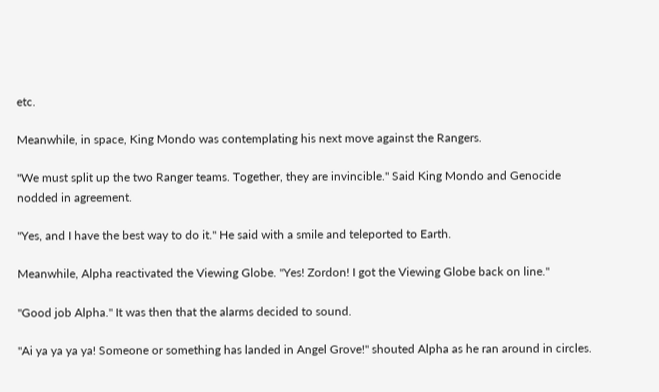etc.

Meanwhile, in space, King Mondo was contemplating his next move against the Rangers.

"We must split up the two Ranger teams. Together, they are invincible." Said King Mondo and Genocide nodded in agreement.

"Yes, and I have the best way to do it." He said with a smile and teleported to Earth.

Meanwhile, Alpha reactivated the Viewing Globe. "Yes! Zordon! I got the Viewing Globe back on line."

"Good job Alpha." It was then that the alarms decided to sound.

"Ai ya ya ya ya! Someone or something has landed in Angel Grove!" shouted Alpha as he ran around in circles.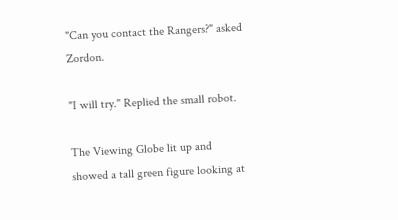"Can you contact the Rangers?" asked Zordon.

"I will try." Replied the small robot.

The Viewing Globe lit up and showed a tall green figure looking at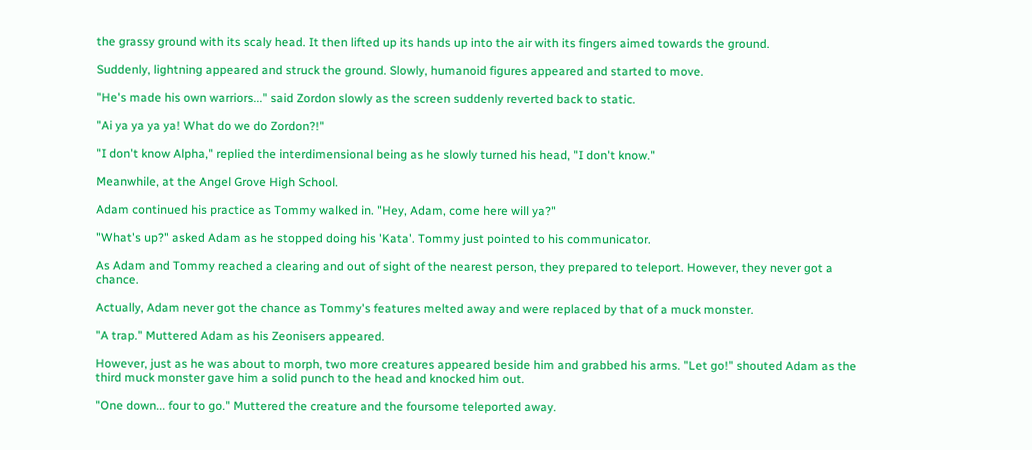the grassy ground with its scaly head. It then lifted up its hands up into the air with its fingers aimed towards the ground.

Suddenly, lightning appeared and struck the ground. Slowly, humanoid figures appeared and started to move.

"He's made his own warriors..." said Zordon slowly as the screen suddenly reverted back to static.

"Ai ya ya ya ya! What do we do Zordon?!"

"I don't know Alpha," replied the interdimensional being as he slowly turned his head, "I don't know."

Meanwhile, at the Angel Grove High School.

Adam continued his practice as Tommy walked in. "Hey, Adam, come here will ya?"

"What's up?" asked Adam as he stopped doing his 'Kata'. Tommy just pointed to his communicator.

As Adam and Tommy reached a clearing and out of sight of the nearest person, they prepared to teleport. However, they never got a chance.

Actually, Adam never got the chance as Tommy's features melted away and were replaced by that of a muck monster.

"A trap." Muttered Adam as his Zeonisers appeared.

However, just as he was about to morph, two more creatures appeared beside him and grabbed his arms. "Let go!" shouted Adam as the third muck monster gave him a solid punch to the head and knocked him out.

"One down... four to go." Muttered the creature and the foursome teleported away.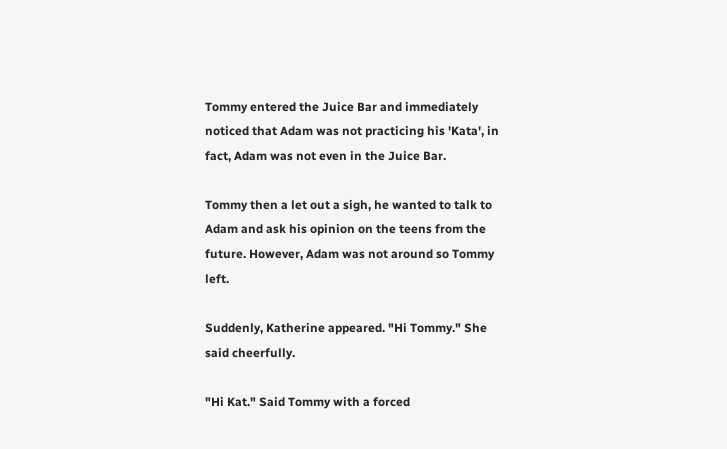Tommy entered the Juice Bar and immediately noticed that Adam was not practicing his 'Kata', in fact, Adam was not even in the Juice Bar.

Tommy then a let out a sigh, he wanted to talk to Adam and ask his opinion on the teens from the future. However, Adam was not around so Tommy left.

Suddenly, Katherine appeared. "Hi Tommy." She said cheerfully.

"Hi Kat." Said Tommy with a forced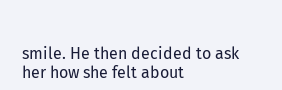smile. He then decided to ask her how she felt about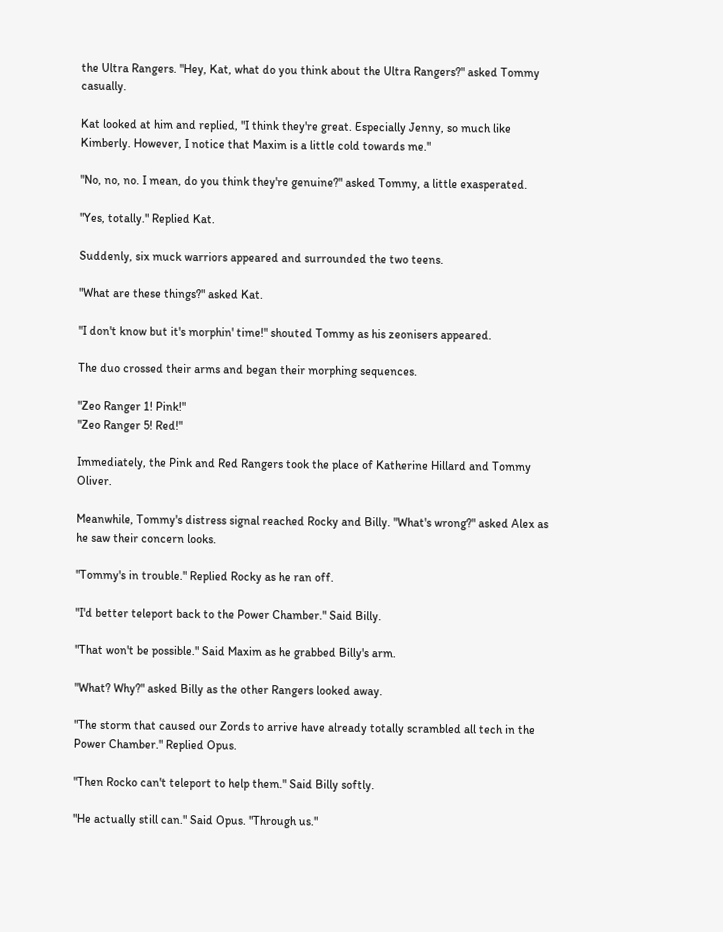the Ultra Rangers. "Hey, Kat, what do you think about the Ultra Rangers?" asked Tommy casually.

Kat looked at him and replied, "I think they're great. Especially Jenny, so much like Kimberly. However, I notice that Maxim is a little cold towards me."

"No, no, no. I mean, do you think they're genuine?" asked Tommy, a little exasperated.

"Yes, totally." Replied Kat.

Suddenly, six muck warriors appeared and surrounded the two teens.

"What are these things?" asked Kat.

"I don't know but it's morphin' time!" shouted Tommy as his zeonisers appeared.

The duo crossed their arms and began their morphing sequences.

"Zeo Ranger 1! Pink!"
"Zeo Ranger 5! Red!"

Immediately, the Pink and Red Rangers took the place of Katherine Hillard and Tommy Oliver.

Meanwhile, Tommy's distress signal reached Rocky and Billy. "What's wrong?" asked Alex as he saw their concern looks.

"Tommy's in trouble." Replied Rocky as he ran off.

"I'd better teleport back to the Power Chamber." Said Billy.

"That won't be possible." Said Maxim as he grabbed Billy's arm.

"What? Why?" asked Billy as the other Rangers looked away.

"The storm that caused our Zords to arrive have already totally scrambled all tech in the Power Chamber." Replied Opus.

"Then Rocko can't teleport to help them." Said Billy softly.

"He actually still can." Said Opus. "Through us."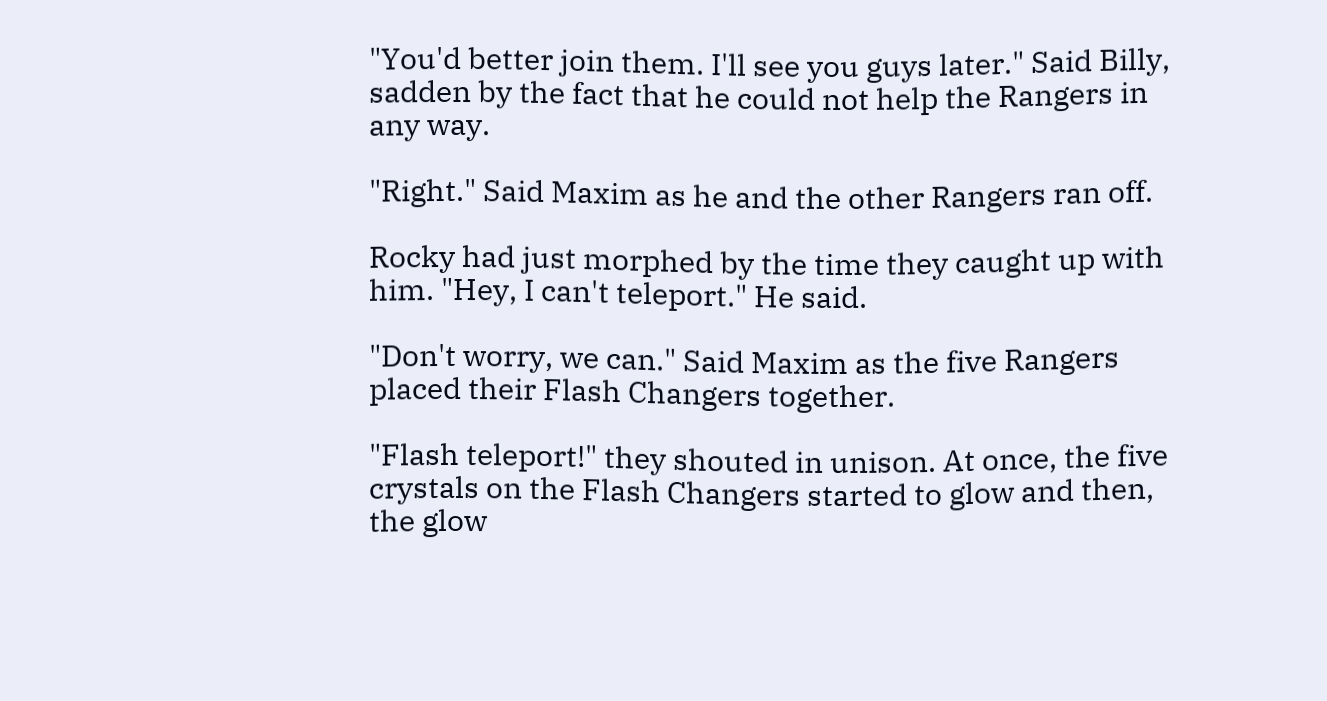"You'd better join them. I'll see you guys later." Said Billy, sadden by the fact that he could not help the Rangers in any way.

"Right." Said Maxim as he and the other Rangers ran off.

Rocky had just morphed by the time they caught up with him. "Hey, I can't teleport." He said.

"Don't worry, we can." Said Maxim as the five Rangers placed their Flash Changers together.

"Flash teleport!" they shouted in unison. At once, the five crystals on the Flash Changers started to glow and then, the glow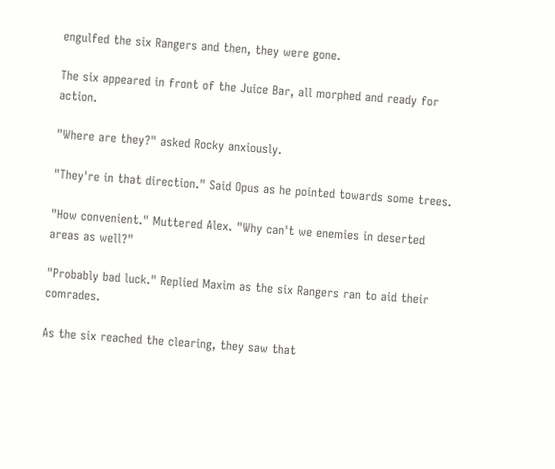engulfed the six Rangers and then, they were gone.

The six appeared in front of the Juice Bar, all morphed and ready for action.

"Where are they?" asked Rocky anxiously.

"They're in that direction." Said Opus as he pointed towards some trees.

"How convenient." Muttered Alex. "Why can't we enemies in deserted areas as well?"

"Probably bad luck." Replied Maxim as the six Rangers ran to aid their comrades.

As the six reached the clearing, they saw that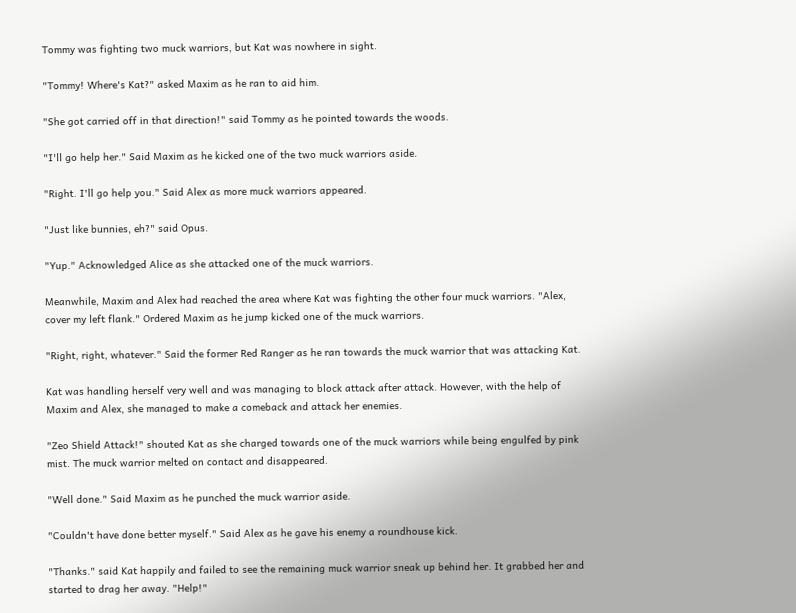Tommy was fighting two muck warriors, but Kat was nowhere in sight.

"Tommy! Where's Kat?" asked Maxim as he ran to aid him.

"She got carried off in that direction!" said Tommy as he pointed towards the woods.

"I'll go help her." Said Maxim as he kicked one of the two muck warriors aside.

"Right. I'll go help you." Said Alex as more muck warriors appeared.

"Just like bunnies, eh?" said Opus.

"Yup." Acknowledged Alice as she attacked one of the muck warriors.

Meanwhile, Maxim and Alex had reached the area where Kat was fighting the other four muck warriors. "Alex, cover my left flank." Ordered Maxim as he jump kicked one of the muck warriors.

"Right, right, whatever." Said the former Red Ranger as he ran towards the muck warrior that was attacking Kat.

Kat was handling herself very well and was managing to block attack after attack. However, with the help of Maxim and Alex, she managed to make a comeback and attack her enemies.

"Zeo Shield Attack!" shouted Kat as she charged towards one of the muck warriors while being engulfed by pink mist. The muck warrior melted on contact and disappeared.

"Well done." Said Maxim as he punched the muck warrior aside.

"Couldn't have done better myself." Said Alex as he gave his enemy a roundhouse kick.

"Thanks." said Kat happily and failed to see the remaining muck warrior sneak up behind her. It grabbed her and started to drag her away. "Help!"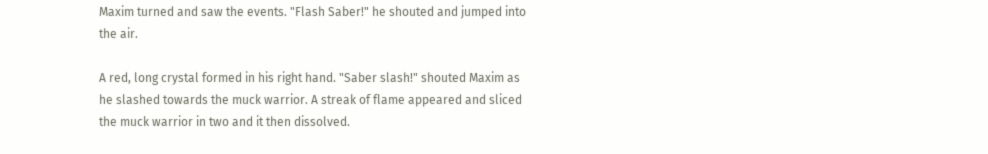Maxim turned and saw the events. "Flash Saber!" he shouted and jumped into the air.

A red, long crystal formed in his right hand. "Saber slash!" shouted Maxim as he slashed towards the muck warrior. A streak of flame appeared and sliced the muck warrior in two and it then dissolved.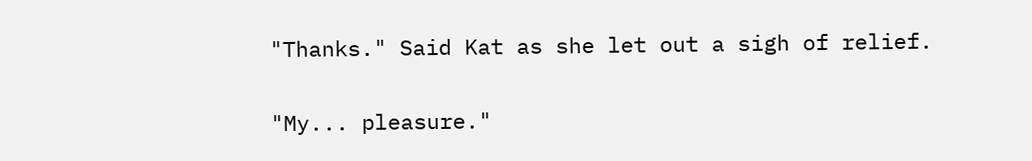"Thanks." Said Kat as she let out a sigh of relief.

"My... pleasure."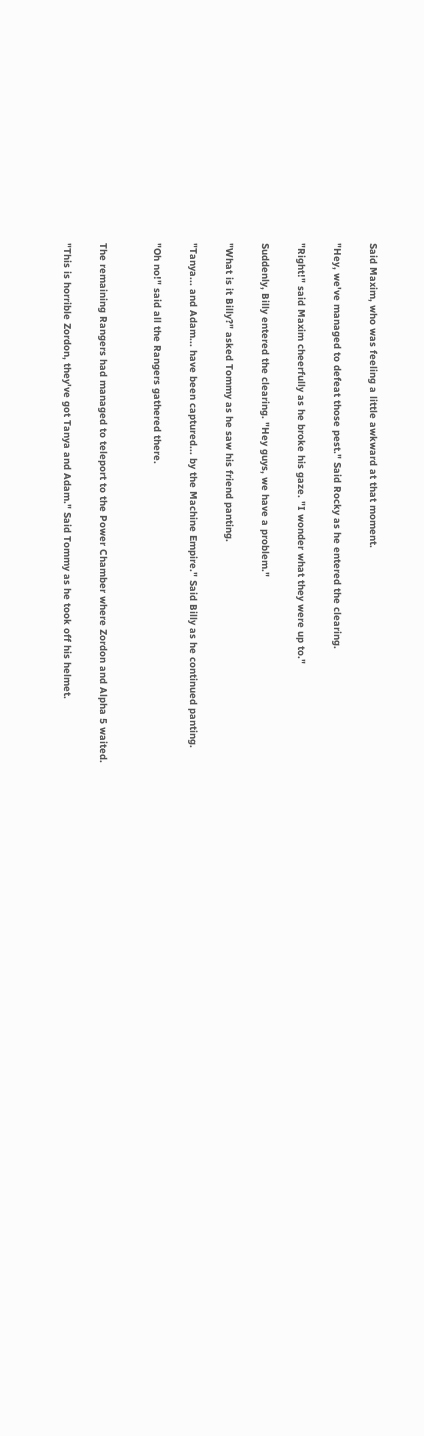Said Maxim, who was feeling a little awkward at that moment.

"Hey, we've managed to defeat those pest." Said Rocky as he entered the clearing.

"Right!" said Maxim cheerfully as he broke his gaze. "I wonder what they were up to."

Suddenly, Billy entered the clearing. "Hey guys, we have a problem."

"What is it Billy?" asked Tommy as he saw his friend panting.

"Tanya... and Adam... have been captured... by the Machine Empire." Said Billy as he continued panting.

"Oh no!" said all the Rangers gathered there.


The remaining Rangers had managed to teleport to the Power Chamber where Zordon and Alpha 5 waited.

"This is horrible Zordon, they've got Tanya and Adam." Said Tommy as he took off his helmet.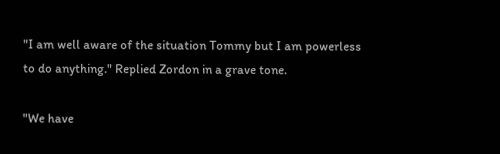"I am well aware of the situation Tommy but I am powerless to do anything." Replied Zordon in a grave tone.

"We have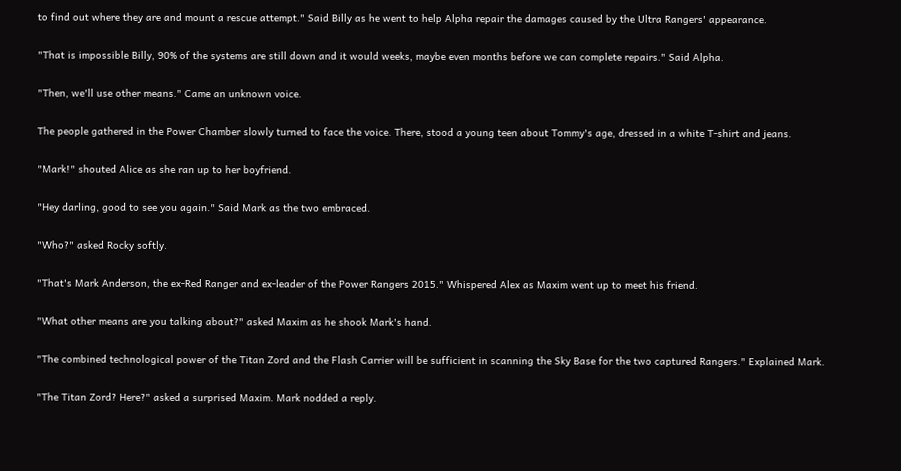to find out where they are and mount a rescue attempt." Said Billy as he went to help Alpha repair the damages caused by the Ultra Rangers' appearance.

"That is impossible Billy, 90% of the systems are still down and it would weeks, maybe even months before we can complete repairs." Said Alpha.

"Then, we'll use other means." Came an unknown voice.

The people gathered in the Power Chamber slowly turned to face the voice. There, stood a young teen about Tommy's age, dressed in a white T-shirt and jeans.

"Mark!" shouted Alice as she ran up to her boyfriend.

"Hey darling, good to see you again." Said Mark as the two embraced.

"Who?" asked Rocky softly.

"That's Mark Anderson, the ex-Red Ranger and ex-leader of the Power Rangers 2015." Whispered Alex as Maxim went up to meet his friend.

"What other means are you talking about?" asked Maxim as he shook Mark's hand.

"The combined technological power of the Titan Zord and the Flash Carrier will be sufficient in scanning the Sky Base for the two captured Rangers." Explained Mark.

"The Titan Zord? Here?" asked a surprised Maxim. Mark nodded a reply.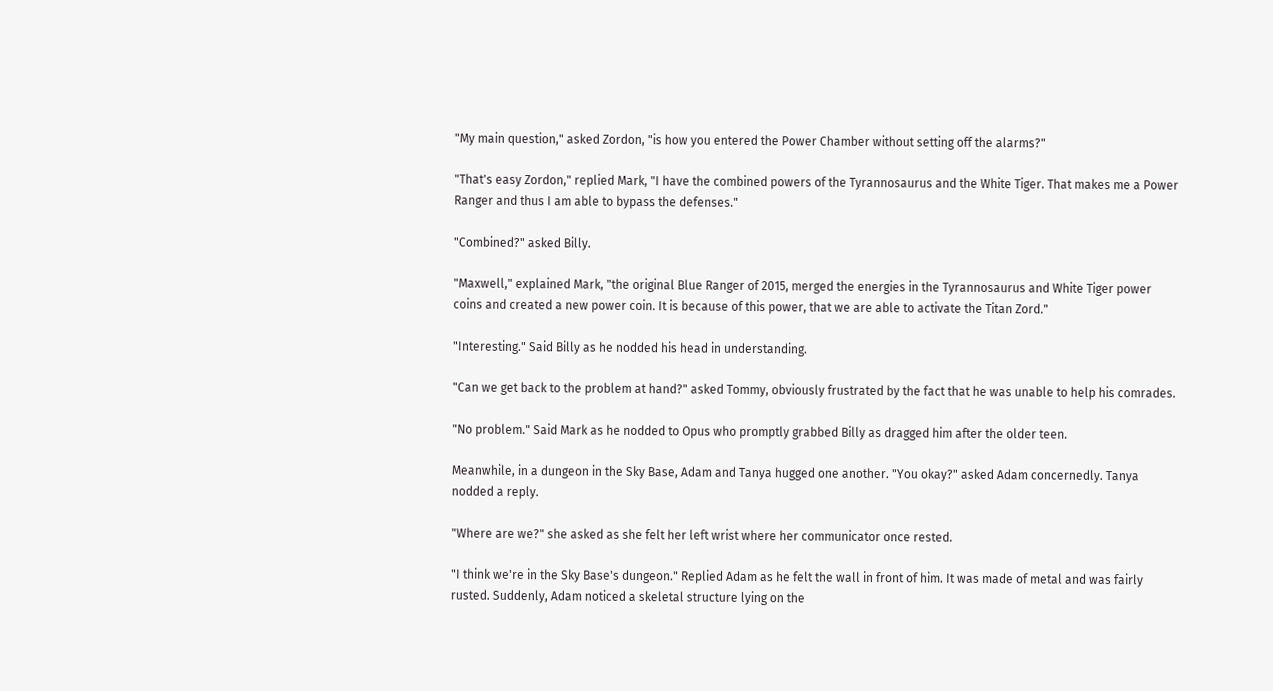"My main question," asked Zordon, "is how you entered the Power Chamber without setting off the alarms?"

"That's easy Zordon," replied Mark, "I have the combined powers of the Tyrannosaurus and the White Tiger. That makes me a Power Ranger and thus I am able to bypass the defenses."

"Combined?" asked Billy.

"Maxwell," explained Mark, "the original Blue Ranger of 2015, merged the energies in the Tyrannosaurus and White Tiger power coins and created a new power coin. It is because of this power, that we are able to activate the Titan Zord."

"Interesting." Said Billy as he nodded his head in understanding.

"Can we get back to the problem at hand?" asked Tommy, obviously frustrated by the fact that he was unable to help his comrades.

"No problem." Said Mark as he nodded to Opus who promptly grabbed Billy as dragged him after the older teen.

Meanwhile, in a dungeon in the Sky Base, Adam and Tanya hugged one another. "You okay?" asked Adam concernedly. Tanya nodded a reply.

"Where are we?" she asked as she felt her left wrist where her communicator once rested.

"I think we're in the Sky Base's dungeon." Replied Adam as he felt the wall in front of him. It was made of metal and was fairly rusted. Suddenly, Adam noticed a skeletal structure lying on the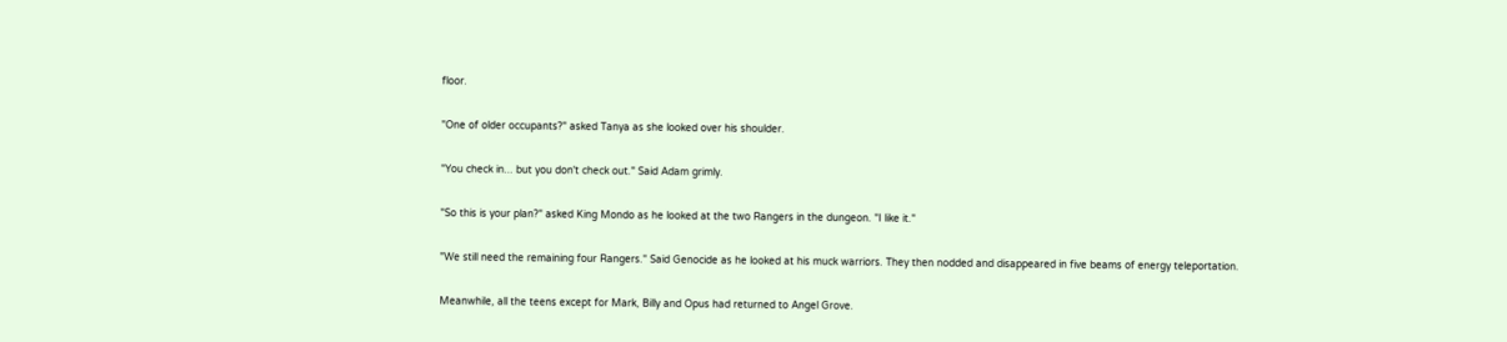floor.

"One of older occupants?" asked Tanya as she looked over his shoulder.

"You check in... but you don't check out." Said Adam grimly.

"So this is your plan?" asked King Mondo as he looked at the two Rangers in the dungeon. "I like it."

"We still need the remaining four Rangers." Said Genocide as he looked at his muck warriors. They then nodded and disappeared in five beams of energy teleportation.

Meanwhile, all the teens except for Mark, Billy and Opus had returned to Angel Grove.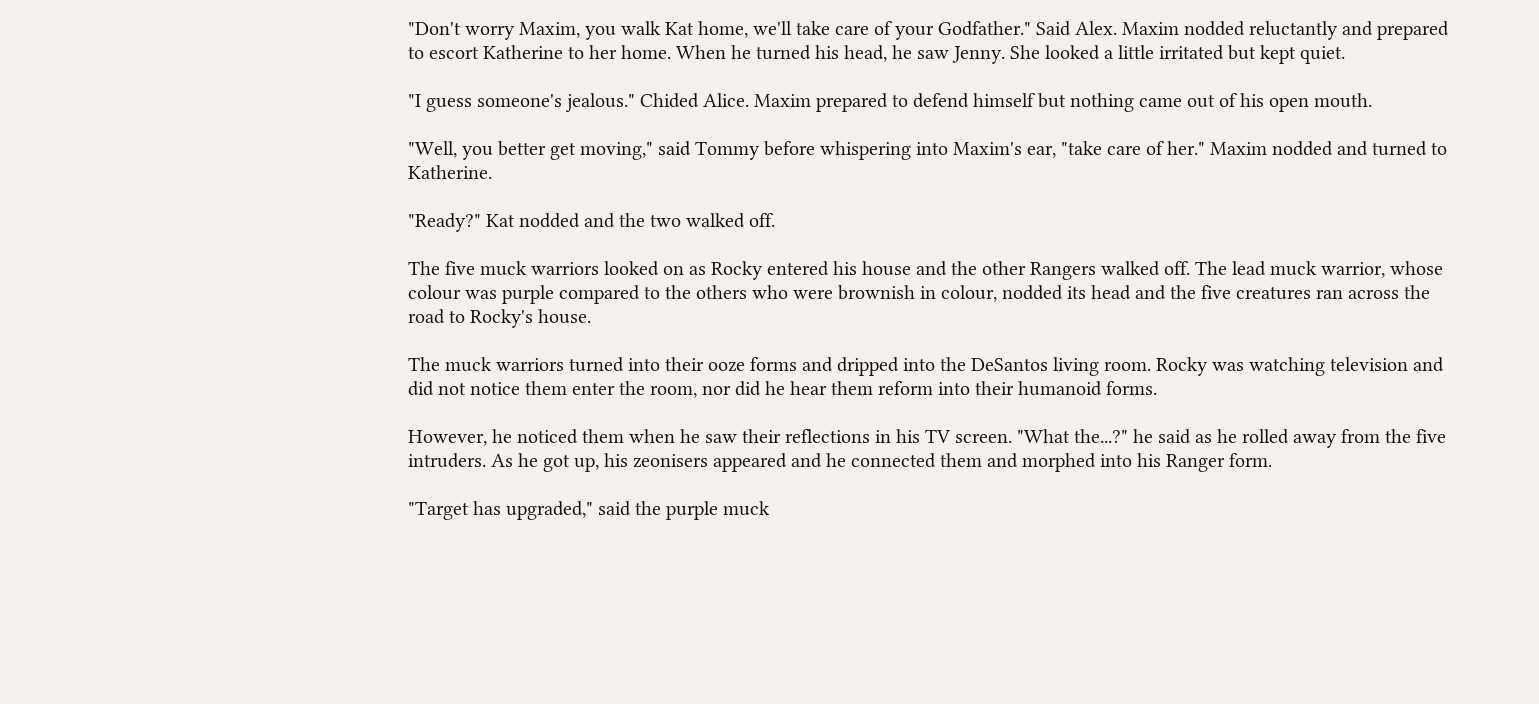"Don't worry Maxim, you walk Kat home, we'll take care of your Godfather." Said Alex. Maxim nodded reluctantly and prepared to escort Katherine to her home. When he turned his head, he saw Jenny. She looked a little irritated but kept quiet.

"I guess someone's jealous." Chided Alice. Maxim prepared to defend himself but nothing came out of his open mouth.

"Well, you better get moving," said Tommy before whispering into Maxim's ear, "take care of her." Maxim nodded and turned to Katherine.

"Ready?" Kat nodded and the two walked off.

The five muck warriors looked on as Rocky entered his house and the other Rangers walked off. The lead muck warrior, whose colour was purple compared to the others who were brownish in colour, nodded its head and the five creatures ran across the road to Rocky's house.

The muck warriors turned into their ooze forms and dripped into the DeSantos living room. Rocky was watching television and did not notice them enter the room, nor did he hear them reform into their humanoid forms.

However, he noticed them when he saw their reflections in his TV screen. "What the...?" he said as he rolled away from the five intruders. As he got up, his zeonisers appeared and he connected them and morphed into his Ranger form.

"Target has upgraded," said the purple muck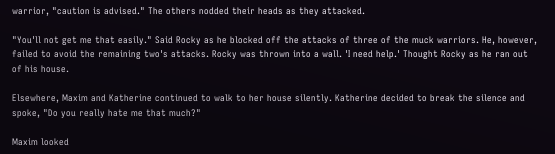warrior, "caution is advised." The others nodded their heads as they attacked.

"You'll not get me that easily." Said Rocky as he blocked off the attacks of three of the muck warriors. He, however, failed to avoid the remaining two's attacks. Rocky was thrown into a wall. 'I need help.' Thought Rocky as he ran out of his house.

Elsewhere, Maxim and Katherine continued to walk to her house silently. Katherine decided to break the silence and spoke, "Do you really hate me that much?"

Maxim looked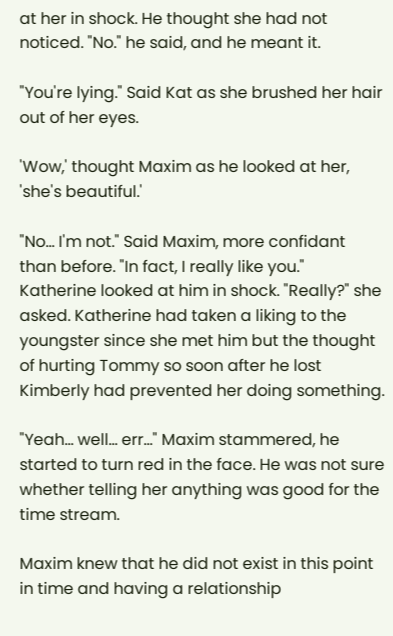at her in shock. He thought she had not noticed. "No." he said, and he meant it.

"You're lying." Said Kat as she brushed her hair out of her eyes.

'Wow,' thought Maxim as he looked at her, 'she's beautiful.'

"No... I'm not." Said Maxim, more confidant than before. "In fact, I really like you." Katherine looked at him in shock. "Really?" she asked. Katherine had taken a liking to the youngster since she met him but the thought of hurting Tommy so soon after he lost Kimberly had prevented her doing something.

"Yeah... well... err..." Maxim stammered, he started to turn red in the face. He was not sure whether telling her anything was good for the time stream.

Maxim knew that he did not exist in this point in time and having a relationship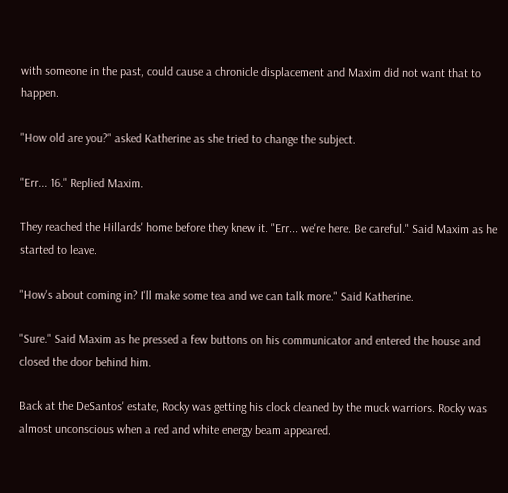with someone in the past, could cause a chronicle displacement and Maxim did not want that to happen.

"How old are you?" asked Katherine as she tried to change the subject.

"Err... 16." Replied Maxim.

They reached the Hillards' home before they knew it. "Err... we're here. Be careful." Said Maxim as he started to leave.

"How's about coming in? I'll make some tea and we can talk more." Said Katherine.

"Sure." Said Maxim as he pressed a few buttons on his communicator and entered the house and closed the door behind him.

Back at the DeSantos' estate, Rocky was getting his clock cleaned by the muck warriors. Rocky was almost unconscious when a red and white energy beam appeared.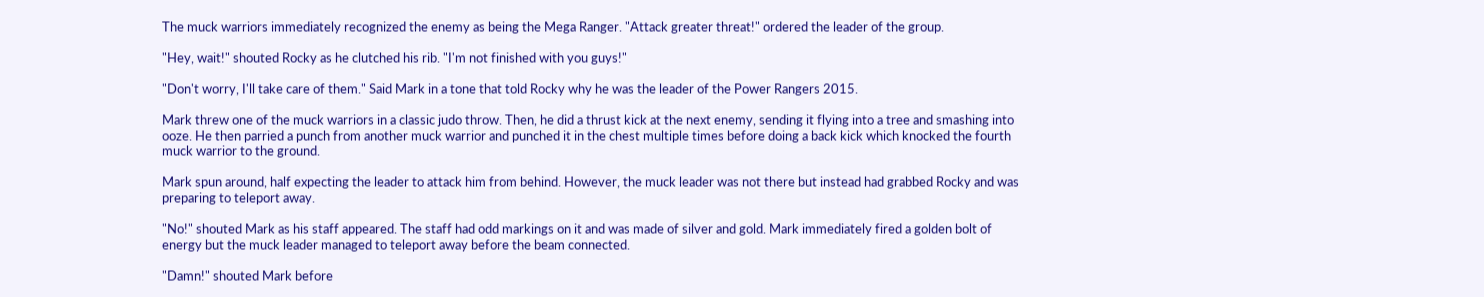The muck warriors immediately recognized the enemy as being the Mega Ranger. "Attack greater threat!" ordered the leader of the group.

"Hey, wait!" shouted Rocky as he clutched his rib. "I'm not finished with you guys!"

"Don't worry, I'll take care of them." Said Mark in a tone that told Rocky why he was the leader of the Power Rangers 2015.

Mark threw one of the muck warriors in a classic judo throw. Then, he did a thrust kick at the next enemy, sending it flying into a tree and smashing into ooze. He then parried a punch from another muck warrior and punched it in the chest multiple times before doing a back kick which knocked the fourth muck warrior to the ground.

Mark spun around, half expecting the leader to attack him from behind. However, the muck leader was not there but instead had grabbed Rocky and was preparing to teleport away.

"No!" shouted Mark as his staff appeared. The staff had odd markings on it and was made of silver and gold. Mark immediately fired a golden bolt of energy but the muck leader managed to teleport away before the beam connected.

"Damn!" shouted Mark before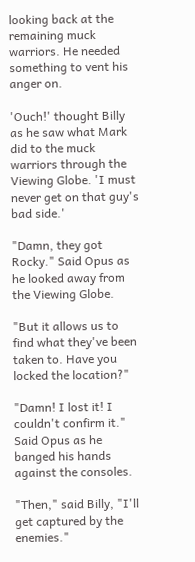looking back at the remaining muck warriors. He needed something to vent his anger on.

'Ouch!' thought Billy as he saw what Mark did to the muck warriors through the Viewing Globe. 'I must never get on that guy's bad side.'

"Damn, they got Rocky." Said Opus as he looked away from the Viewing Globe.

"But it allows us to find what they've been taken to. Have you locked the location?"

"Damn! I lost it! I couldn't confirm it." Said Opus as he banged his hands against the consoles.

"Then," said Billy, "I'll get captured by the enemies."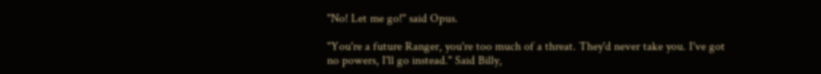"No! Let me go!" said Opus.

"You're a future Ranger, you're too much of a threat. They'd never take you. I've got no powers, I'll go instead." Said Billy,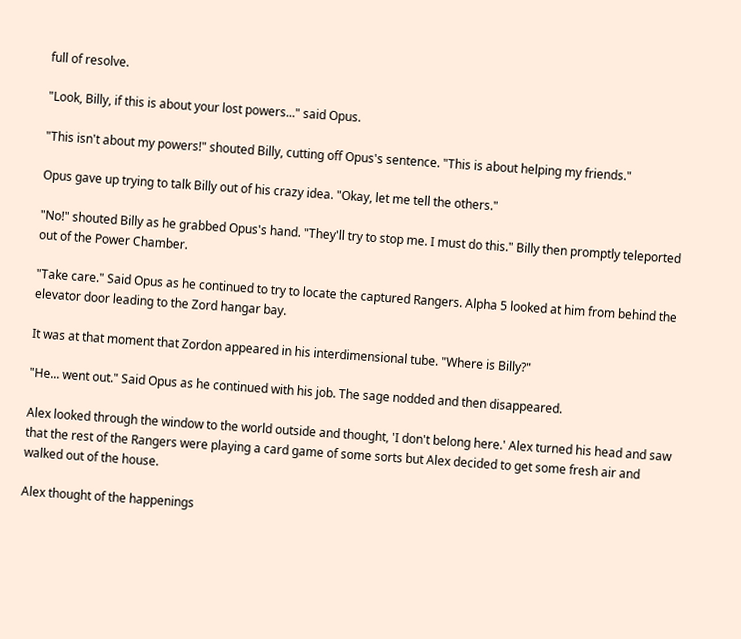full of resolve.

"Look, Billy, if this is about your lost powers..." said Opus.

"This isn't about my powers!" shouted Billy, cutting off Opus's sentence. "This is about helping my friends."

Opus gave up trying to talk Billy out of his crazy idea. "Okay, let me tell the others."

"No!" shouted Billy as he grabbed Opus's hand. "They'll try to stop me. I must do this." Billy then promptly teleported out of the Power Chamber.

"Take care." Said Opus as he continued to try to locate the captured Rangers. Alpha 5 looked at him from behind the elevator door leading to the Zord hangar bay.

It was at that moment that Zordon appeared in his interdimensional tube. "Where is Billy?"

"He... went out." Said Opus as he continued with his job. The sage nodded and then disappeared.

Alex looked through the window to the world outside and thought, 'I don't belong here.' Alex turned his head and saw that the rest of the Rangers were playing a card game of some sorts but Alex decided to get some fresh air and walked out of the house.

Alex thought of the happenings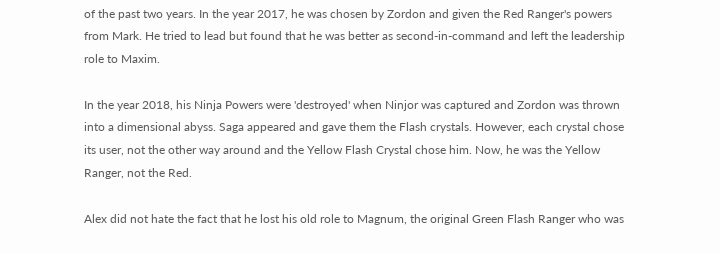of the past two years. In the year 2017, he was chosen by Zordon and given the Red Ranger's powers from Mark. He tried to lead but found that he was better as second-in-command and left the leadership role to Maxim.

In the year 2018, his Ninja Powers were 'destroyed' when Ninjor was captured and Zordon was thrown into a dimensional abyss. Saga appeared and gave them the Flash crystals. However, each crystal chose its user, not the other way around and the Yellow Flash Crystal chose him. Now, he was the Yellow Ranger, not the Red.

Alex did not hate the fact that he lost his old role to Magnum, the original Green Flash Ranger who was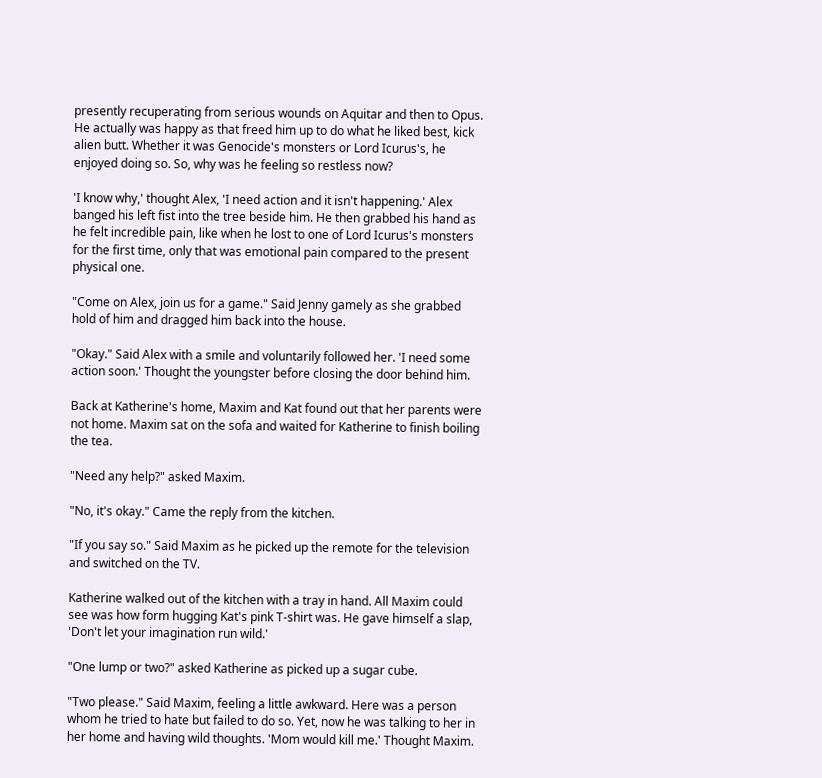presently recuperating from serious wounds on Aquitar and then to Opus. He actually was happy as that freed him up to do what he liked best, kick alien butt. Whether it was Genocide's monsters or Lord Icurus's, he enjoyed doing so. So, why was he feeling so restless now?

'I know why,' thought Alex, 'I need action and it isn't happening.' Alex banged his left fist into the tree beside him. He then grabbed his hand as he felt incredible pain, like when he lost to one of Lord Icurus's monsters for the first time, only that was emotional pain compared to the present physical one.

"Come on Alex, join us for a game." Said Jenny gamely as she grabbed hold of him and dragged him back into the house.

"Okay." Said Alex with a smile and voluntarily followed her. 'I need some action soon.' Thought the youngster before closing the door behind him.

Back at Katherine's home, Maxim and Kat found out that her parents were not home. Maxim sat on the sofa and waited for Katherine to finish boiling the tea.

"Need any help?" asked Maxim.

"No, it's okay." Came the reply from the kitchen.

"If you say so." Said Maxim as he picked up the remote for the television and switched on the TV.

Katherine walked out of the kitchen with a tray in hand. All Maxim could see was how form hugging Kat's pink T-shirt was. He gave himself a slap, 'Don't let your imagination run wild.'

"One lump or two?" asked Katherine as picked up a sugar cube.

"Two please." Said Maxim, feeling a little awkward. Here was a person whom he tried to hate but failed to do so. Yet, now he was talking to her in her home and having wild thoughts. 'Mom would kill me.' Thought Maxim.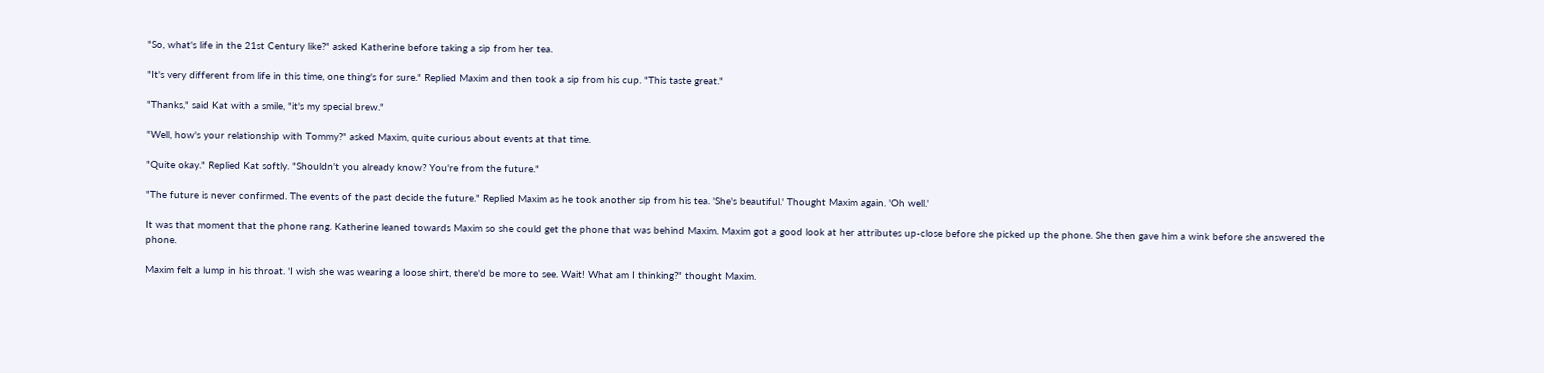"So, what's life in the 21st Century like?" asked Katherine before taking a sip from her tea.

"It's very different from life in this time, one thing's for sure." Replied Maxim and then took a sip from his cup. "This taste great."

"Thanks," said Kat with a smile, "it's my special brew."

"Well, how's your relationship with Tommy?" asked Maxim, quite curious about events at that time.

"Quite okay." Replied Kat softly. "Shouldn't you already know? You're from the future."

"The future is never confirmed. The events of the past decide the future." Replied Maxim as he took another sip from his tea. 'She's beautiful.' Thought Maxim again. 'Oh well.'

It was that moment that the phone rang. Katherine leaned towards Maxim so she could get the phone that was behind Maxim. Maxim got a good look at her attributes up-close before she picked up the phone. She then gave him a wink before she answered the phone.

Maxim felt a lump in his throat. 'I wish she was wearing a loose shirt, there'd be more to see. Wait! What am I thinking?" thought Maxim.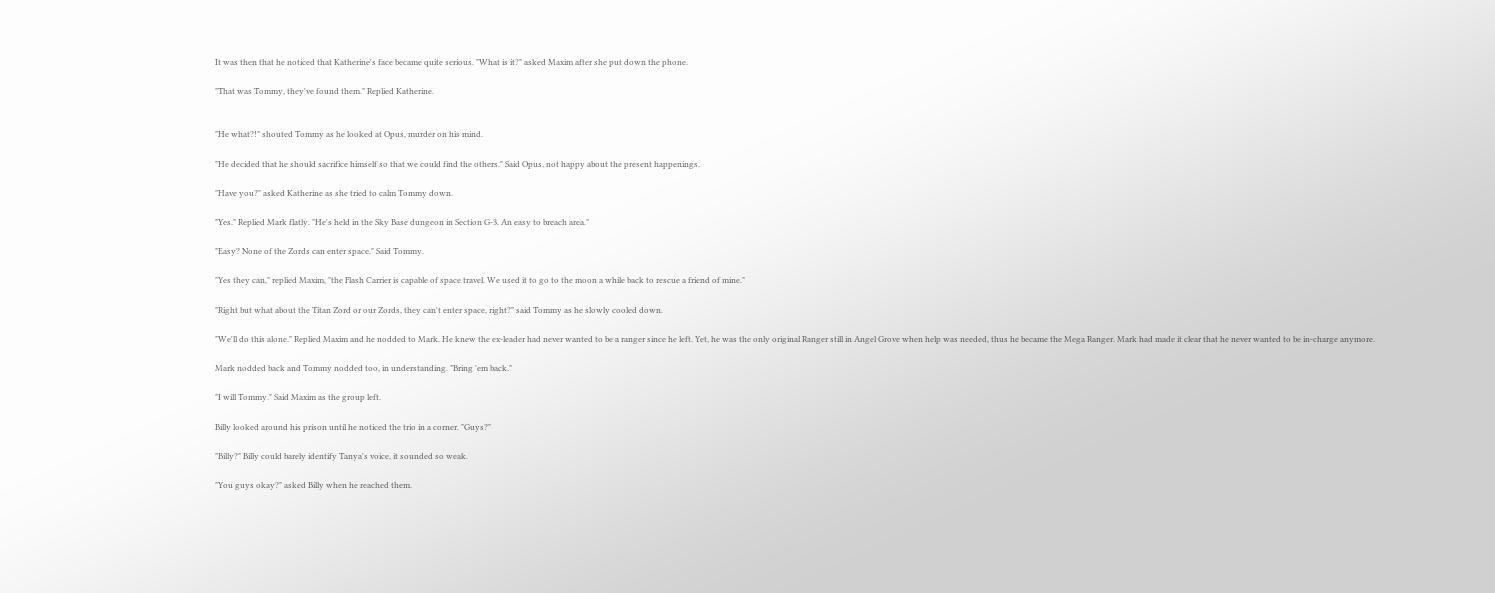It was then that he noticed that Katherine's face became quite serious. "What is it?" asked Maxim after she put down the phone.

"That was Tommy, they've found them." Replied Katherine.


"He what?!" shouted Tommy as he looked at Opus, murder on his mind.

"He decided that he should sacrifice himself so that we could find the others." Said Opus, not happy about the present happenings.

"Have you?" asked Katherine as she tried to calm Tommy down.

"Yes." Replied Mark flatly. "He's held in the Sky Base dungeon in Section G-3. An easy to breach area."

"Easy? None of the Zords can enter space." Said Tommy.

"Yes they can," replied Maxim, "the Flash Carrier is capable of space travel. We used it to go to the moon a while back to rescue a friend of mine."

"Right but what about the Titan Zord or our Zords, they can't enter space, right?" said Tommy as he slowly cooled down.

"We'll do this alone." Replied Maxim and he nodded to Mark. He knew the ex-leader had never wanted to be a ranger since he left. Yet, he was the only original Ranger still in Angel Grove when help was needed, thus he became the Mega Ranger. Mark had made it clear that he never wanted to be in-charge anymore.

Mark nodded back and Tommy nodded too, in understanding. "Bring 'em back."

"I will Tommy." Said Maxim as the group left.

Billy looked around his prison until he noticed the trio in a corner. "Guys?"

"Billy?" Billy could barely identify Tanya's voice, it sounded so weak.

"You guys okay?" asked Billy when he reached them.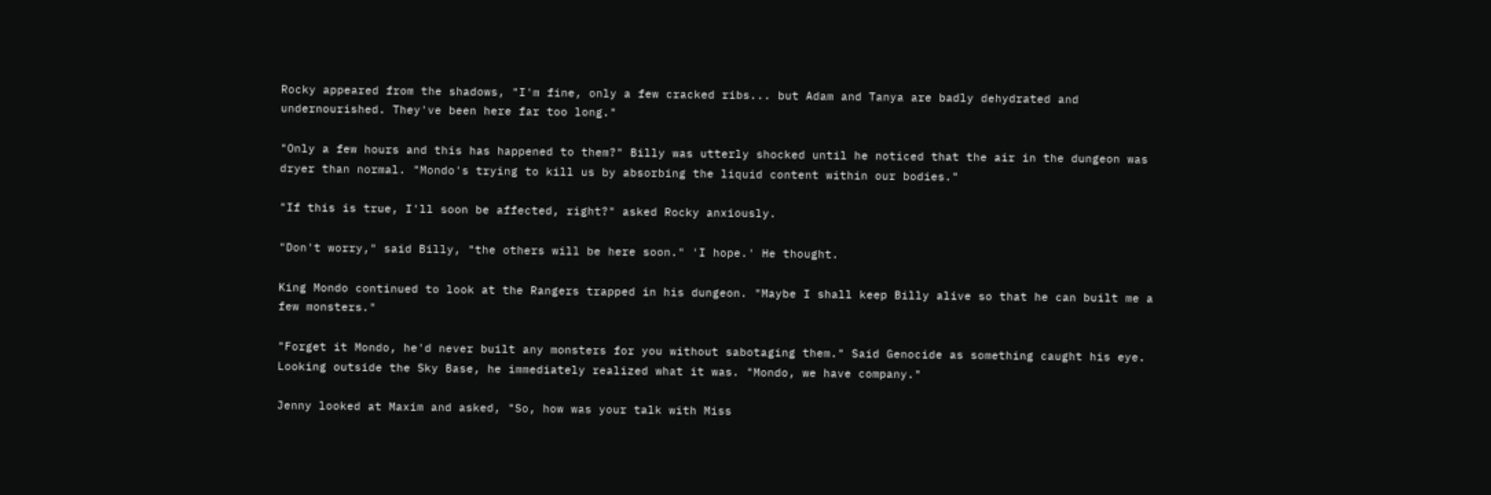Rocky appeared from the shadows, "I'm fine, only a few cracked ribs... but Adam and Tanya are badly dehydrated and undernourished. They've been here far too long."

"Only a few hours and this has happened to them?" Billy was utterly shocked until he noticed that the air in the dungeon was dryer than normal. "Mondo's trying to kill us by absorbing the liquid content within our bodies."

"If this is true, I'll soon be affected, right?" asked Rocky anxiously.

"Don't worry," said Billy, "the others will be here soon." 'I hope.' He thought.

King Mondo continued to look at the Rangers trapped in his dungeon. "Maybe I shall keep Billy alive so that he can built me a few monsters."

"Forget it Mondo, he'd never built any monsters for you without sabotaging them." Said Genocide as something caught his eye. Looking outside the Sky Base, he immediately realized what it was. "Mondo, we have company."

Jenny looked at Maxim and asked, "So, how was your talk with Miss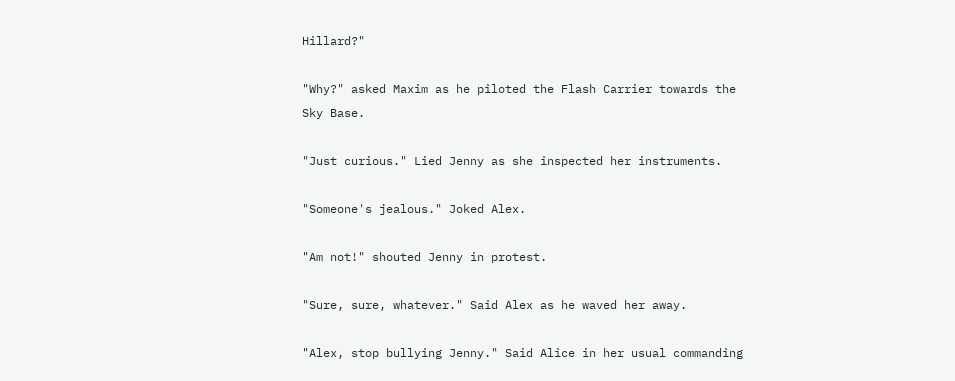Hillard?"

"Why?" asked Maxim as he piloted the Flash Carrier towards the Sky Base.

"Just curious." Lied Jenny as she inspected her instruments.

"Someone's jealous." Joked Alex.

"Am not!" shouted Jenny in protest.

"Sure, sure, whatever." Said Alex as he waved her away.

"Alex, stop bullying Jenny." Said Alice in her usual commanding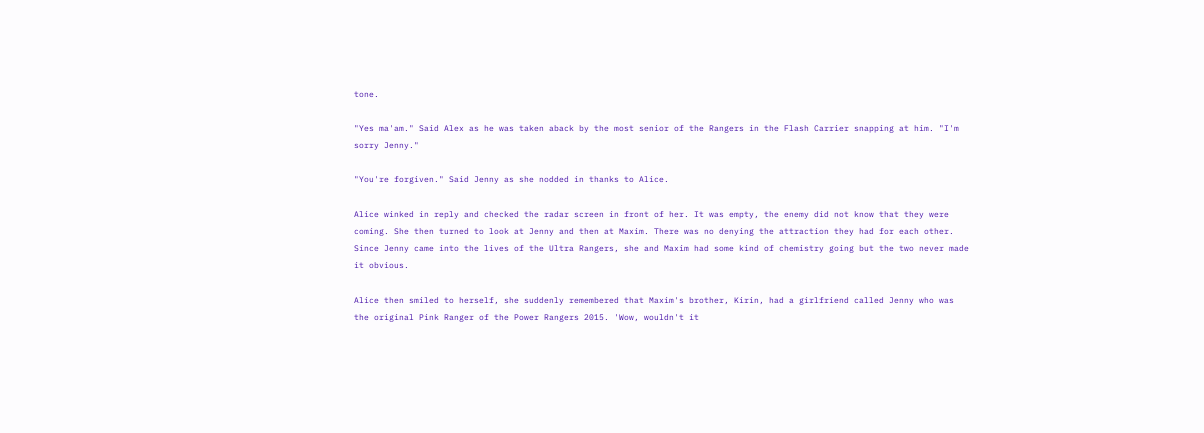tone.

"Yes ma'am." Said Alex as he was taken aback by the most senior of the Rangers in the Flash Carrier snapping at him. "I'm sorry Jenny."

"You're forgiven." Said Jenny as she nodded in thanks to Alice.

Alice winked in reply and checked the radar screen in front of her. It was empty, the enemy did not know that they were coming. She then turned to look at Jenny and then at Maxim. There was no denying the attraction they had for each other. Since Jenny came into the lives of the Ultra Rangers, she and Maxim had some kind of chemistry going but the two never made it obvious.

Alice then smiled to herself, she suddenly remembered that Maxim's brother, Kirin, had a girlfriend called Jenny who was the original Pink Ranger of the Power Rangers 2015. 'Wow, wouldn't it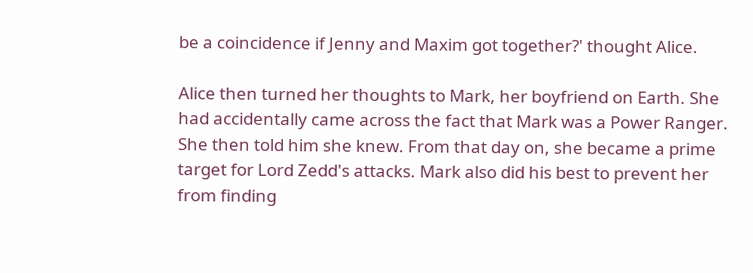be a coincidence if Jenny and Maxim got together?' thought Alice.

Alice then turned her thoughts to Mark, her boyfriend on Earth. She had accidentally came across the fact that Mark was a Power Ranger. She then told him she knew. From that day on, she became a prime target for Lord Zedd's attacks. Mark also did his best to prevent her from finding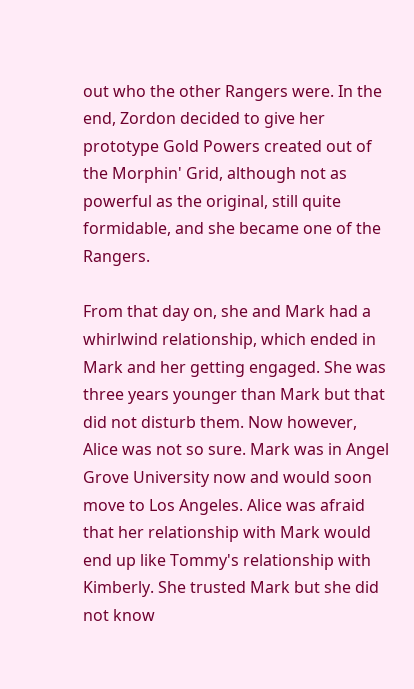out who the other Rangers were. In the end, Zordon decided to give her prototype Gold Powers created out of the Morphin' Grid, although not as powerful as the original, still quite formidable, and she became one of the Rangers.

From that day on, she and Mark had a whirlwind relationship, which ended in Mark and her getting engaged. She was three years younger than Mark but that did not disturb them. Now however, Alice was not so sure. Mark was in Angel Grove University now and would soon move to Los Angeles. Alice was afraid that her relationship with Mark would end up like Tommy's relationship with Kimberly. She trusted Mark but she did not know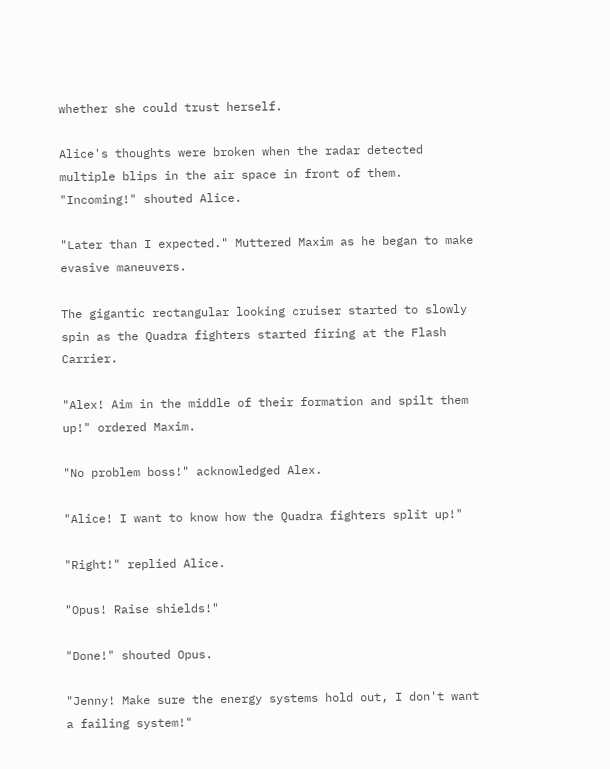whether she could trust herself.

Alice's thoughts were broken when the radar detected multiple blips in the air space in front of them. "Incoming!" shouted Alice.

"Later than I expected." Muttered Maxim as he began to make evasive maneuvers.

The gigantic rectangular looking cruiser started to slowly spin as the Quadra fighters started firing at the Flash Carrier.

"Alex! Aim in the middle of their formation and spilt them up!" ordered Maxim.

"No problem boss!" acknowledged Alex.

"Alice! I want to know how the Quadra fighters split up!"

"Right!" replied Alice.

"Opus! Raise shields!"

"Done!" shouted Opus.

"Jenny! Make sure the energy systems hold out, I don't want a failing system!"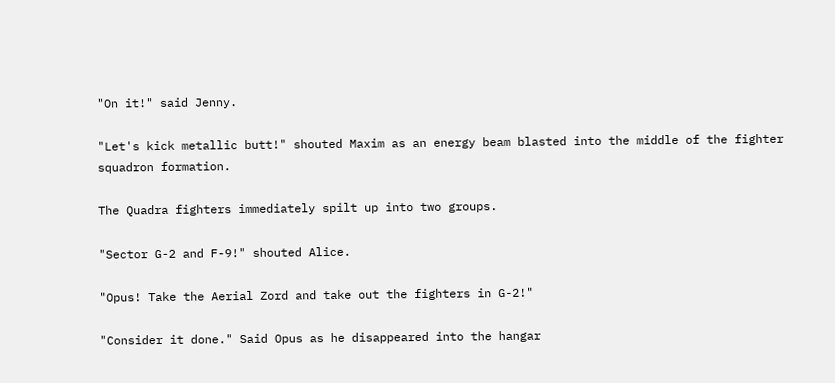"On it!" said Jenny.

"Let's kick metallic butt!" shouted Maxim as an energy beam blasted into the middle of the fighter squadron formation.

The Quadra fighters immediately spilt up into two groups.

"Sector G-2 and F-9!" shouted Alice.

"Opus! Take the Aerial Zord and take out the fighters in G-2!"

"Consider it done." Said Opus as he disappeared into the hangar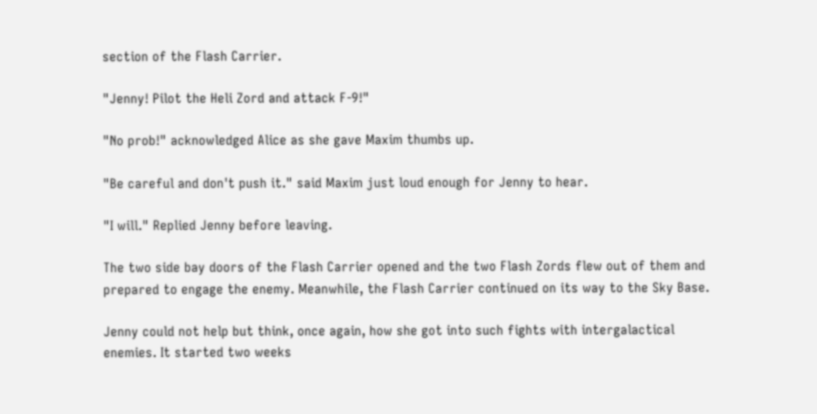section of the Flash Carrier.

"Jenny! Pilot the Heli Zord and attack F-9!"

"No prob!" acknowledged Alice as she gave Maxim thumbs up.

"Be careful and don't push it." said Maxim just loud enough for Jenny to hear.

"I will." Replied Jenny before leaving.

The two side bay doors of the Flash Carrier opened and the two Flash Zords flew out of them and prepared to engage the enemy. Meanwhile, the Flash Carrier continued on its way to the Sky Base.

Jenny could not help but think, once again, how she got into such fights with intergalactical enemies. It started two weeks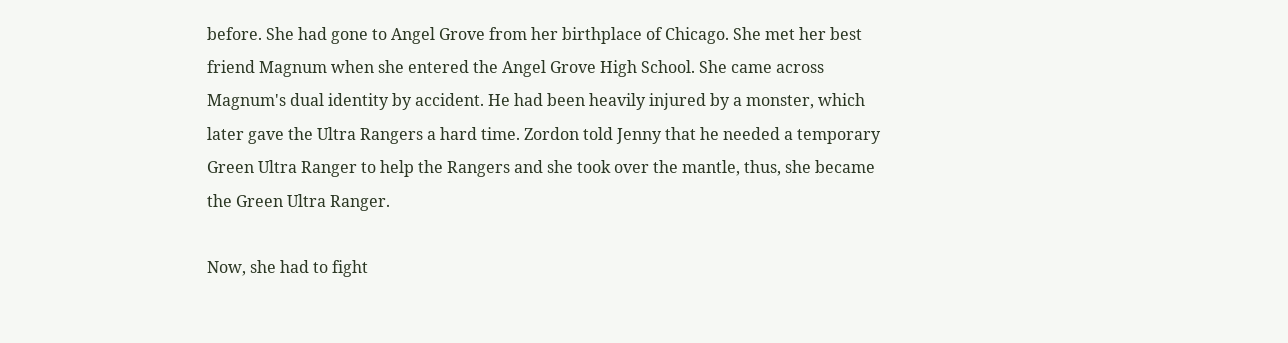before. She had gone to Angel Grove from her birthplace of Chicago. She met her best friend Magnum when she entered the Angel Grove High School. She came across Magnum's dual identity by accident. He had been heavily injured by a monster, which later gave the Ultra Rangers a hard time. Zordon told Jenny that he needed a temporary Green Ultra Ranger to help the Rangers and she took over the mantle, thus, she became the Green Ultra Ranger.

Now, she had to fight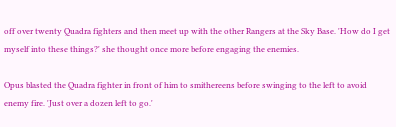off over twenty Quadra fighters and then meet up with the other Rangers at the Sky Base. 'How do I get myself into these things?' she thought once more before engaging the enemies.

Opus blasted the Quadra fighter in front of him to smithereens before swinging to the left to avoid enemy fire. 'Just over a dozen left to go.'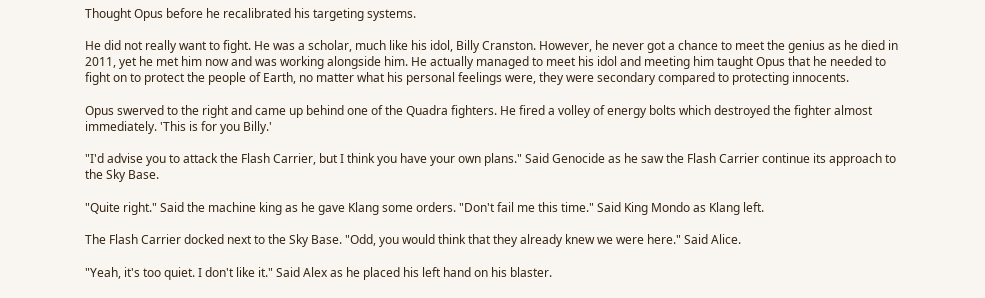Thought Opus before he recalibrated his targeting systems.

He did not really want to fight. He was a scholar, much like his idol, Billy Cranston. However, he never got a chance to meet the genius as he died in 2011, yet he met him now and was working alongside him. He actually managed to meet his idol and meeting him taught Opus that he needed to fight on to protect the people of Earth, no matter what his personal feelings were, they were secondary compared to protecting innocents.

Opus swerved to the right and came up behind one of the Quadra fighters. He fired a volley of energy bolts which destroyed the fighter almost immediately. 'This is for you Billy.'

"I'd advise you to attack the Flash Carrier, but I think you have your own plans." Said Genocide as he saw the Flash Carrier continue its approach to the Sky Base.

"Quite right." Said the machine king as he gave Klang some orders. "Don't fail me this time." Said King Mondo as Klang left.

The Flash Carrier docked next to the Sky Base. "Odd, you would think that they already knew we were here." Said Alice.

"Yeah, it's too quiet. I don't like it." Said Alex as he placed his left hand on his blaster.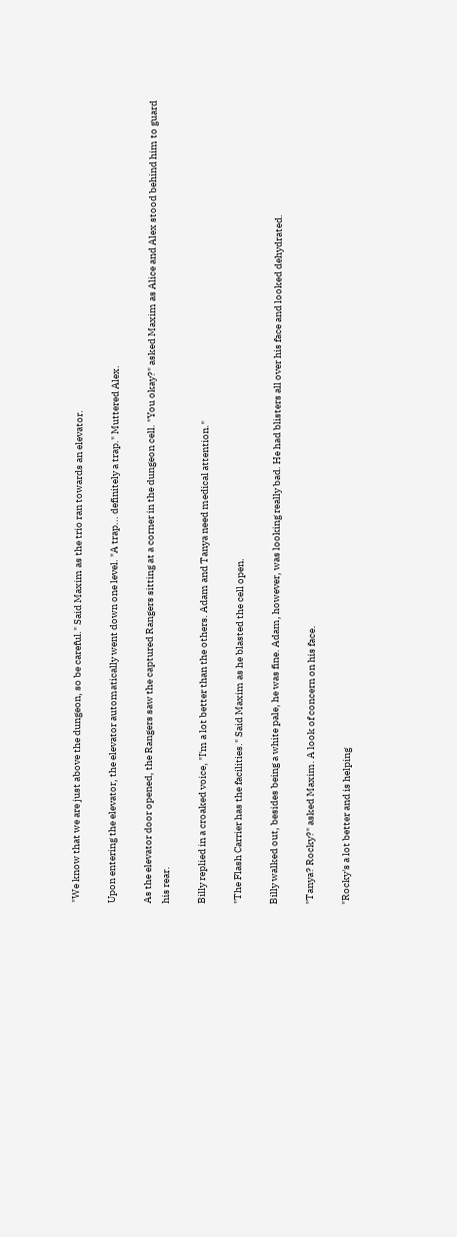"We know that we are just above the dungeon, so be careful." Said Maxim as the trio ran towards an elevator.

Upon entering the elevator, the elevator automatically went down one level. "A trap... definitely a trap." Muttered Alex.

As the elevator door opened, the Rangers saw the captured Rangers sitting at a corner in the dungeon cell. "You okay?" asked Maxim as Alice and Alex stood behind him to guard his rear.

Billy replied in a croaked voice, "I'm a lot better than the others. Adam and Tanya need medical attention."

"The Flash Carrier has the facilities." Said Maxim as he blasted the cell open.

Billy walked out, besides being a white pale, he was fine. Adam, however, was looking really bad. He had blisters all over his face and looked dehydrated.

"Tanya? Rocky?" asked Maxim. A look of concern on his face.

"Rocky's a lot better and is helping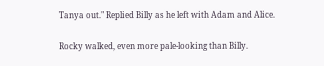Tanya out." Replied Billy as he left with Adam and Alice.

Rocky walked, even more pale-looking than Billy.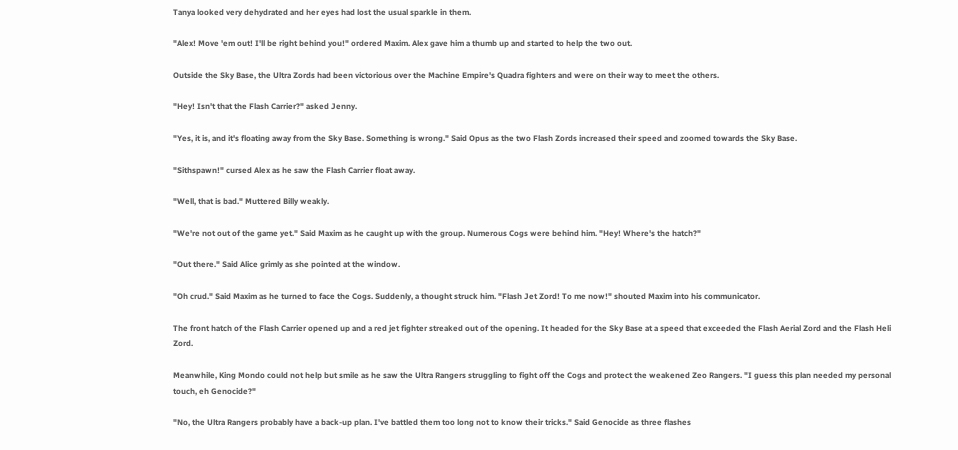Tanya looked very dehydrated and her eyes had lost the usual sparkle in them.

"Alex! Move 'em out! I'll be right behind you!" ordered Maxim. Alex gave him a thumb up and started to help the two out.

Outside the Sky Base, the Ultra Zords had been victorious over the Machine Empire's Quadra fighters and were on their way to meet the others.

"Hey! Isn't that the Flash Carrier?" asked Jenny.

"Yes, it is, and it's floating away from the Sky Base. Something is wrong." Said Opus as the two Flash Zords increased their speed and zoomed towards the Sky Base.

"Sithspawn!" cursed Alex as he saw the Flash Carrier float away.

"Well, that is bad." Muttered Billy weakly.

"We're not out of the game yet." Said Maxim as he caught up with the group. Numerous Cogs were behind him. "Hey! Where's the hatch?"

"Out there." Said Alice grimly as she pointed at the window.

"Oh crud." Said Maxim as he turned to face the Cogs. Suddenly, a thought struck him. "Flash Jet Zord! To me now!" shouted Maxim into his communicator.

The front hatch of the Flash Carrier opened up and a red jet fighter streaked out of the opening. It headed for the Sky Base at a speed that exceeded the Flash Aerial Zord and the Flash Heli Zord.

Meanwhile, King Mondo could not help but smile as he saw the Ultra Rangers struggling to fight off the Cogs and protect the weakened Zeo Rangers. "I guess this plan needed my personal touch, eh Genocide?"

"No, the Ultra Rangers probably have a back-up plan. I've battled them too long not to know their tricks." Said Genocide as three flashes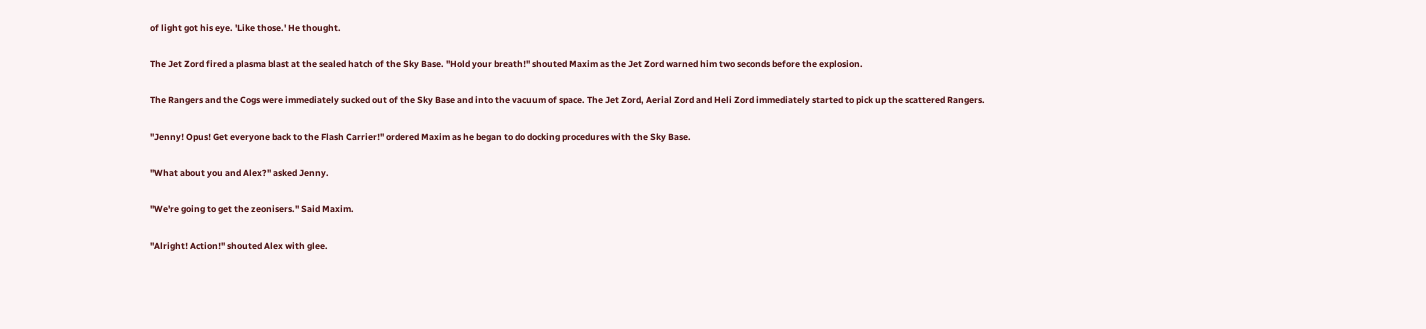of light got his eye. 'Like those.' He thought.

The Jet Zord fired a plasma blast at the sealed hatch of the Sky Base. "Hold your breath!" shouted Maxim as the Jet Zord warned him two seconds before the explosion.

The Rangers and the Cogs were immediately sucked out of the Sky Base and into the vacuum of space. The Jet Zord, Aerial Zord and Heli Zord immediately started to pick up the scattered Rangers.

"Jenny! Opus! Get everyone back to the Flash Carrier!" ordered Maxim as he began to do docking procedures with the Sky Base.

"What about you and Alex?" asked Jenny.

"We're going to get the zeonisers." Said Maxim.

"Alright! Action!" shouted Alex with glee.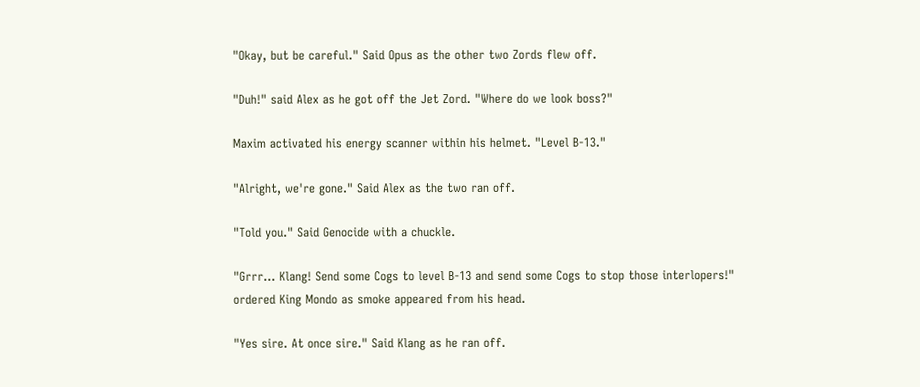"Okay, but be careful." Said Opus as the other two Zords flew off.

"Duh!" said Alex as he got off the Jet Zord. "Where do we look boss?"

Maxim activated his energy scanner within his helmet. "Level B-13."

"Alright, we're gone." Said Alex as the two ran off.

"Told you." Said Genocide with a chuckle.

"Grrr... Klang! Send some Cogs to level B-13 and send some Cogs to stop those interlopers!" ordered King Mondo as smoke appeared from his head.

"Yes sire. At once sire." Said Klang as he ran off.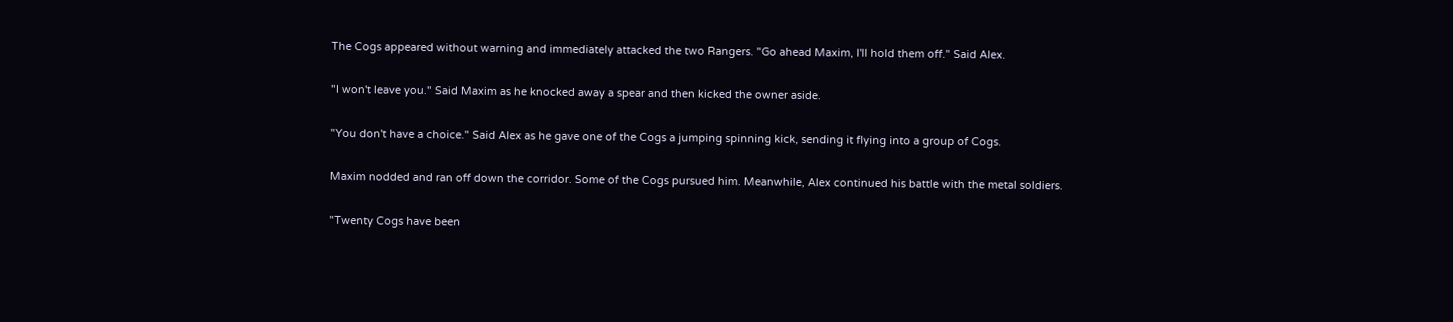The Cogs appeared without warning and immediately attacked the two Rangers. "Go ahead Maxim, I'll hold them off." Said Alex.

"I won't leave you." Said Maxim as he knocked away a spear and then kicked the owner aside.

"You don't have a choice." Said Alex as he gave one of the Cogs a jumping spinning kick, sending it flying into a group of Cogs.

Maxim nodded and ran off down the corridor. Some of the Cogs pursued him. Meanwhile, Alex continued his battle with the metal soldiers.

"Twenty Cogs have been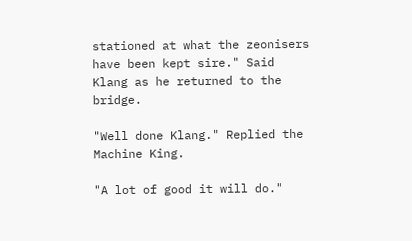stationed at what the zeonisers have been kept sire." Said Klang as he returned to the bridge.

"Well done Klang." Replied the Machine King.

"A lot of good it will do."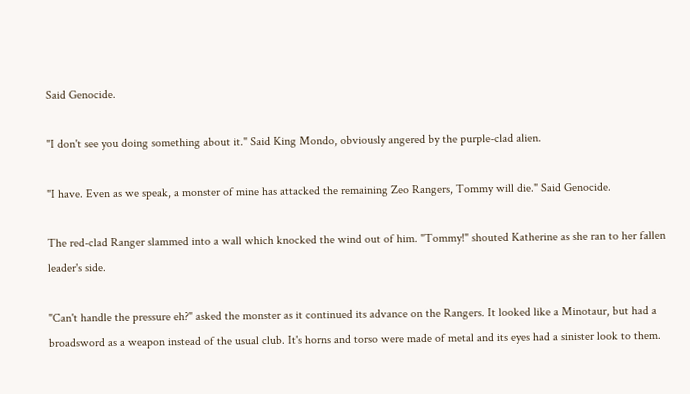Said Genocide.

"I don't see you doing something about it." Said King Mondo, obviously angered by the purple-clad alien.

"I have. Even as we speak, a monster of mine has attacked the remaining Zeo Rangers, Tommy will die." Said Genocide.

The red-clad Ranger slammed into a wall which knocked the wind out of him. "Tommy!" shouted Katherine as she ran to her fallen leader's side.

"Can't handle the pressure eh?" asked the monster as it continued its advance on the Rangers. It looked like a Minotaur, but had a broadsword as a weapon instead of the usual club. It's horns and torso were made of metal and its eyes had a sinister look to them.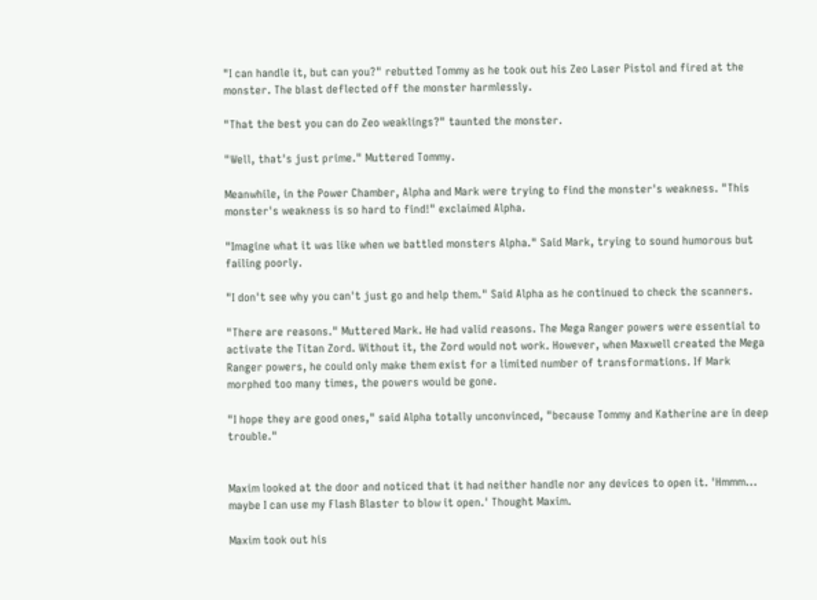"I can handle it, but can you?" rebutted Tommy as he took out his Zeo Laser Pistol and fired at the monster. The blast deflected off the monster harmlessly.

"That the best you can do Zeo weaklings?" taunted the monster.

"Well, that's just prime." Muttered Tommy.

Meanwhile, in the Power Chamber, Alpha and Mark were trying to find the monster's weakness. "This monster's weakness is so hard to find!" exclaimed Alpha.

"Imagine what it was like when we battled monsters Alpha." Said Mark, trying to sound humorous but failing poorly.

"I don't see why you can't just go and help them." Said Alpha as he continued to check the scanners.

"There are reasons." Muttered Mark. He had valid reasons. The Mega Ranger powers were essential to activate the Titan Zord. Without it, the Zord would not work. However, when Maxwell created the Mega Ranger powers, he could only make them exist for a limited number of transformations. If Mark morphed too many times, the powers would be gone.

"I hope they are good ones," said Alpha totally unconvinced, "because Tommy and Katherine are in deep trouble."


Maxim looked at the door and noticed that it had neither handle nor any devices to open it. 'Hmmm... maybe I can use my Flash Blaster to blow it open.' Thought Maxim.

Maxim took out his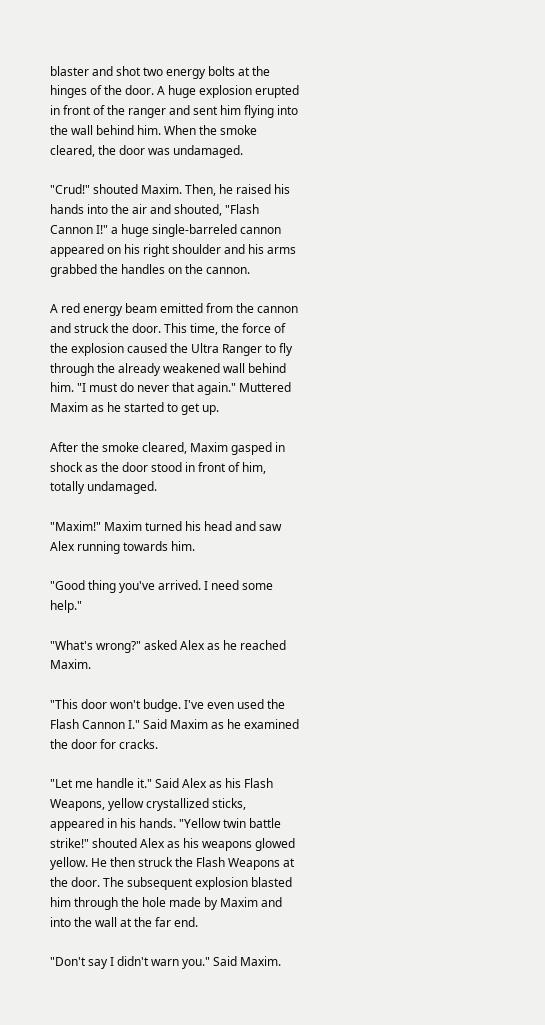blaster and shot two energy bolts at the hinges of the door. A huge explosion erupted in front of the ranger and sent him flying into the wall behind him. When the smoke cleared, the door was undamaged.

"Crud!" shouted Maxim. Then, he raised his hands into the air and shouted, "Flash Cannon I!" a huge single-barreled cannon appeared on his right shoulder and his arms grabbed the handles on the cannon.

A red energy beam emitted from the cannon and struck the door. This time, the force of the explosion caused the Ultra Ranger to fly through the already weakened wall behind him. "I must do never that again." Muttered Maxim as he started to get up.

After the smoke cleared, Maxim gasped in shock as the door stood in front of him, totally undamaged.

"Maxim!" Maxim turned his head and saw Alex running towards him.

"Good thing you've arrived. I need some help."

"What's wrong?" asked Alex as he reached Maxim.

"This door won't budge. I've even used the Flash Cannon I." Said Maxim as he examined the door for cracks.

"Let me handle it." Said Alex as his Flash Weapons, yellow crystallized sticks, appeared in his hands. "Yellow twin battle strike!" shouted Alex as his weapons glowed yellow. He then struck the Flash Weapons at the door. The subsequent explosion blasted him through the hole made by Maxim and into the wall at the far end.

"Don't say I didn't warn you." Said Maxim.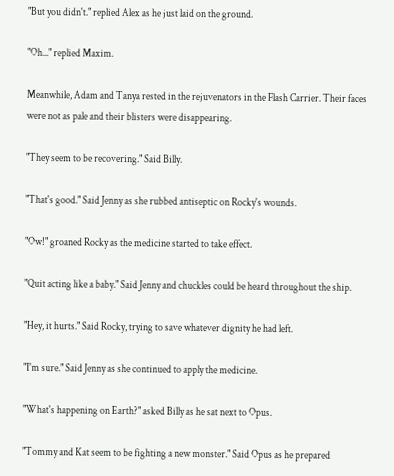"But you didn't." replied Alex as he just laid on the ground.

"Oh..." replied Maxim.

Meanwhile, Adam and Tanya rested in the rejuvenators in the Flash Carrier. Their faces were not as pale and their blisters were disappearing.

"They seem to be recovering." Said Billy.

"That's good." Said Jenny as she rubbed antiseptic on Rocky's wounds.

"Ow!" groaned Rocky as the medicine started to take effect.

"Quit acting like a baby." Said Jenny and chuckles could be heard throughout the ship.

"Hey, it hurts." Said Rocky, trying to save whatever dignity he had left.

"I'm sure." Said Jenny as she continued to apply the medicine.

"What's happening on Earth?" asked Billy as he sat next to Opus.

"Tommy and Kat seem to be fighting a new monster." Said Opus as he prepared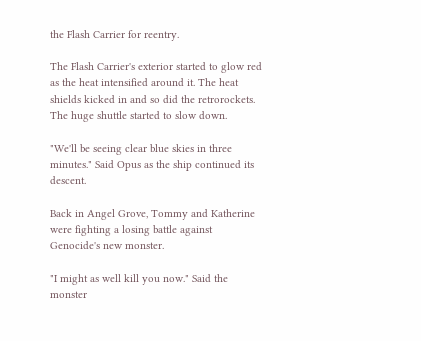the Flash Carrier for reentry.

The Flash Carrier's exterior started to glow red as the heat intensified around it. The heat shields kicked in and so did the retrorockets. The huge shuttle started to slow down.

"We'll be seeing clear blue skies in three minutes." Said Opus as the ship continued its descent.

Back in Angel Grove, Tommy and Katherine were fighting a losing battle against Genocide's new monster.

"I might as well kill you now." Said the monster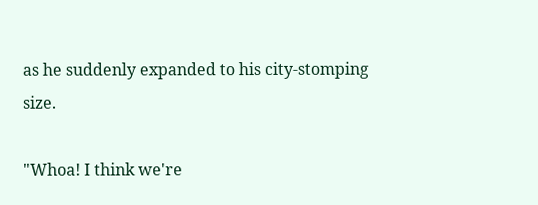as he suddenly expanded to his city-stomping size.

"Whoa! I think we're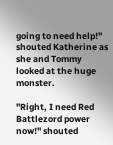going to need help!" shouted Katherine as she and Tommy looked at the huge monster.

"Right, I need Red Battlezord power now!" shouted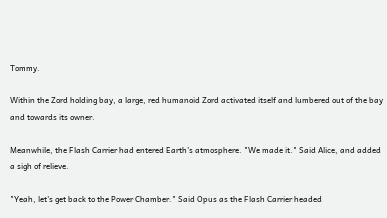Tommy.

Within the Zord holding bay, a large, red humanoid Zord activated itself and lumbered out of the bay and towards its owner.

Meanwhile, the Flash Carrier had entered Earth's atmosphere. "We made it." Said Alice, and added a sigh of relieve.

"Yeah, let's get back to the Power Chamber." Said Opus as the Flash Carrier headed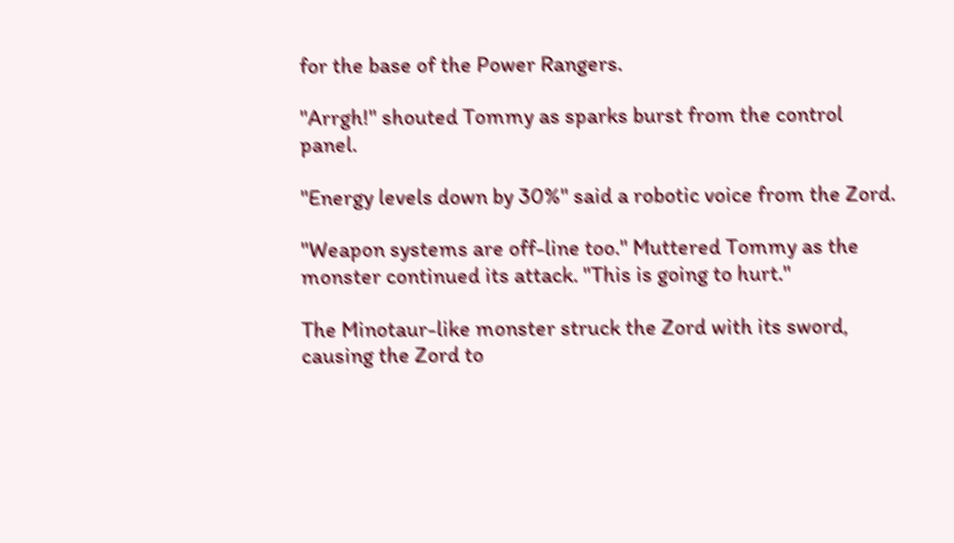for the base of the Power Rangers.

"Arrgh!" shouted Tommy as sparks burst from the control panel.

"Energy levels down by 30%" said a robotic voice from the Zord.

"Weapon systems are off-line too." Muttered Tommy as the monster continued its attack. "This is going to hurt."

The Minotaur-like monster struck the Zord with its sword, causing the Zord to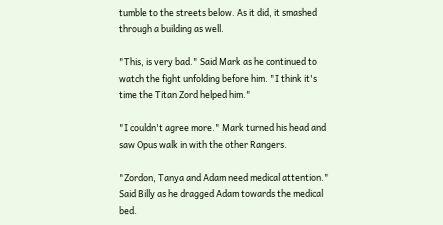tumble to the streets below. As it did, it smashed through a building as well.

"This, is very bad." Said Mark as he continued to watch the fight unfolding before him. "I think it's time the Titan Zord helped him."

"I couldn't agree more." Mark turned his head and saw Opus walk in with the other Rangers.

"Zordon, Tanya and Adam need medical attention." Said Billy as he dragged Adam towards the medical bed.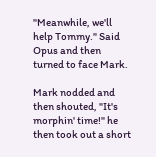"Meanwhile, we'll help Tommy." Said Opus and then turned to face Mark.

Mark nodded and then shouted, "It's morphin' time!" he then took out a short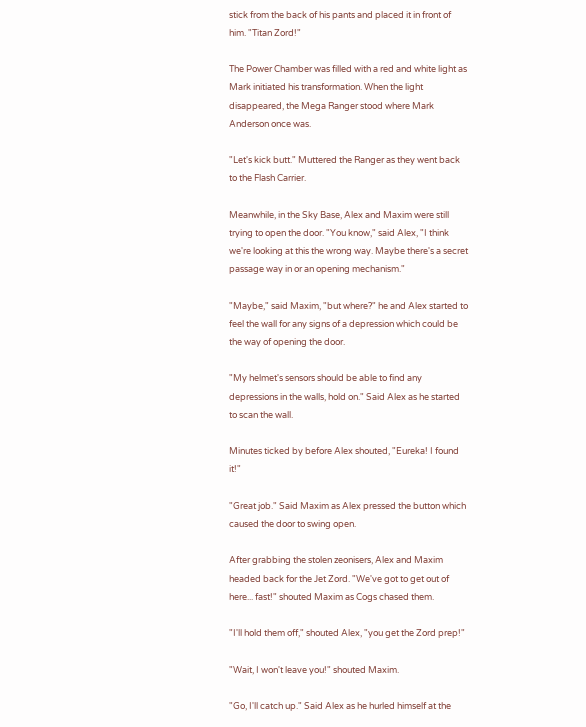stick from the back of his pants and placed it in front of him. "Titan Zord!"

The Power Chamber was filled with a red and white light as Mark initiated his transformation. When the light disappeared, the Mega Ranger stood where Mark Anderson once was.

"Let's kick butt." Muttered the Ranger as they went back to the Flash Carrier.

Meanwhile, in the Sky Base, Alex and Maxim were still trying to open the door. "You know," said Alex, "I think we're looking at this the wrong way. Maybe there's a secret passage way in or an opening mechanism."

"Maybe," said Maxim, "but where?" he and Alex started to feel the wall for any signs of a depression which could be the way of opening the door.

"My helmet's sensors should be able to find any depressions in the walls, hold on." Said Alex as he started to scan the wall.

Minutes ticked by before Alex shouted, "Eureka! I found it!"

"Great job." Said Maxim as Alex pressed the button which caused the door to swing open.

After grabbing the stolen zeonisers, Alex and Maxim headed back for the Jet Zord. "We've got to get out of here... fast!" shouted Maxim as Cogs chased them.

"I'll hold them off," shouted Alex, "you get the Zord prep!"

"Wait, I won't leave you!" shouted Maxim.

"Go, I'll catch up." Said Alex as he hurled himself at the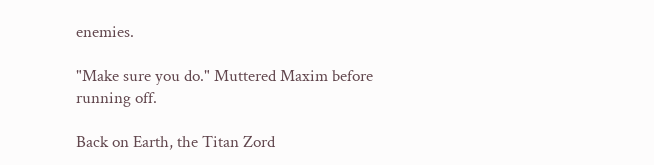enemies.

"Make sure you do." Muttered Maxim before running off.

Back on Earth, the Titan Zord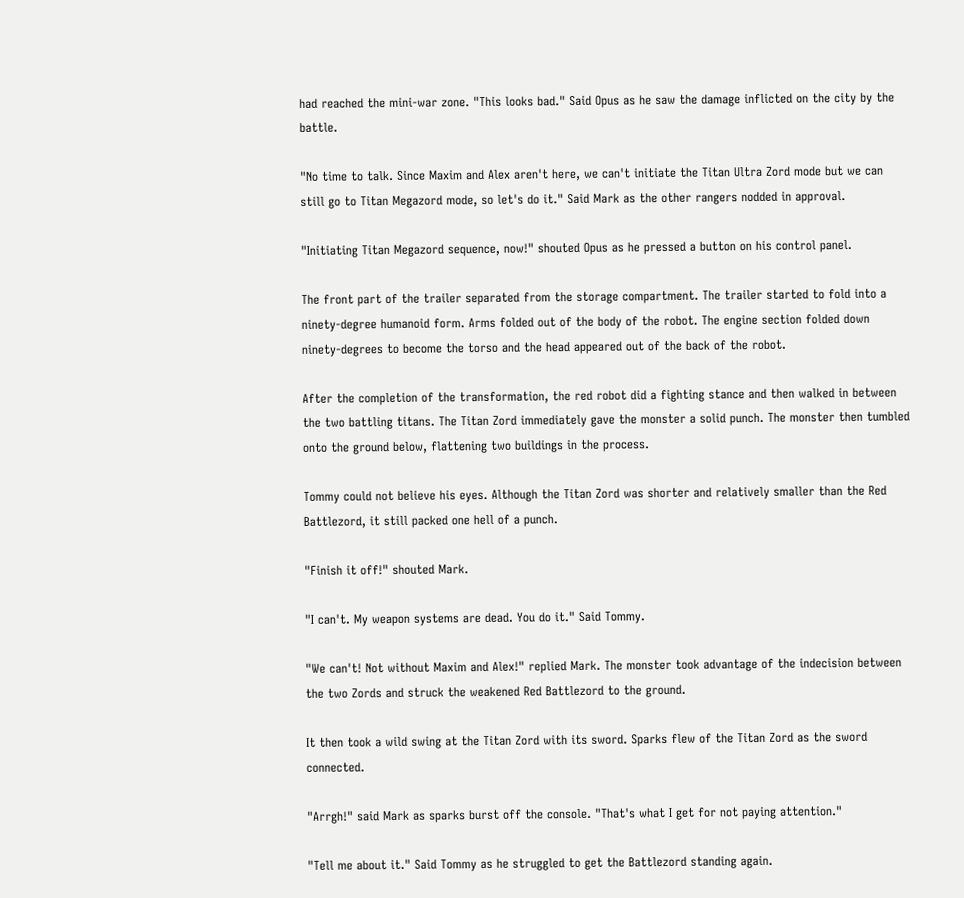had reached the mini-war zone. "This looks bad." Said Opus as he saw the damage inflicted on the city by the battle.

"No time to talk. Since Maxim and Alex aren't here, we can't initiate the Titan Ultra Zord mode but we can still go to Titan Megazord mode, so let's do it." Said Mark as the other rangers nodded in approval.

"Initiating Titan Megazord sequence, now!" shouted Opus as he pressed a button on his control panel.

The front part of the trailer separated from the storage compartment. The trailer started to fold into a ninety-degree humanoid form. Arms folded out of the body of the robot. The engine section folded down ninety-degrees to become the torso and the head appeared out of the back of the robot.

After the completion of the transformation, the red robot did a fighting stance and then walked in between the two battling titans. The Titan Zord immediately gave the monster a solid punch. The monster then tumbled onto the ground below, flattening two buildings in the process.

Tommy could not believe his eyes. Although the Titan Zord was shorter and relatively smaller than the Red Battlezord, it still packed one hell of a punch.

"Finish it off!" shouted Mark.

"I can't. My weapon systems are dead. You do it." Said Tommy.

"We can't! Not without Maxim and Alex!" replied Mark. The monster took advantage of the indecision between the two Zords and struck the weakened Red Battlezord to the ground.

It then took a wild swing at the Titan Zord with its sword. Sparks flew of the Titan Zord as the sword connected.

"Arrgh!" said Mark as sparks burst off the console. "That's what I get for not paying attention."

"Tell me about it." Said Tommy as he struggled to get the Battlezord standing again.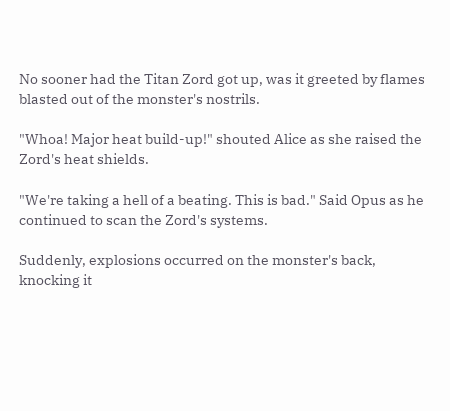No sooner had the Titan Zord got up, was it greeted by flames blasted out of the monster's nostrils.

"Whoa! Major heat build-up!" shouted Alice as she raised the Zord's heat shields.

"We're taking a hell of a beating. This is bad." Said Opus as he continued to scan the Zord's systems.

Suddenly, explosions occurred on the monster's back, knocking it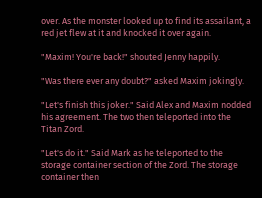over. As the monster looked up to find its assailant, a red jet flew at it and knocked it over again.

"Maxim! You're back!" shouted Jenny happily.

"Was there ever any doubt?" asked Maxim jokingly.

"Let's finish this joker." Said Alex and Maxim nodded his agreement. The two then teleported into the Titan Zord.

"Let's do it." Said Mark as he teleported to the storage container section of the Zord. The storage container then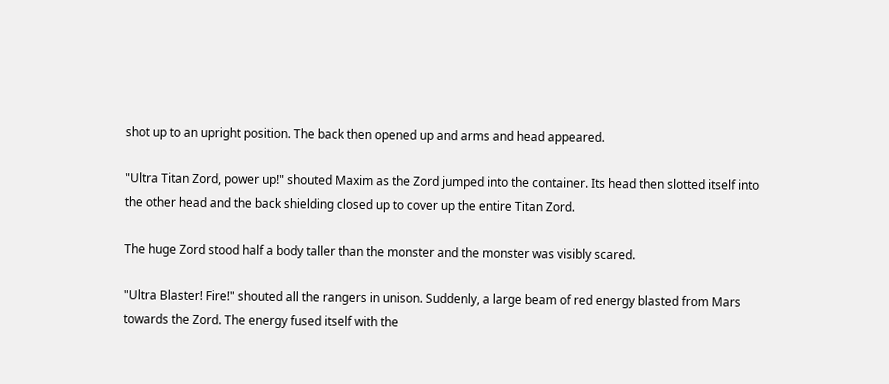shot up to an upright position. The back then opened up and arms and head appeared.

"Ultra Titan Zord, power up!" shouted Maxim as the Zord jumped into the container. Its head then slotted itself into the other head and the back shielding closed up to cover up the entire Titan Zord.

The huge Zord stood half a body taller than the monster and the monster was visibly scared.

"Ultra Blaster! Fire!" shouted all the rangers in unison. Suddenly, a large beam of red energy blasted from Mars towards the Zord. The energy fused itself with the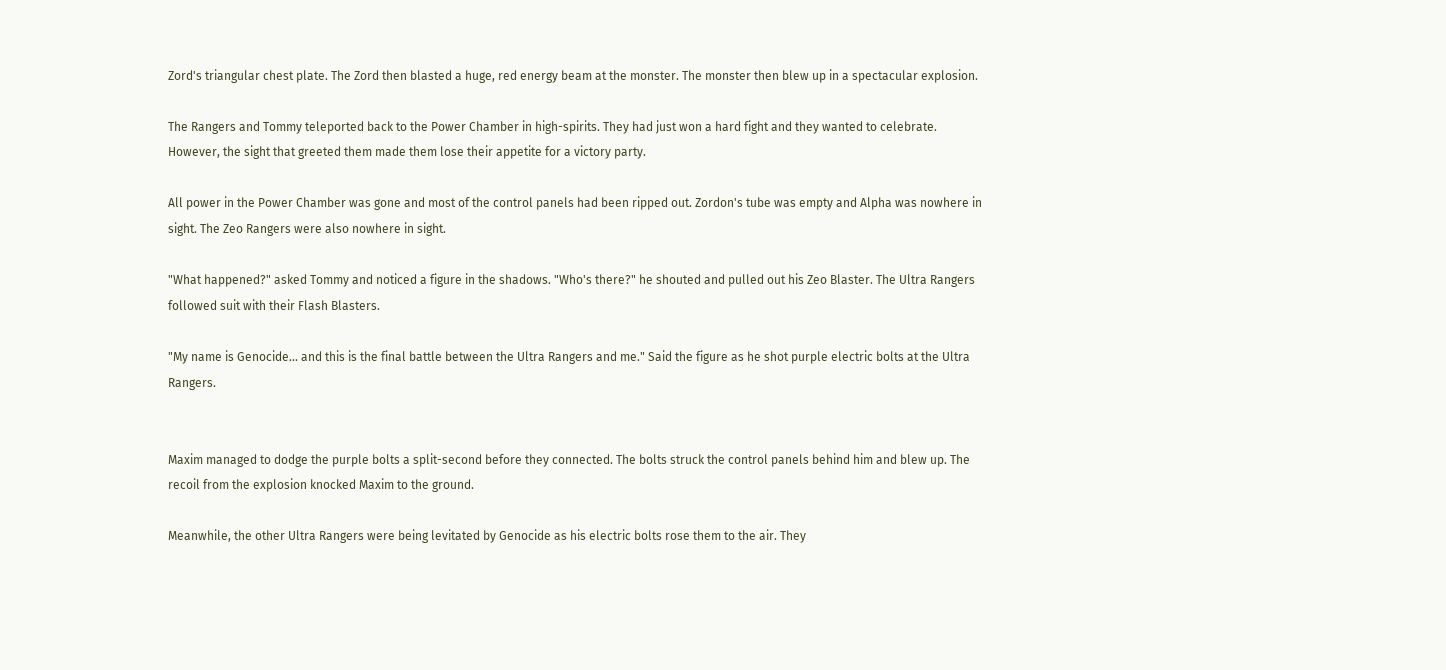Zord's triangular chest plate. The Zord then blasted a huge, red energy beam at the monster. The monster then blew up in a spectacular explosion.

The Rangers and Tommy teleported back to the Power Chamber in high-spirits. They had just won a hard fight and they wanted to celebrate. However, the sight that greeted them made them lose their appetite for a victory party.

All power in the Power Chamber was gone and most of the control panels had been ripped out. Zordon's tube was empty and Alpha was nowhere in sight. The Zeo Rangers were also nowhere in sight.

"What happened?" asked Tommy and noticed a figure in the shadows. "Who's there?" he shouted and pulled out his Zeo Blaster. The Ultra Rangers followed suit with their Flash Blasters.

"My name is Genocide... and this is the final battle between the Ultra Rangers and me." Said the figure as he shot purple electric bolts at the Ultra Rangers.


Maxim managed to dodge the purple bolts a split-second before they connected. The bolts struck the control panels behind him and blew up. The recoil from the explosion knocked Maxim to the ground.

Meanwhile, the other Ultra Rangers were being levitated by Genocide as his electric bolts rose them to the air. They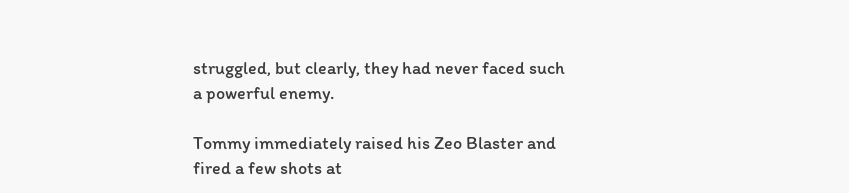struggled, but clearly, they had never faced such a powerful enemy.

Tommy immediately raised his Zeo Blaster and fired a few shots at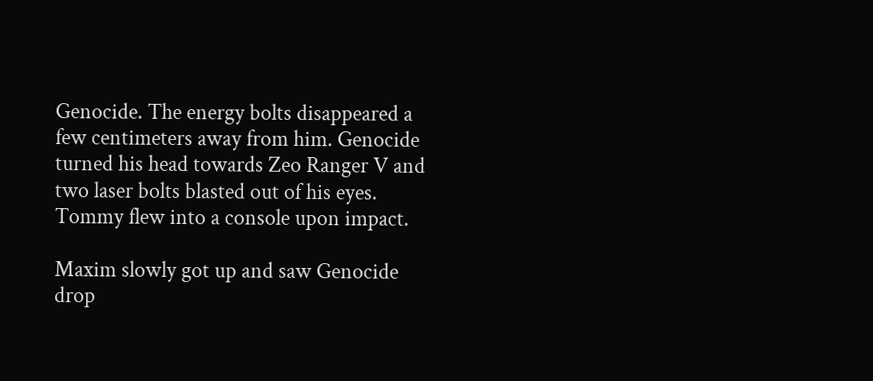Genocide. The energy bolts disappeared a few centimeters away from him. Genocide turned his head towards Zeo Ranger V and two laser bolts blasted out of his eyes. Tommy flew into a console upon impact.

Maxim slowly got up and saw Genocide drop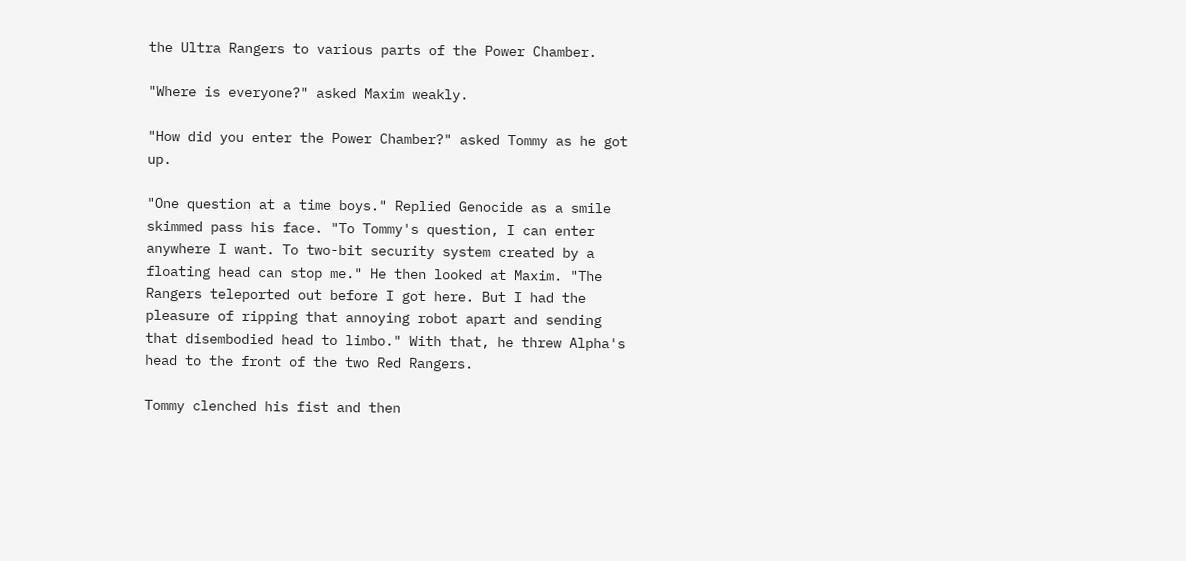the Ultra Rangers to various parts of the Power Chamber.

"Where is everyone?" asked Maxim weakly.

"How did you enter the Power Chamber?" asked Tommy as he got up.

"One question at a time boys." Replied Genocide as a smile skimmed pass his face. "To Tommy's question, I can enter anywhere I want. To two-bit security system created by a floating head can stop me." He then looked at Maxim. "The Rangers teleported out before I got here. But I had the pleasure of ripping that annoying robot apart and sending that disembodied head to limbo." With that, he threw Alpha's head to the front of the two Red Rangers.

Tommy clenched his fist and then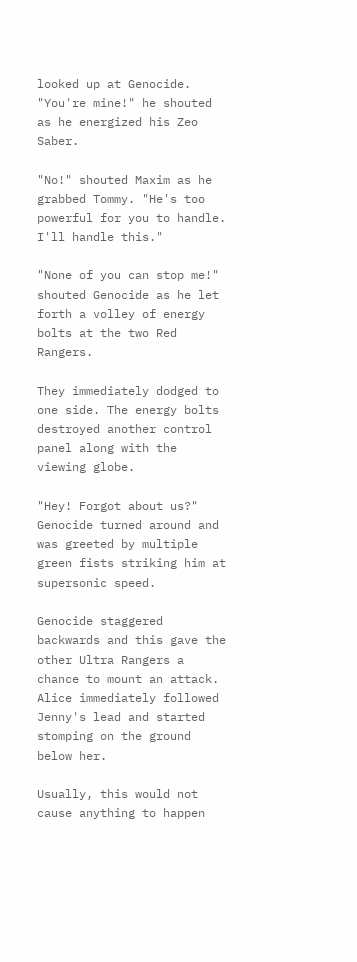looked up at Genocide. "You're mine!" he shouted as he energized his Zeo Saber.

"No!" shouted Maxim as he grabbed Tommy. "He's too powerful for you to handle. I'll handle this."

"None of you can stop me!" shouted Genocide as he let forth a volley of energy bolts at the two Red Rangers.

They immediately dodged to one side. The energy bolts destroyed another control panel along with the viewing globe.

"Hey! Forgot about us?" Genocide turned around and was greeted by multiple green fists striking him at supersonic speed.

Genocide staggered backwards and this gave the other Ultra Rangers a chance to mount an attack. Alice immediately followed Jenny's lead and started stomping on the ground below her.

Usually, this would not cause anything to happen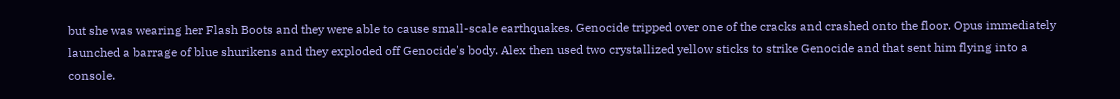but she was wearing her Flash Boots and they were able to cause small-scale earthquakes. Genocide tripped over one of the cracks and crashed onto the floor. Opus immediately launched a barrage of blue shurikens and they exploded off Genocide's body. Alex then used two crystallized yellow sticks to strike Genocide and that sent him flying into a console.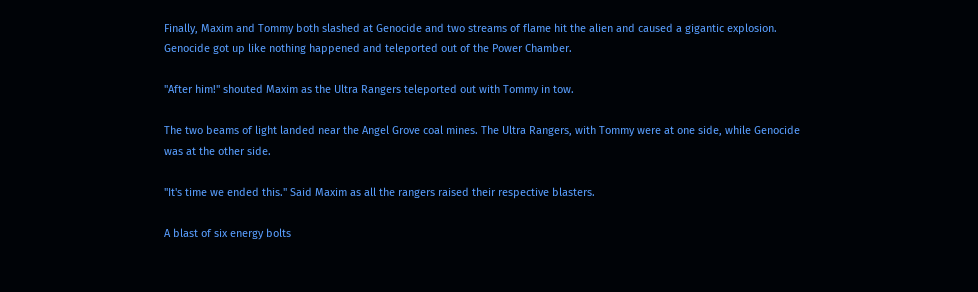Finally, Maxim and Tommy both slashed at Genocide and two streams of flame hit the alien and caused a gigantic explosion. Genocide got up like nothing happened and teleported out of the Power Chamber.

"After him!" shouted Maxim as the Ultra Rangers teleported out with Tommy in tow.

The two beams of light landed near the Angel Grove coal mines. The Ultra Rangers, with Tommy were at one side, while Genocide was at the other side.

"It's time we ended this." Said Maxim as all the rangers raised their respective blasters.

A blast of six energy bolts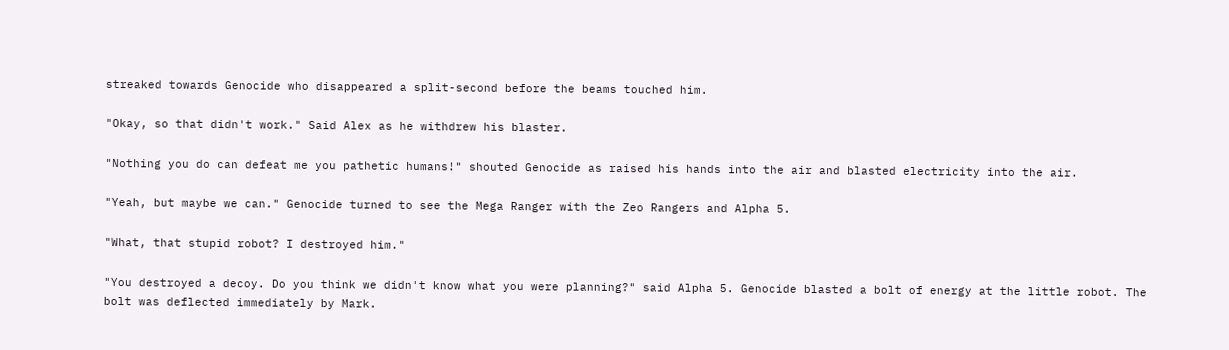streaked towards Genocide who disappeared a split-second before the beams touched him.

"Okay, so that didn't work." Said Alex as he withdrew his blaster.

"Nothing you do can defeat me you pathetic humans!" shouted Genocide as raised his hands into the air and blasted electricity into the air.

"Yeah, but maybe we can." Genocide turned to see the Mega Ranger with the Zeo Rangers and Alpha 5.

"What, that stupid robot? I destroyed him."

"You destroyed a decoy. Do you think we didn't know what you were planning?" said Alpha 5. Genocide blasted a bolt of energy at the little robot. The bolt was deflected immediately by Mark.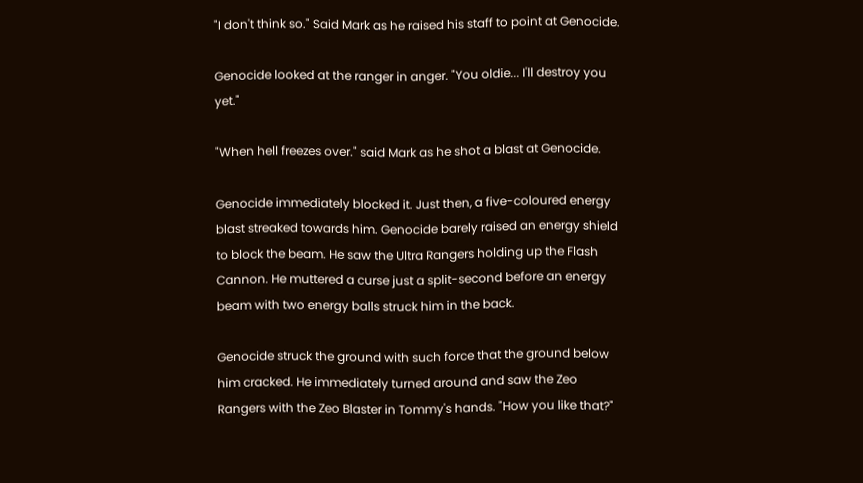"I don't think so." Said Mark as he raised his staff to point at Genocide.

Genocide looked at the ranger in anger. "You oldie... I'll destroy you yet."

"When hell freezes over." said Mark as he shot a blast at Genocide.

Genocide immediately blocked it. Just then, a five-coloured energy blast streaked towards him. Genocide barely raised an energy shield to block the beam. He saw the Ultra Rangers holding up the Flash Cannon. He muttered a curse just a split-second before an energy beam with two energy balls struck him in the back.

Genocide struck the ground with such force that the ground below him cracked. He immediately turned around and saw the Zeo Rangers with the Zeo Blaster in Tommy's hands. "How you like that?"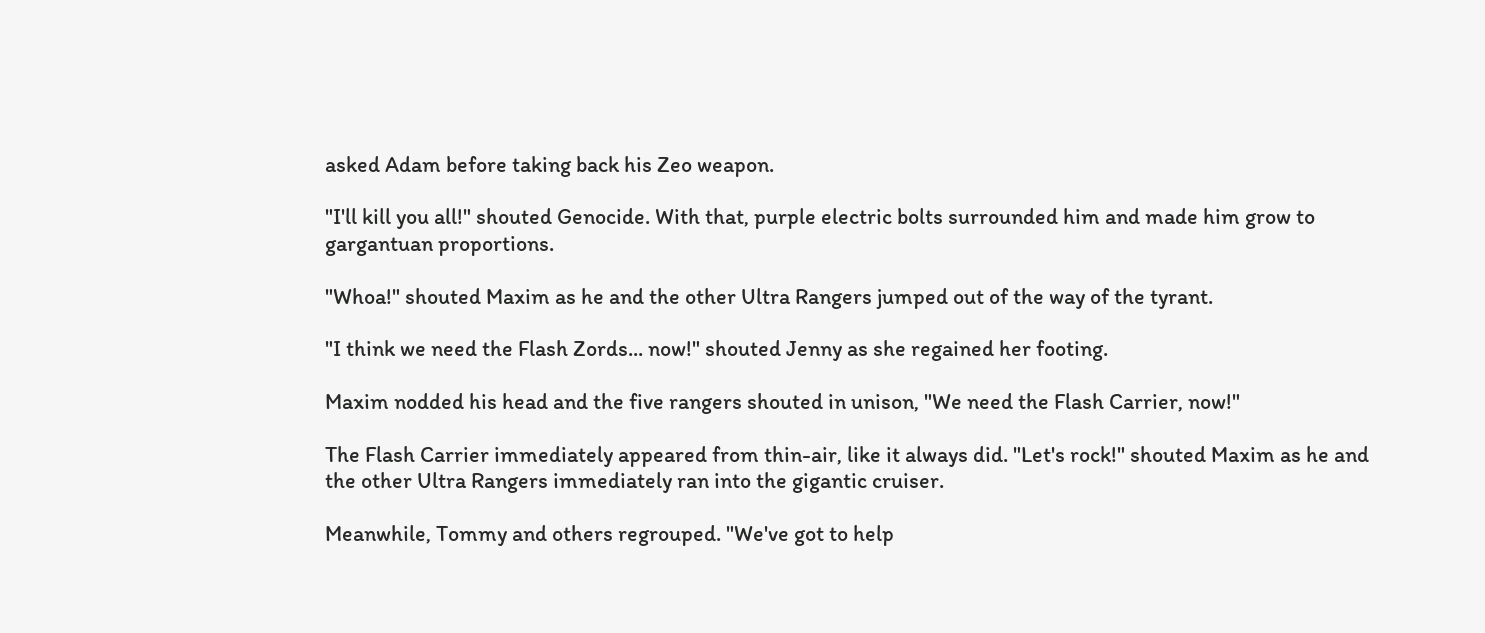asked Adam before taking back his Zeo weapon.

"I'll kill you all!" shouted Genocide. With that, purple electric bolts surrounded him and made him grow to gargantuan proportions.

"Whoa!" shouted Maxim as he and the other Ultra Rangers jumped out of the way of the tyrant.

"I think we need the Flash Zords... now!" shouted Jenny as she regained her footing.

Maxim nodded his head and the five rangers shouted in unison, "We need the Flash Carrier, now!"

The Flash Carrier immediately appeared from thin-air, like it always did. "Let's rock!" shouted Maxim as he and the other Ultra Rangers immediately ran into the gigantic cruiser.

Meanwhile, Tommy and others regrouped. "We've got to help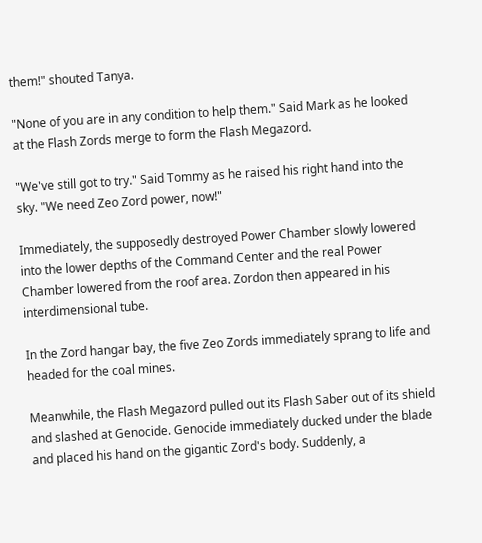them!" shouted Tanya.

"None of you are in any condition to help them." Said Mark as he looked at the Flash Zords merge to form the Flash Megazord.

"We've still got to try." Said Tommy as he raised his right hand into the sky. "We need Zeo Zord power, now!"

Immediately, the supposedly destroyed Power Chamber slowly lowered into the lower depths of the Command Center and the real Power Chamber lowered from the roof area. Zordon then appeared in his interdimensional tube.

In the Zord hangar bay, the five Zeo Zords immediately sprang to life and headed for the coal mines.

Meanwhile, the Flash Megazord pulled out its Flash Saber out of its shield and slashed at Genocide. Genocide immediately ducked under the blade and placed his hand on the gigantic Zord's body. Suddenly, a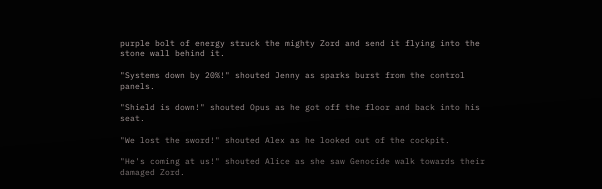purple bolt of energy struck the mighty Zord and send it flying into the stone wall behind it.

"Systems down by 20%!" shouted Jenny as sparks burst from the control panels.

"Shield is down!" shouted Opus as he got off the floor and back into his seat.

"We lost the sword!" shouted Alex as he looked out of the cockpit.

"He's coming at us!" shouted Alice as she saw Genocide walk towards their damaged Zord.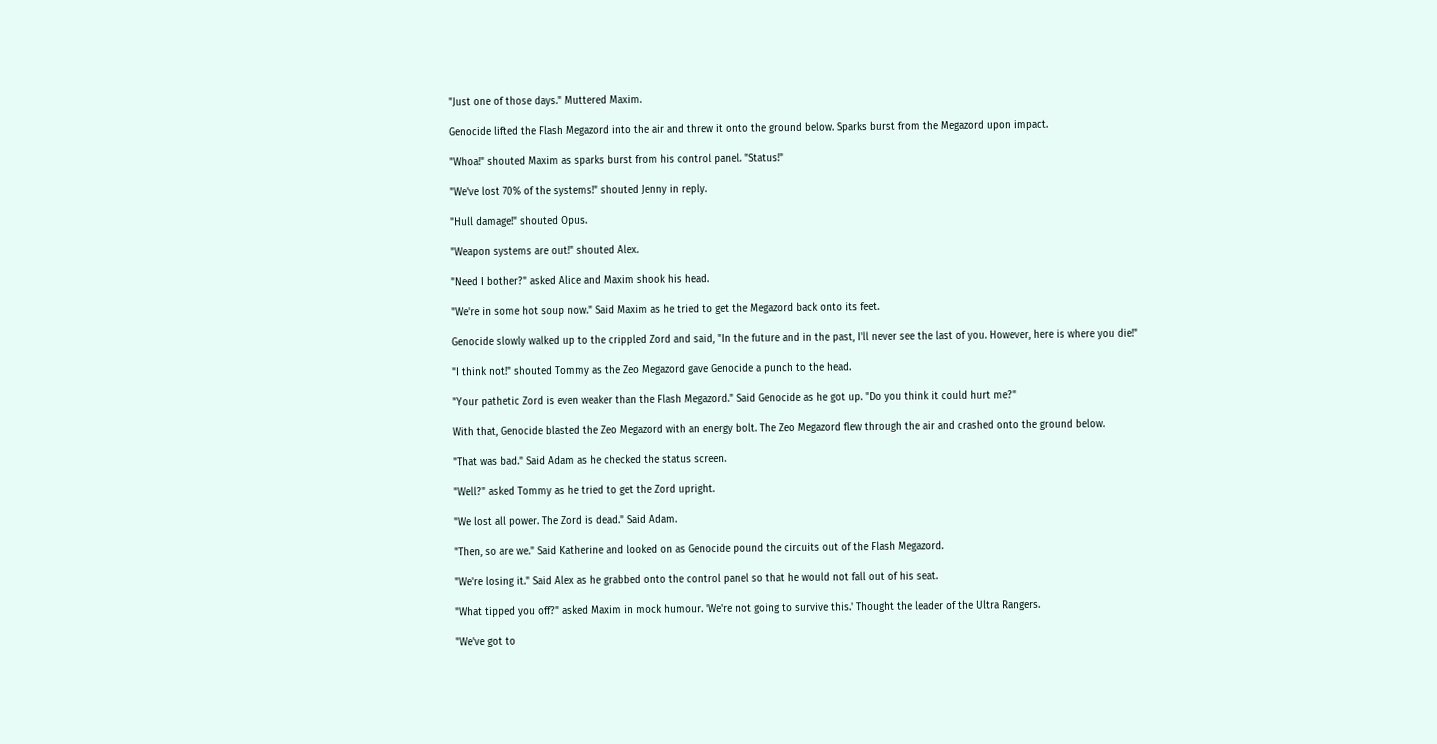"Just one of those days." Muttered Maxim.

Genocide lifted the Flash Megazord into the air and threw it onto the ground below. Sparks burst from the Megazord upon impact.

"Whoa!" shouted Maxim as sparks burst from his control panel. "Status!"

"We've lost 70% of the systems!" shouted Jenny in reply.

"Hull damage!" shouted Opus.

"Weapon systems are out!" shouted Alex.

"Need I bother?" asked Alice and Maxim shook his head.

"We're in some hot soup now." Said Maxim as he tried to get the Megazord back onto its feet.

Genocide slowly walked up to the crippled Zord and said, "In the future and in the past, I'll never see the last of you. However, here is where you die!"

"I think not!" shouted Tommy as the Zeo Megazord gave Genocide a punch to the head.

"Your pathetic Zord is even weaker than the Flash Megazord." Said Genocide as he got up. "Do you think it could hurt me?"

With that, Genocide blasted the Zeo Megazord with an energy bolt. The Zeo Megazord flew through the air and crashed onto the ground below.

"That was bad." Said Adam as he checked the status screen.

"Well?" asked Tommy as he tried to get the Zord upright.

"We lost all power. The Zord is dead." Said Adam.

"Then, so are we." Said Katherine and looked on as Genocide pound the circuits out of the Flash Megazord.

"We're losing it." Said Alex as he grabbed onto the control panel so that he would not fall out of his seat.

"What tipped you off?" asked Maxim in mock humour. 'We're not going to survive this.' Thought the leader of the Ultra Rangers.

"We've got to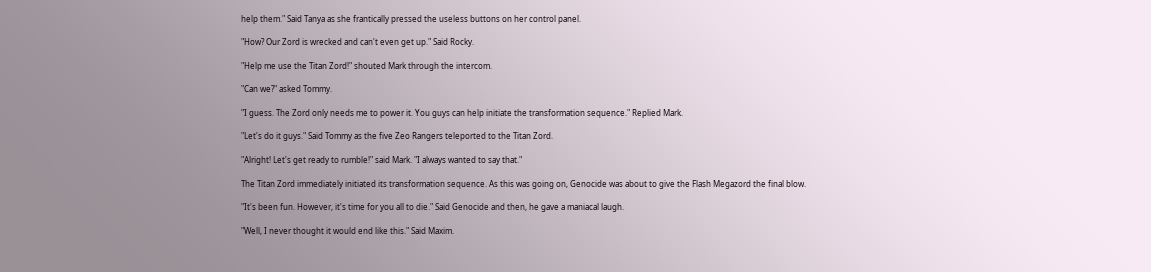help them." Said Tanya as she frantically pressed the useless buttons on her control panel.

"How? Our Zord is wrecked and can't even get up." Said Rocky.

"Help me use the Titan Zord!" shouted Mark through the intercom.

"Can we?" asked Tommy.

"I guess. The Zord only needs me to power it. You guys can help initiate the transformation sequence." Replied Mark.

"Let's do it guys." Said Tommy as the five Zeo Rangers teleported to the Titan Zord.

"Alright! Let's get ready to rumble!" said Mark. "I always wanted to say that."

The Titan Zord immediately initiated its transformation sequence. As this was going on, Genocide was about to give the Flash Megazord the final blow.

"It's been fun. However, it's time for you all to die." Said Genocide and then, he gave a maniacal laugh.

"Well, I never thought it would end like this." Said Maxim.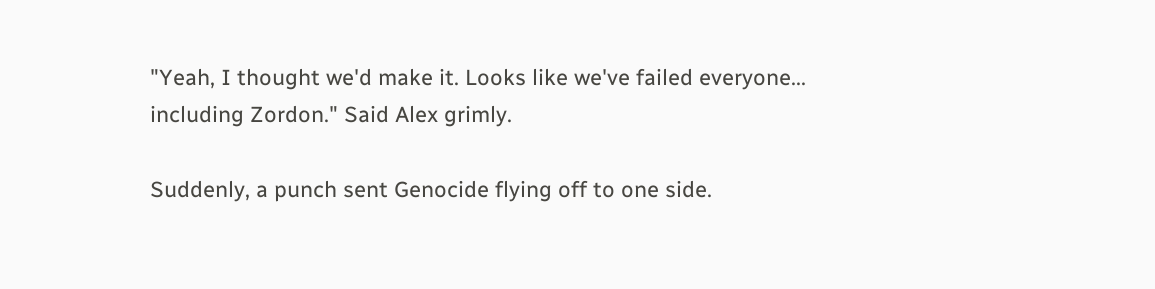"Yeah, I thought we'd make it. Looks like we've failed everyone... including Zordon." Said Alex grimly.

Suddenly, a punch sent Genocide flying off to one side.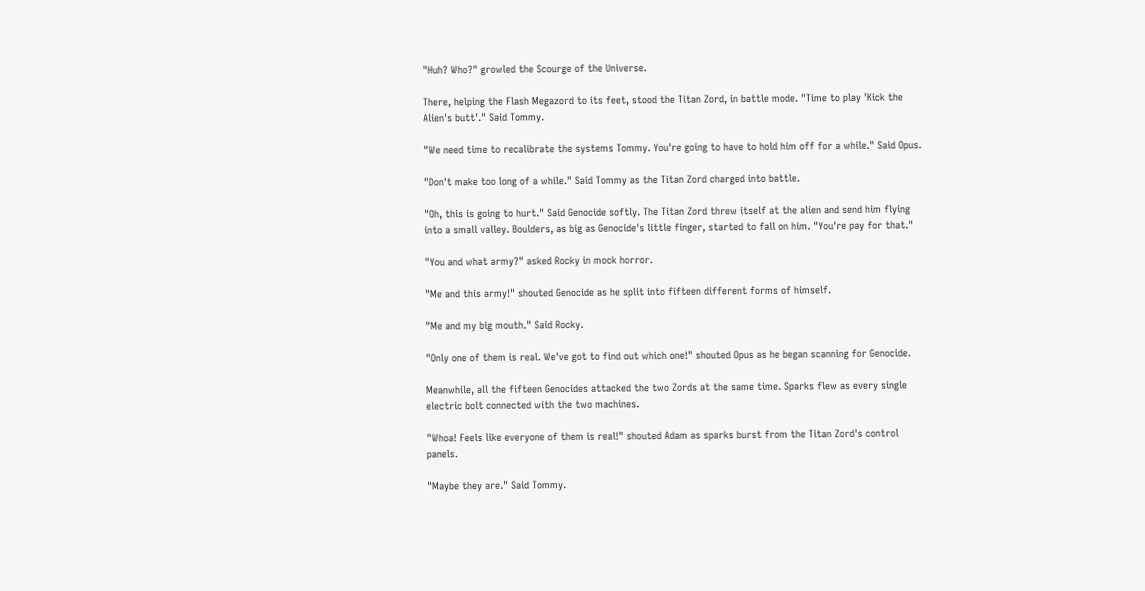"Huh? Who?" growled the Scourge of the Universe.

There, helping the Flash Megazord to its feet, stood the Titan Zord, in battle mode. "Time to play 'Kick the Alien's butt'." Said Tommy.

"We need time to recalibrate the systems Tommy. You're going to have to hold him off for a while." Said Opus.

"Don't make too long of a while." Said Tommy as the Titan Zord charged into battle.

"Oh, this is going to hurt." Said Genocide softly. The Titan Zord threw itself at the alien and send him flying into a small valley. Boulders, as big as Genocide's little finger, started to fall on him. "You're pay for that."

"You and what army?" asked Rocky in mock horror.

"Me and this army!" shouted Genocide as he split into fifteen different forms of himself.

"Me and my big mouth." Said Rocky.

"Only one of them is real. We've got to find out which one!" shouted Opus as he began scanning for Genocide.

Meanwhile, all the fifteen Genocides attacked the two Zords at the same time. Sparks flew as every single electric bolt connected with the two machines.

"Whoa! Feels like everyone of them is real!" shouted Adam as sparks burst from the Titan Zord's control panels.

"Maybe they are." Said Tommy.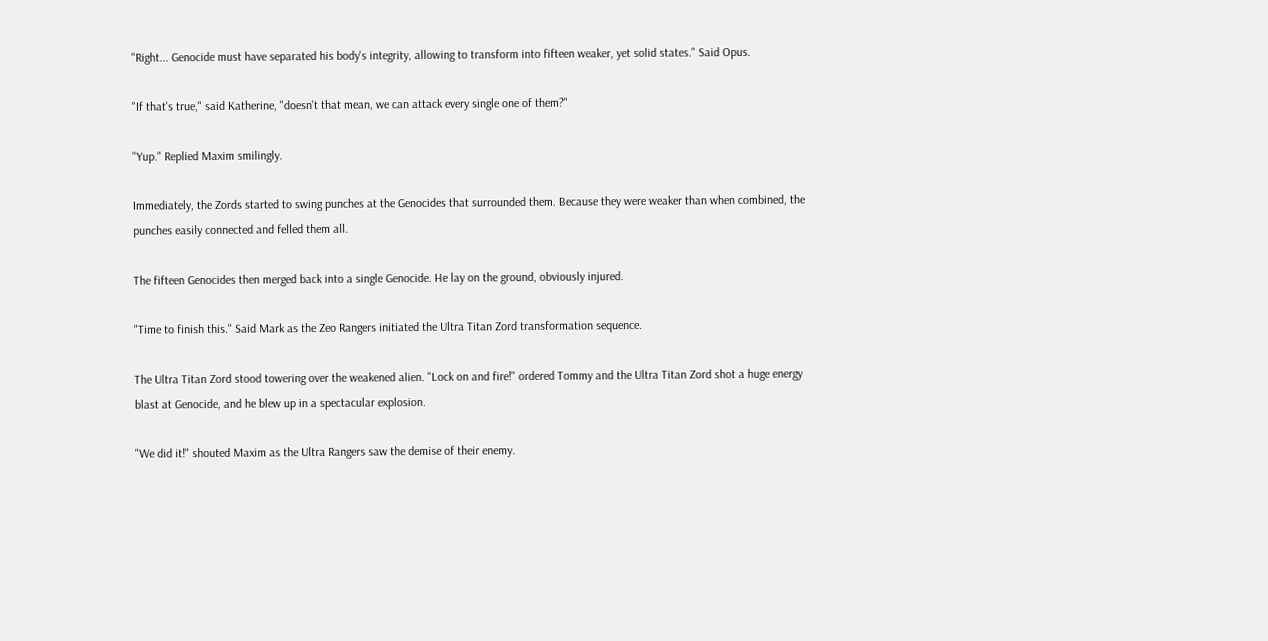"Right... Genocide must have separated his body's integrity, allowing to transform into fifteen weaker, yet solid states." Said Opus.

"If that's true," said Katherine, "doesn't that mean, we can attack every single one of them?"

"Yup." Replied Maxim smilingly.

Immediately, the Zords started to swing punches at the Genocides that surrounded them. Because they were weaker than when combined, the punches easily connected and felled them all.

The fifteen Genocides then merged back into a single Genocide. He lay on the ground, obviously injured.

"Time to finish this." Said Mark as the Zeo Rangers initiated the Ultra Titan Zord transformation sequence.

The Ultra Titan Zord stood towering over the weakened alien. "Lock on and fire!" ordered Tommy and the Ultra Titan Zord shot a huge energy blast at Genocide, and he blew up in a spectacular explosion.

"We did it!" shouted Maxim as the Ultra Rangers saw the demise of their enemy.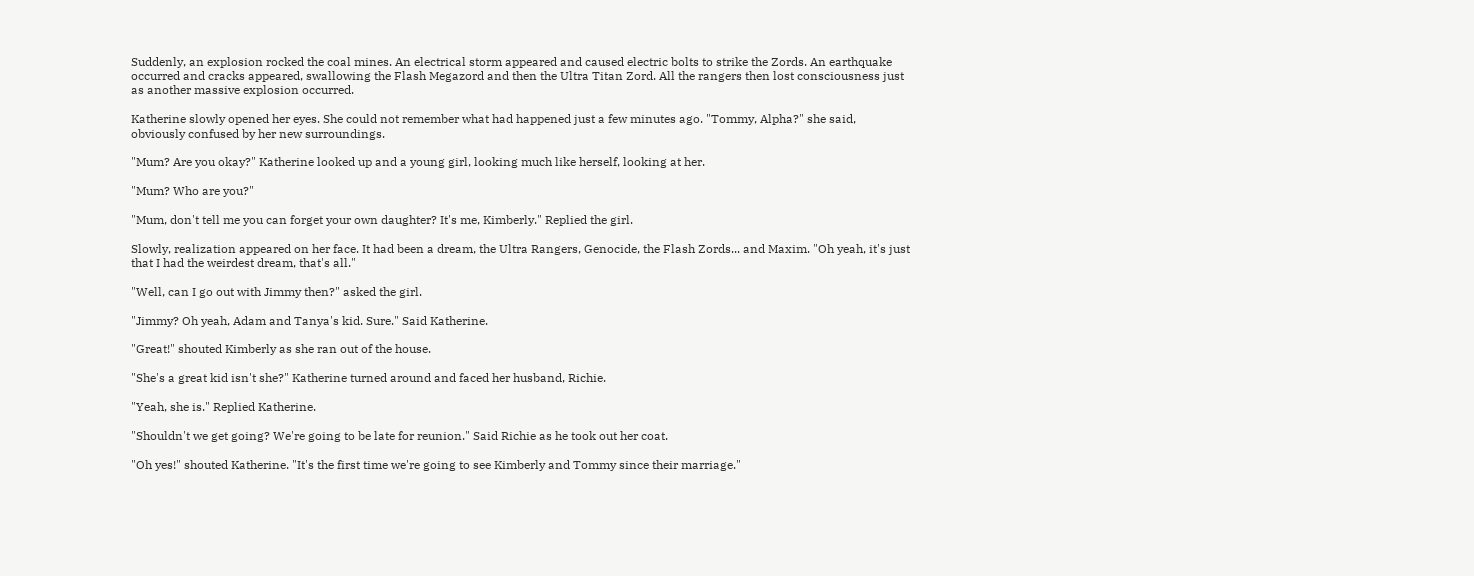Suddenly, an explosion rocked the coal mines. An electrical storm appeared and caused electric bolts to strike the Zords. An earthquake occurred and cracks appeared, swallowing the Flash Megazord and then the Ultra Titan Zord. All the rangers then lost consciousness just as another massive explosion occurred.

Katherine slowly opened her eyes. She could not remember what had happened just a few minutes ago. "Tommy, Alpha?" she said, obviously confused by her new surroundings.

"Mum? Are you okay?" Katherine looked up and a young girl, looking much like herself, looking at her.

"Mum? Who are you?"

"Mum, don't tell me you can forget your own daughter? It's me, Kimberly." Replied the girl.

Slowly, realization appeared on her face. It had been a dream, the Ultra Rangers, Genocide, the Flash Zords... and Maxim. "Oh yeah, it's just that I had the weirdest dream, that's all."

"Well, can I go out with Jimmy then?" asked the girl.

"Jimmy? Oh yeah, Adam and Tanya's kid. Sure." Said Katherine.

"Great!" shouted Kimberly as she ran out of the house.

"She's a great kid isn't she?" Katherine turned around and faced her husband, Richie.

"Yeah, she is." Replied Katherine.

"Shouldn't we get going? We're going to be late for reunion." Said Richie as he took out her coat.

"Oh yes!" shouted Katherine. "It's the first time we're going to see Kimberly and Tommy since their marriage."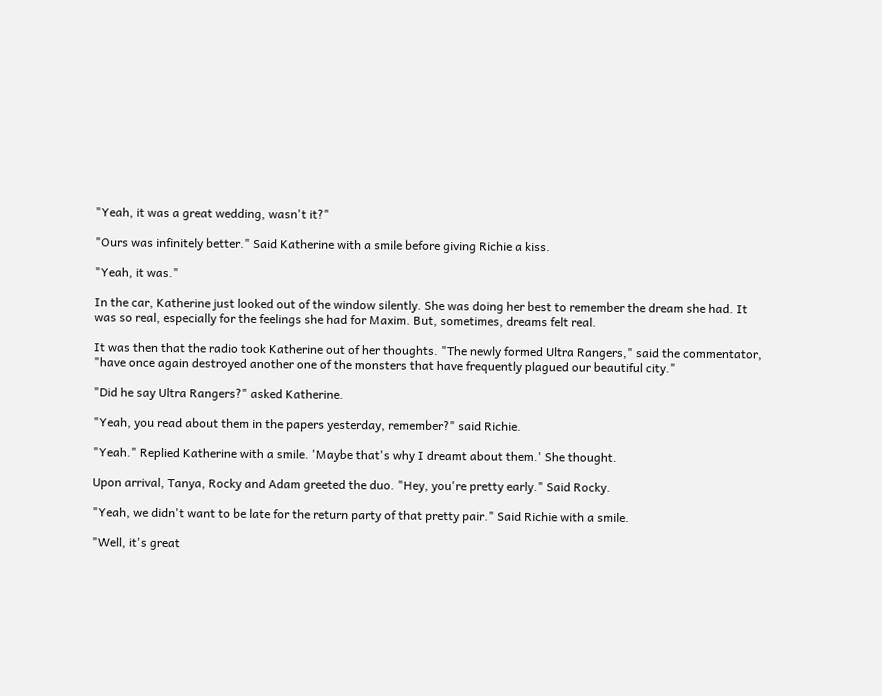"Yeah, it was a great wedding, wasn't it?"

"Ours was infinitely better." Said Katherine with a smile before giving Richie a kiss.

"Yeah, it was."

In the car, Katherine just looked out of the window silently. She was doing her best to remember the dream she had. It was so real, especially for the feelings she had for Maxim. But, sometimes, dreams felt real.

It was then that the radio took Katherine out of her thoughts. "The newly formed Ultra Rangers," said the commentator, "have once again destroyed another one of the monsters that have frequently plagued our beautiful city."

"Did he say Ultra Rangers?" asked Katherine.

"Yeah, you read about them in the papers yesterday, remember?" said Richie.

"Yeah." Replied Katherine with a smile. 'Maybe that's why I dreamt about them.' She thought.

Upon arrival, Tanya, Rocky and Adam greeted the duo. "Hey, you're pretty early." Said Rocky.

"Yeah, we didn't want to be late for the return party of that pretty pair." Said Richie with a smile.

"Well, it's great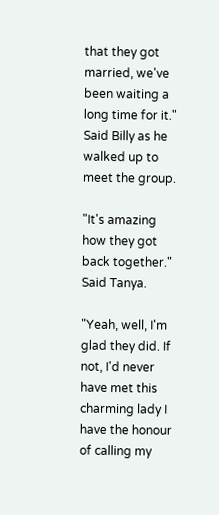that they got married, we've been waiting a long time for it." Said Billy as he walked up to meet the group.

"It's amazing how they got back together." Said Tanya.

"Yeah, well, I'm glad they did. If not, I'd never have met this charming lady I have the honour of calling my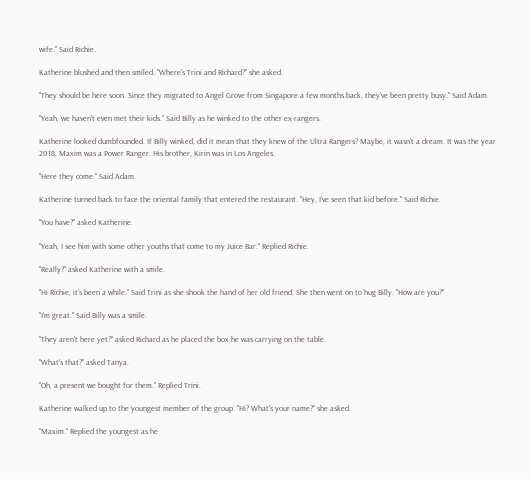wife." Said Richie.

Katherine blushed and then smiled. "Where's Trini and Richard?" she asked.

"They should be here soon. Since they migrated to Angel Grove from Singapore a few months back, they've been pretty busy." Said Adam.

"Yeah, we haven't even met their kids." Said Billy as he winked to the other ex-rangers.

Katherine looked dumbfounded. If Billy winked, did it mean that they knew of the Ultra Rangers? Maybe, it wasn't a dream. It was the year 2018, Maxim was a Power Ranger. His brother, Kirin was in Los Angeles.

"Here they come." Said Adam.

Katherine turned back to face the oriental family that entered the restaurant. "Hey, I've seen that kid before." Said Richie.

"You have?" asked Katherine.

"Yeah, I see him with some other youths that come to my Juice Bar." Replied Richie.

"Really?" asked Katherine with a smile.

"Hi Richie, it's been a while." Said Trini as she shook the hand of her old friend. She then went on to hug Billy. "How are you?"

"I'm great." Said Billy was a smile.

"They aren't here yet?" asked Richard as he placed the box he was carrying on the table.

"What's that?" asked Tanya.

"Oh, a present we bought for them." Replied Trini.

Katherine walked up to the youngest member of the group. "Hi? What's your name?" she asked.

"Maxim." Replied the youngest as he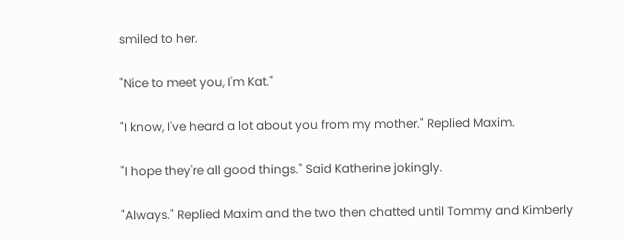smiled to her.

"Nice to meet you, I'm Kat."

"I know, I've heard a lot about you from my mother." Replied Maxim.

"I hope they're all good things." Said Katherine jokingly.

"Always." Replied Maxim and the two then chatted until Tommy and Kimberly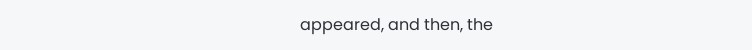appeared, and then, the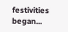festivities began...